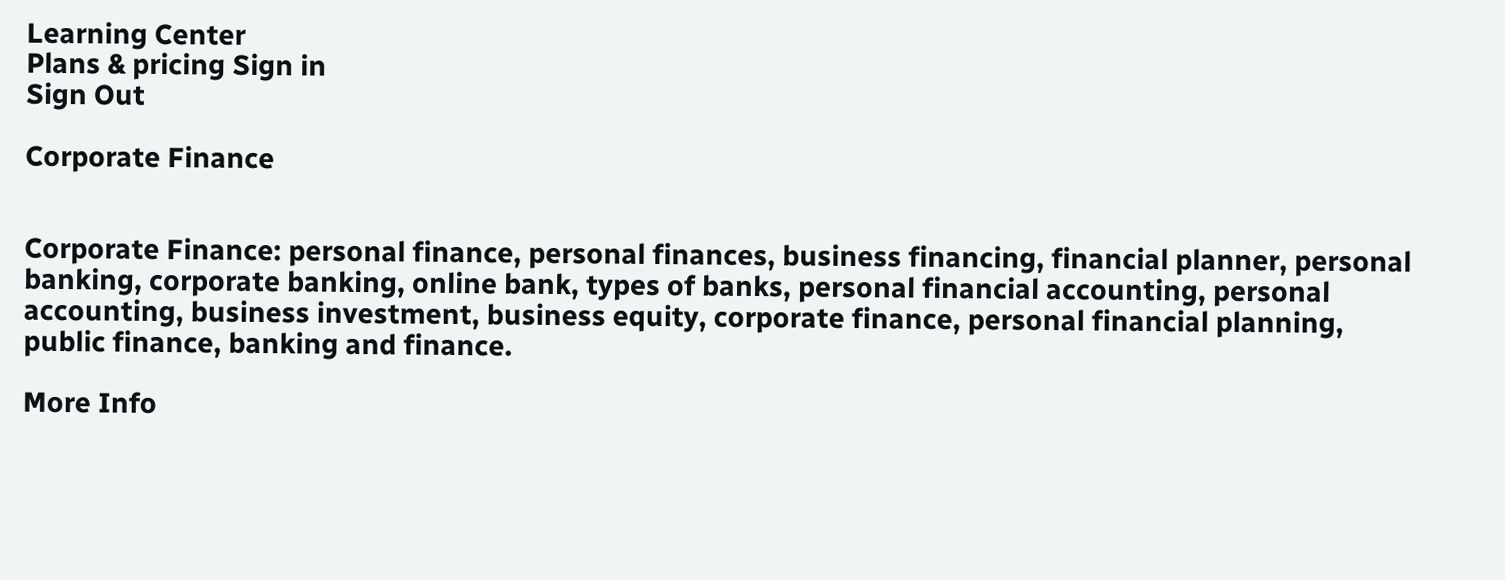Learning Center
Plans & pricing Sign in
Sign Out

Corporate Finance


Corporate Finance: personal finance, personal finances, business financing, financial planner, personal banking, corporate banking, online bank, types of banks, personal financial accounting, personal accounting, business investment, business equity, corporate finance, personal financial planning, public finance, banking and finance.

More Info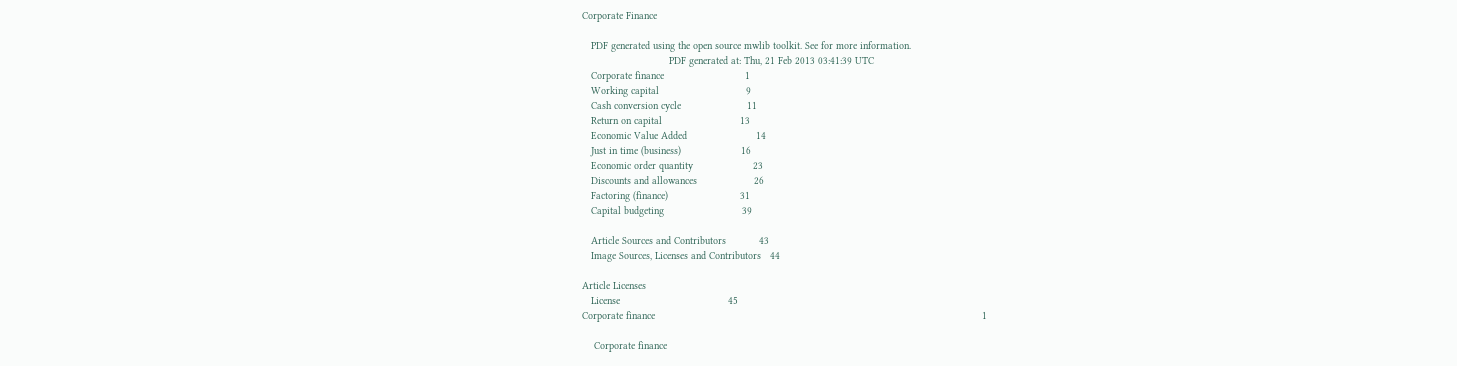Corporate Finance

   PDF generated using the open source mwlib toolkit. See for more information.
                             PDF generated at: Thu, 21 Feb 2013 03:41:39 UTC
   Corporate finance                           1
   Working capital                             9
   Cash conversion cycle                      11
   Return on capital                          13
   Economic Value Added                       14
   Just in time (business)                    16
   Economic order quantity                    23
   Discounts and allowances                   26
   Factoring (finance)                        31
   Capital budgeting                          39

   Article Sources and Contributors           43
   Image Sources, Licenses and Contributors   44

Article Licenses
   License                                    45
Corporate finance                                                                                                             1

    Corporate finance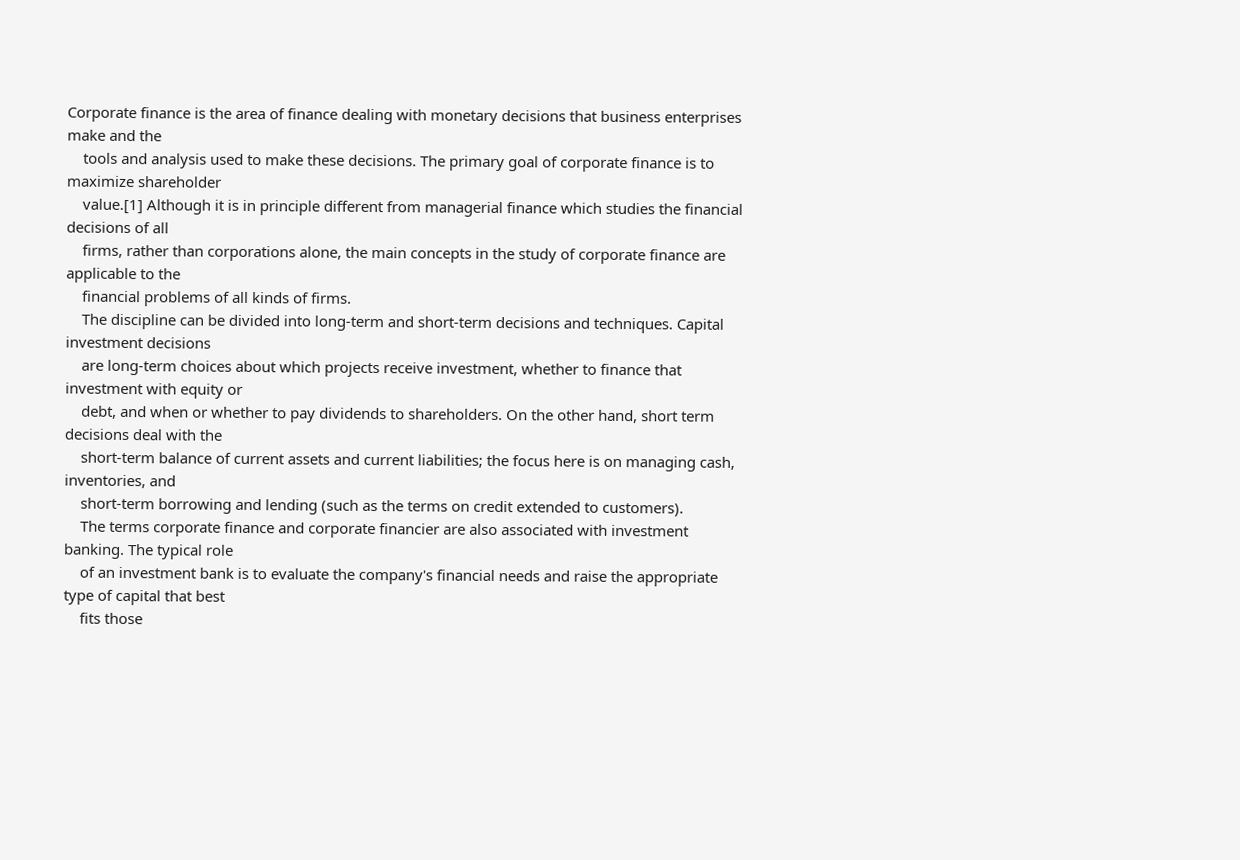Corporate finance is the area of finance dealing with monetary decisions that business enterprises make and the
    tools and analysis used to make these decisions. The primary goal of corporate finance is to maximize shareholder
    value.[1] Although it is in principle different from managerial finance which studies the financial decisions of all
    firms, rather than corporations alone, the main concepts in the study of corporate finance are applicable to the
    financial problems of all kinds of firms.
    The discipline can be divided into long-term and short-term decisions and techniques. Capital investment decisions
    are long-term choices about which projects receive investment, whether to finance that investment with equity or
    debt, and when or whether to pay dividends to shareholders. On the other hand, short term decisions deal with the
    short-term balance of current assets and current liabilities; the focus here is on managing cash, inventories, and
    short-term borrowing and lending (such as the terms on credit extended to customers).
    The terms corporate finance and corporate financier are also associated with investment banking. The typical role
    of an investment bank is to evaluate the company's financial needs and raise the appropriate type of capital that best
    fits those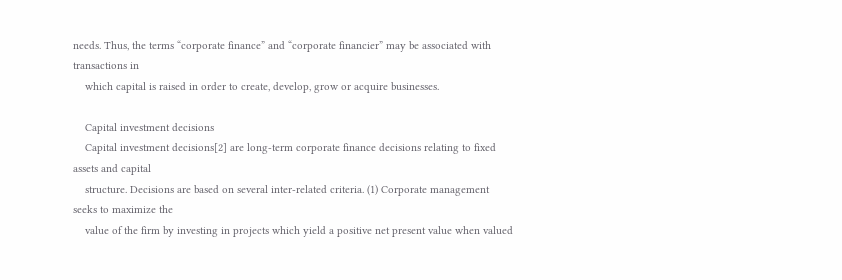needs. Thus, the terms “corporate finance” and “corporate financier” may be associated with transactions in
    which capital is raised in order to create, develop, grow or acquire businesses.

    Capital investment decisions
    Capital investment decisions[2] are long-term corporate finance decisions relating to fixed assets and capital
    structure. Decisions are based on several inter-related criteria. (1) Corporate management seeks to maximize the
    value of the firm by investing in projects which yield a positive net present value when valued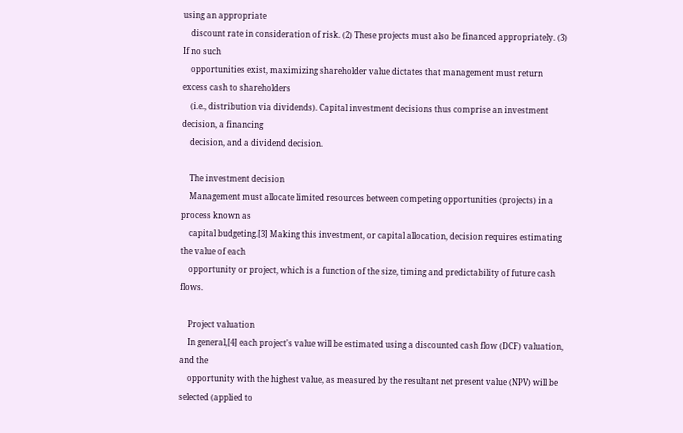using an appropriate
    discount rate in consideration of risk. (2) These projects must also be financed appropriately. (3) If no such
    opportunities exist, maximizing shareholder value dictates that management must return excess cash to shareholders
    (i.e., distribution via dividends). Capital investment decisions thus comprise an investment decision, a financing
    decision, and a dividend decision.

    The investment decision
    Management must allocate limited resources between competing opportunities (projects) in a process known as
    capital budgeting.[3] Making this investment, or capital allocation, decision requires estimating the value of each
    opportunity or project, which is a function of the size, timing and predictability of future cash flows.

    Project valuation
    In general,[4] each project's value will be estimated using a discounted cash flow (DCF) valuation, and the
    opportunity with the highest value, as measured by the resultant net present value (NPV) will be selected (applied to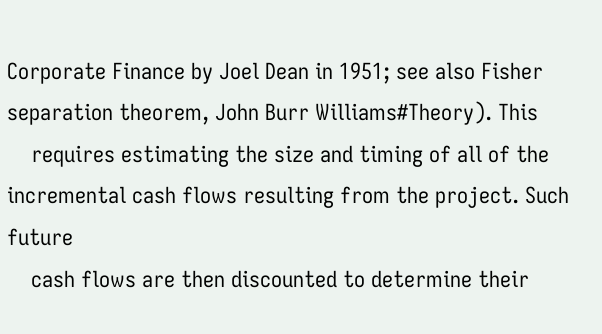Corporate Finance by Joel Dean in 1951; see also Fisher separation theorem, John Burr Williams#Theory). This
    requires estimating the size and timing of all of the incremental cash flows resulting from the project. Such future
    cash flows are then discounted to determine their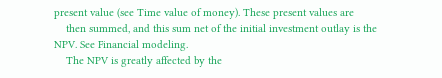present value (see Time value of money). These present values are
    then summed, and this sum net of the initial investment outlay is the NPV. See Financial modeling.
    The NPV is greatly affected by the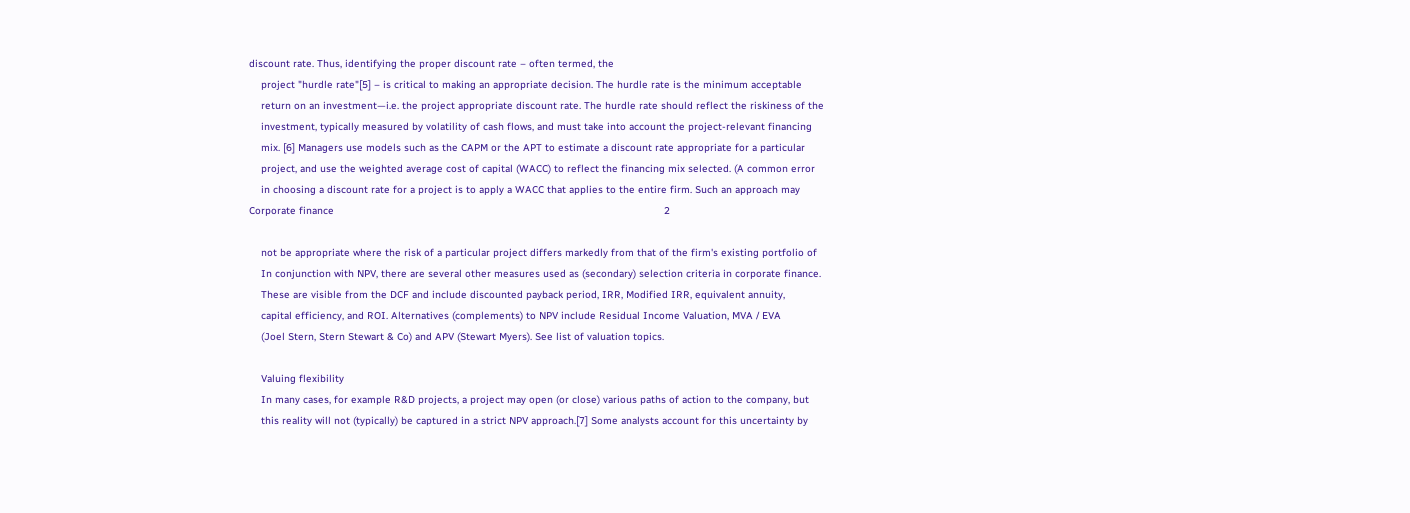discount rate. Thus, identifying the proper discount rate – often termed, the
    project "hurdle rate"[5] – is critical to making an appropriate decision. The hurdle rate is the minimum acceptable
    return on an investment—i.e. the project appropriate discount rate. The hurdle rate should reflect the riskiness of the
    investment, typically measured by volatility of cash flows, and must take into account the project-relevant financing
    mix. [6] Managers use models such as the CAPM or the APT to estimate a discount rate appropriate for a particular
    project, and use the weighted average cost of capital (WACC) to reflect the financing mix selected. (A common error
    in choosing a discount rate for a project is to apply a WACC that applies to the entire firm. Such an approach may
Corporate finance                                                                                                              2

    not be appropriate where the risk of a particular project differs markedly from that of the firm's existing portfolio of
    In conjunction with NPV, there are several other measures used as (secondary) selection criteria in corporate finance.
    These are visible from the DCF and include discounted payback period, IRR, Modified IRR, equivalent annuity,
    capital efficiency, and ROI. Alternatives (complements) to NPV include Residual Income Valuation, MVA / EVA
    (Joel Stern, Stern Stewart & Co) and APV (Stewart Myers). See list of valuation topics.

    Valuing flexibility
    In many cases, for example R&D projects, a project may open (or close) various paths of action to the company, but
    this reality will not (typically) be captured in a strict NPV approach.[7] Some analysts account for this uncertainty by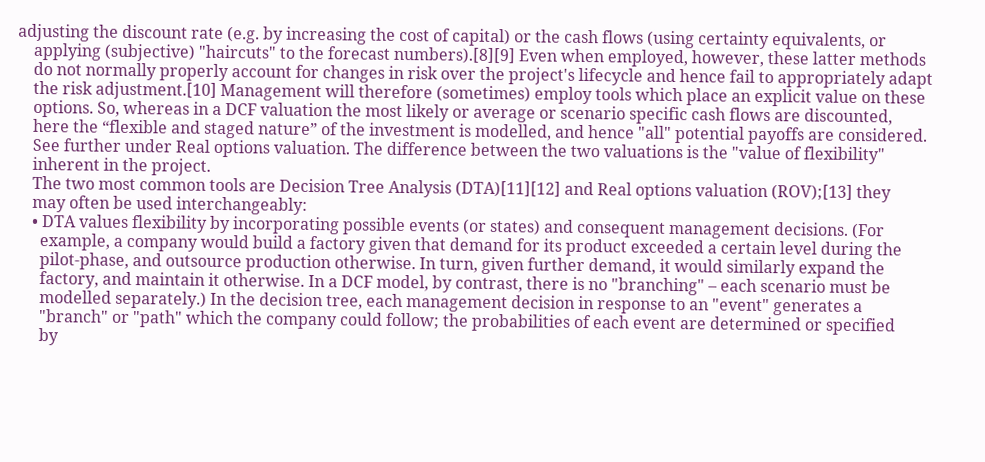adjusting the discount rate (e.g. by increasing the cost of capital) or the cash flows (using certainty equivalents, or
    applying (subjective) "haircuts" to the forecast numbers).[8][9] Even when employed, however, these latter methods
    do not normally properly account for changes in risk over the project's lifecycle and hence fail to appropriately adapt
    the risk adjustment.[10] Management will therefore (sometimes) employ tools which place an explicit value on these
    options. So, whereas in a DCF valuation the most likely or average or scenario specific cash flows are discounted,
    here the “flexible and staged nature” of the investment is modelled, and hence "all" potential payoffs are considered.
    See further under Real options valuation. The difference between the two valuations is the "value of flexibility"
    inherent in the project.
    The two most common tools are Decision Tree Analysis (DTA)[11][12] and Real options valuation (ROV);[13] they
    may often be used interchangeably:
    • DTA values flexibility by incorporating possible events (or states) and consequent management decisions. (For
      example, a company would build a factory given that demand for its product exceeded a certain level during the
      pilot-phase, and outsource production otherwise. In turn, given further demand, it would similarly expand the
      factory, and maintain it otherwise. In a DCF model, by contrast, there is no "branching" – each scenario must be
      modelled separately.) In the decision tree, each management decision in response to an "event" generates a
      "branch" or "path" which the company could follow; the probabilities of each event are determined or specified
      by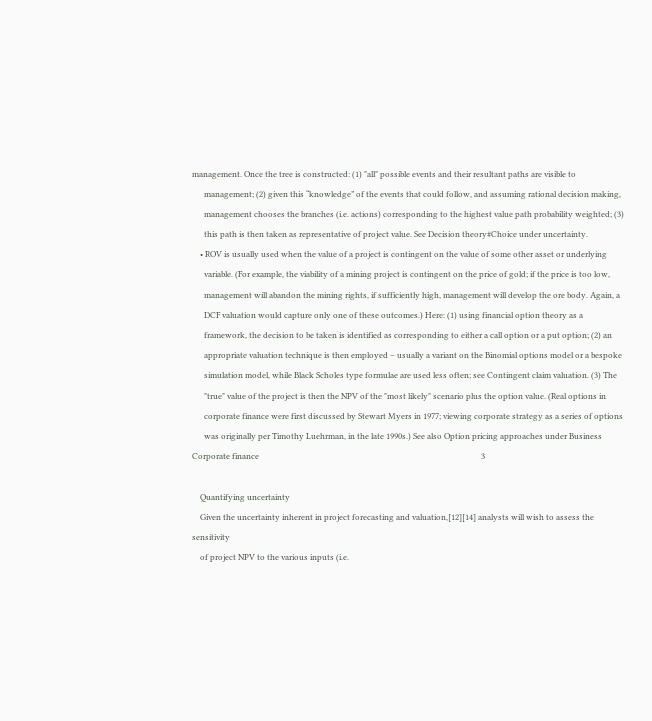management. Once the tree is constructed: (1) "all" possible events and their resultant paths are visible to
      management; (2) given this “knowledge” of the events that could follow, and assuming rational decision making,
      management chooses the branches (i.e. actions) corresponding to the highest value path probability weighted; (3)
      this path is then taken as representative of project value. See Decision theory#Choice under uncertainty.
    • ROV is usually used when the value of a project is contingent on the value of some other asset or underlying
      variable. (For example, the viability of a mining project is contingent on the price of gold; if the price is too low,
      management will abandon the mining rights, if sufficiently high, management will develop the ore body. Again, a
      DCF valuation would capture only one of these outcomes.) Here: (1) using financial option theory as a
      framework, the decision to be taken is identified as corresponding to either a call option or a put option; (2) an
      appropriate valuation technique is then employed – usually a variant on the Binomial options model or a bespoke
      simulation model, while Black Scholes type formulae are used less often; see Contingent claim valuation. (3) The
      "true" value of the project is then the NPV of the "most likely" scenario plus the option value. (Real options in
      corporate finance were first discussed by Stewart Myers in 1977; viewing corporate strategy as a series of options
      was originally per Timothy Luehrman, in the late 1990s.) See also Option pricing approaches under Business
Corporate finance                                                                                                               3

    Quantifying uncertainty
    Given the uncertainty inherent in project forecasting and valuation,[12][14] analysts will wish to assess the sensitivity
    of project NPV to the various inputs (i.e.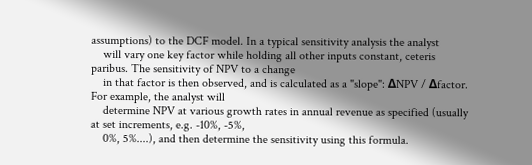assumptions) to the DCF model. In a typical sensitivity analysis the analyst
    will vary one key factor while holding all other inputs constant, ceteris paribus. The sensitivity of NPV to a change
    in that factor is then observed, and is calculated as a "slope": ΔNPV / Δfactor. For example, the analyst will
    determine NPV at various growth rates in annual revenue as specified (usually at set increments, e.g. -10%, -5%,
    0%, 5%....), and then determine the sensitivity using this formula.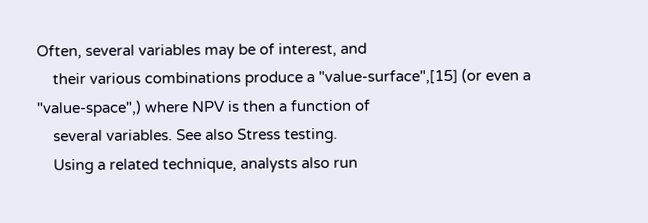Often, several variables may be of interest, and
    their various combinations produce a "value-surface",[15] (or even a "value-space",) where NPV is then a function of
    several variables. See also Stress testing.
    Using a related technique, analysts also run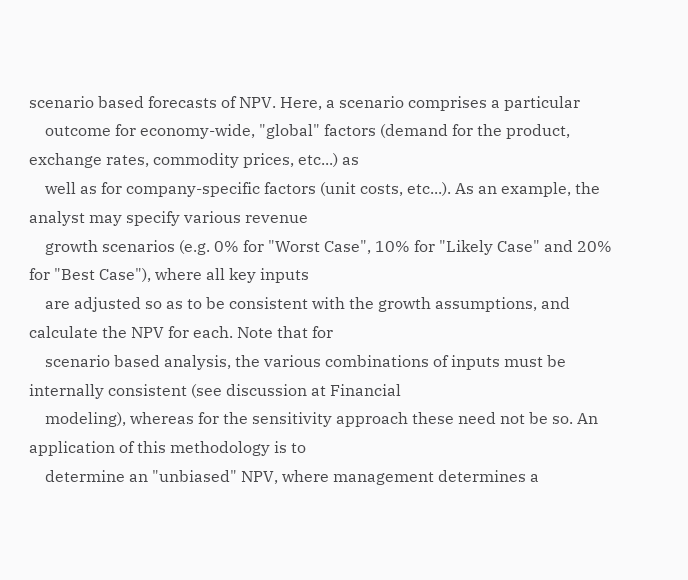scenario based forecasts of NPV. Here, a scenario comprises a particular
    outcome for economy-wide, "global" factors (demand for the product, exchange rates, commodity prices, etc...) as
    well as for company-specific factors (unit costs, etc...). As an example, the analyst may specify various revenue
    growth scenarios (e.g. 0% for "Worst Case", 10% for "Likely Case" and 20% for "Best Case"), where all key inputs
    are adjusted so as to be consistent with the growth assumptions, and calculate the NPV for each. Note that for
    scenario based analysis, the various combinations of inputs must be internally consistent (see discussion at Financial
    modeling), whereas for the sensitivity approach these need not be so. An application of this methodology is to
    determine an "unbiased" NPV, where management determines a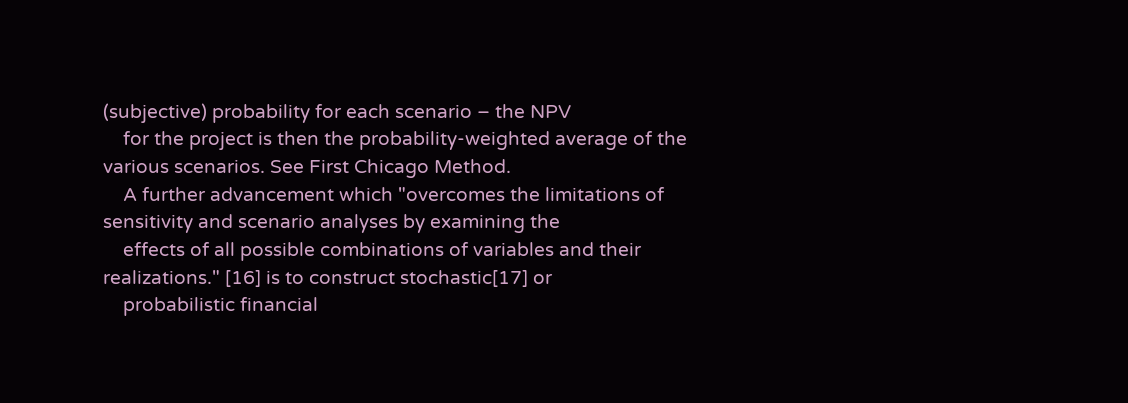(subjective) probability for each scenario – the NPV
    for the project is then the probability-weighted average of the various scenarios. See First Chicago Method.
    A further advancement which "overcomes the limitations of sensitivity and scenario analyses by examining the
    effects of all possible combinations of variables and their realizations." [16] is to construct stochastic[17] or
    probabilistic financial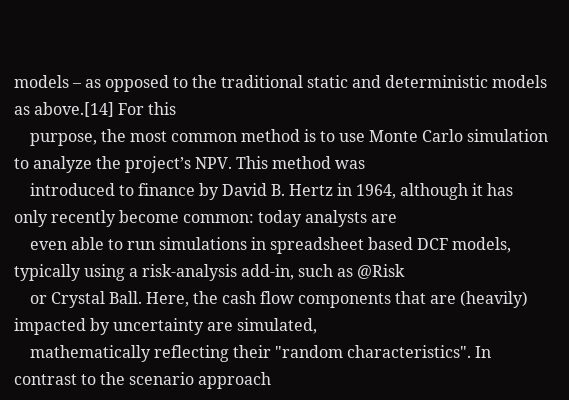models – as opposed to the traditional static and deterministic models as above.[14] For this
    purpose, the most common method is to use Monte Carlo simulation to analyze the project’s NPV. This method was
    introduced to finance by David B. Hertz in 1964, although it has only recently become common: today analysts are
    even able to run simulations in spreadsheet based DCF models, typically using a risk-analysis add-in, such as @Risk
    or Crystal Ball. Here, the cash flow components that are (heavily) impacted by uncertainty are simulated,
    mathematically reflecting their "random characteristics". In contrast to the scenario approach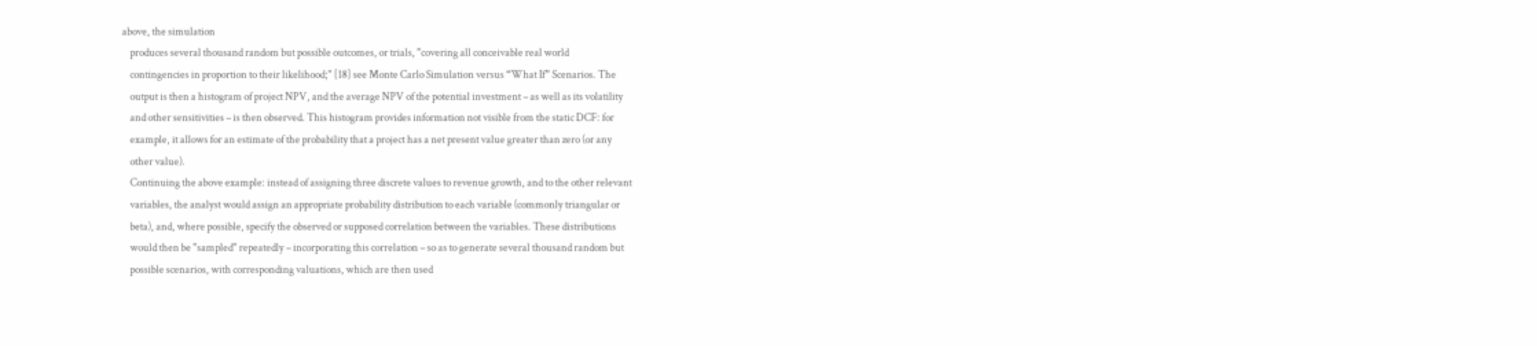above, the simulation
    produces several thousand random but possible outcomes, or trials, "covering all conceivable real world
    contingencies in proportion to their likelihood;" [18] see Monte Carlo Simulation versus “What If” Scenarios. The
    output is then a histogram of project NPV, and the average NPV of the potential investment – as well as its volatility
    and other sensitivities – is then observed. This histogram provides information not visible from the static DCF: for
    example, it allows for an estimate of the probability that a project has a net present value greater than zero (or any
    other value).
    Continuing the above example: instead of assigning three discrete values to revenue growth, and to the other relevant
    variables, the analyst would assign an appropriate probability distribution to each variable (commonly triangular or
    beta), and, where possible, specify the observed or supposed correlation between the variables. These distributions
    would then be "sampled" repeatedly – incorporating this correlation – so as to generate several thousand random but
    possible scenarios, with corresponding valuations, which are then used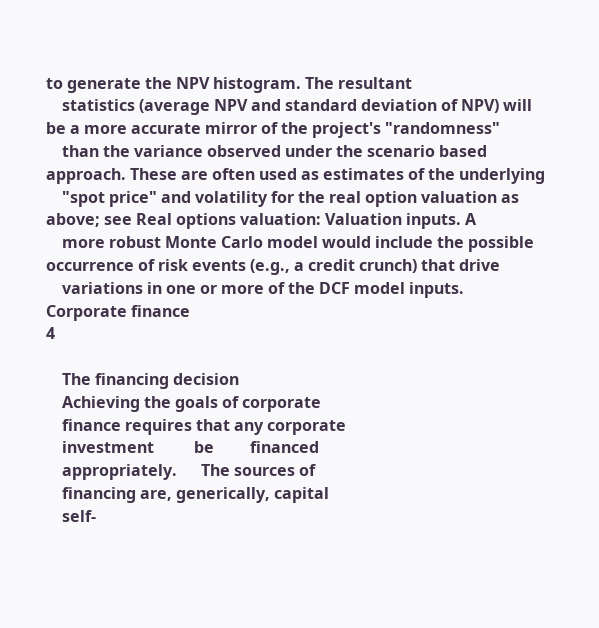to generate the NPV histogram. The resultant
    statistics (average NPV and standard deviation of NPV) will be a more accurate mirror of the project's "randomness"
    than the variance observed under the scenario based approach. These are often used as estimates of the underlying
    "spot price" and volatility for the real option valuation as above; see Real options valuation: Valuation inputs. A
    more robust Monte Carlo model would include the possible occurrence of risk events (e.g., a credit crunch) that drive
    variations in one or more of the DCF model inputs.
Corporate finance                                                                                                              4

    The financing decision
    Achieving the goals of corporate
    finance requires that any corporate
    investment          be         financed
    appropriately.      The sources of
    financing are, generically, capital
    self-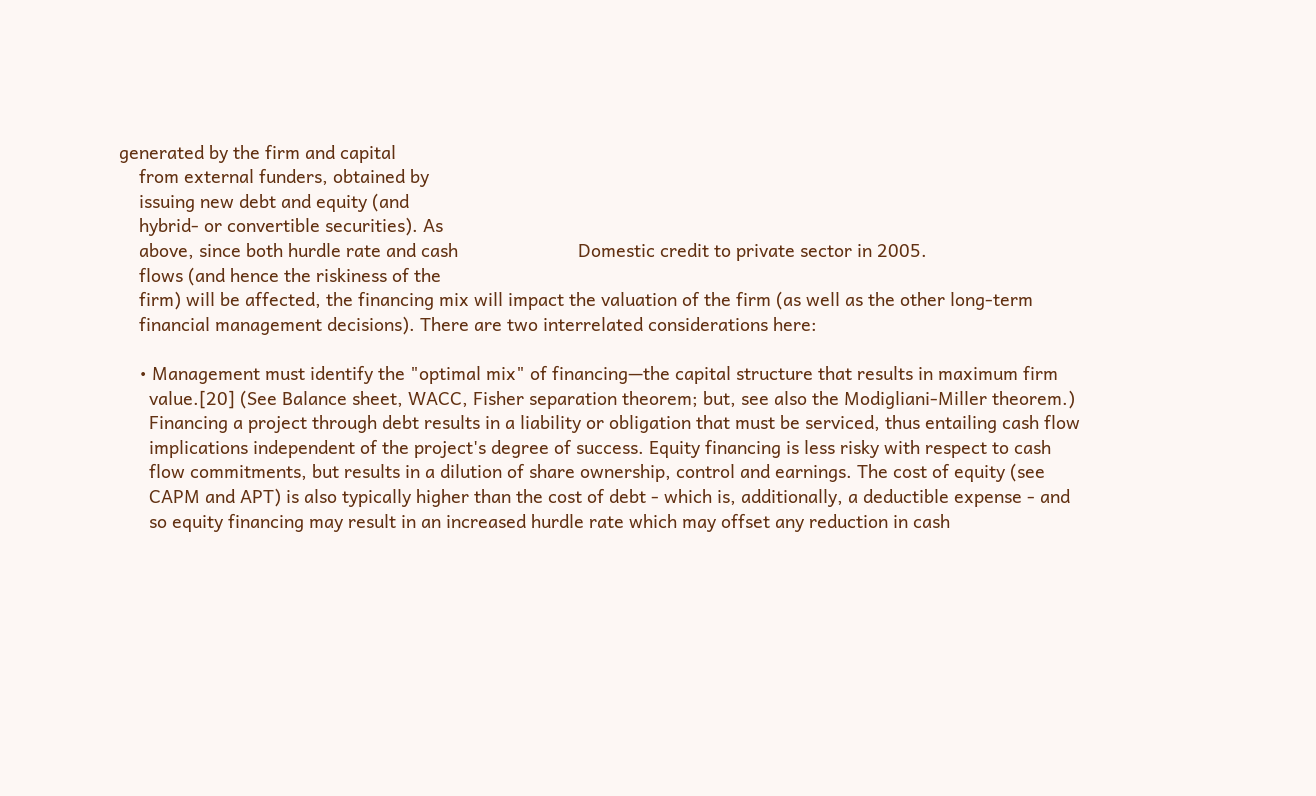generated by the firm and capital
    from external funders, obtained by
    issuing new debt and equity (and
    hybrid- or convertible securities). As
    above, since both hurdle rate and cash                        Domestic credit to private sector in 2005.
    flows (and hence the riskiness of the
    firm) will be affected, the financing mix will impact the valuation of the firm (as well as the other long-term
    financial management decisions). There are two interrelated considerations here:

    • Management must identify the "optimal mix" of financing—the capital structure that results in maximum firm
      value.[20] (See Balance sheet, WACC, Fisher separation theorem; but, see also the Modigliani-Miller theorem.)
      Financing a project through debt results in a liability or obligation that must be serviced, thus entailing cash flow
      implications independent of the project's degree of success. Equity financing is less risky with respect to cash
      flow commitments, but results in a dilution of share ownership, control and earnings. The cost of equity (see
      CAPM and APT) is also typically higher than the cost of debt - which is, additionally, a deductible expense - and
      so equity financing may result in an increased hurdle rate which may offset any reduction in cash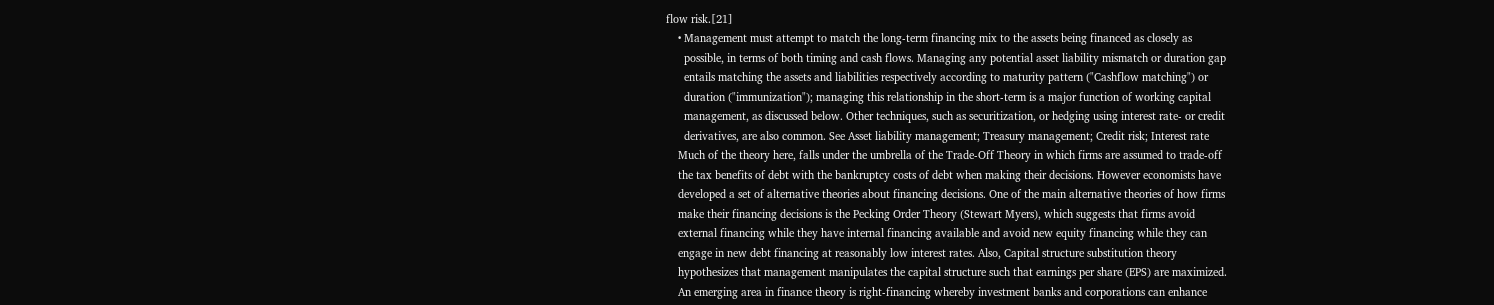flow risk.[21]
    • Management must attempt to match the long-term financing mix to the assets being financed as closely as
      possible, in terms of both timing and cash flows. Managing any potential asset liability mismatch or duration gap
      entails matching the assets and liabilities respectively according to maturity pattern ("Cashflow matching") or
      duration ("immunization"); managing this relationship in the short-term is a major function of working capital
      management, as discussed below. Other techniques, such as securitization, or hedging using interest rate- or credit
      derivatives, are also common. See Asset liability management; Treasury management; Credit risk; Interest rate
    Much of the theory here, falls under the umbrella of the Trade-Off Theory in which firms are assumed to trade-off
    the tax benefits of debt with the bankruptcy costs of debt when making their decisions. However economists have
    developed a set of alternative theories about financing decisions. One of the main alternative theories of how firms
    make their financing decisions is the Pecking Order Theory (Stewart Myers), which suggests that firms avoid
    external financing while they have internal financing available and avoid new equity financing while they can
    engage in new debt financing at reasonably low interest rates. Also, Capital structure substitution theory
    hypothesizes that management manipulates the capital structure such that earnings per share (EPS) are maximized.
    An emerging area in finance theory is right-financing whereby investment banks and corporations can enhance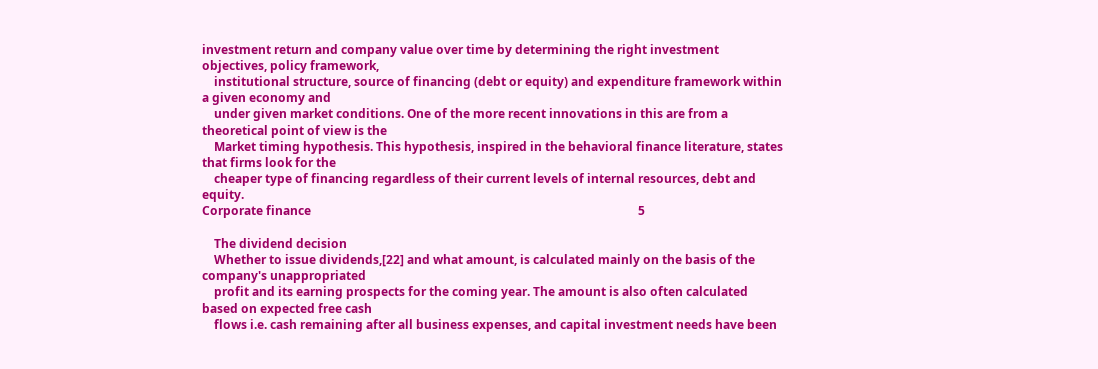investment return and company value over time by determining the right investment objectives, policy framework,
    institutional structure, source of financing (debt or equity) and expenditure framework within a given economy and
    under given market conditions. One of the more recent innovations in this are from a theoretical point of view is the
    Market timing hypothesis. This hypothesis, inspired in the behavioral finance literature, states that firms look for the
    cheaper type of financing regardless of their current levels of internal resources, debt and equity.
Corporate finance                                                                                                             5

    The dividend decision
    Whether to issue dividends,[22] and what amount, is calculated mainly on the basis of the company's unappropriated
    profit and its earning prospects for the coming year. The amount is also often calculated based on expected free cash
    flows i.e. cash remaining after all business expenses, and capital investment needs have been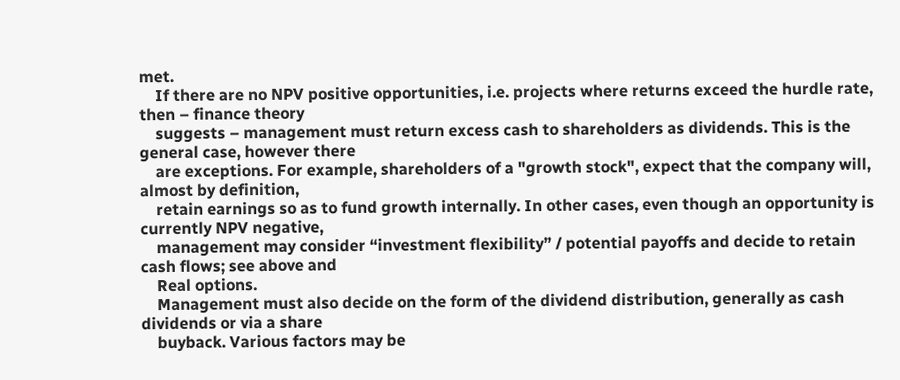met.
    If there are no NPV positive opportunities, i.e. projects where returns exceed the hurdle rate, then – finance theory
    suggests – management must return excess cash to shareholders as dividends. This is the general case, however there
    are exceptions. For example, shareholders of a "growth stock", expect that the company will, almost by definition,
    retain earnings so as to fund growth internally. In other cases, even though an opportunity is currently NPV negative,
    management may consider “investment flexibility” / potential payoffs and decide to retain cash flows; see above and
    Real options.
    Management must also decide on the form of the dividend distribution, generally as cash dividends or via a share
    buyback. Various factors may be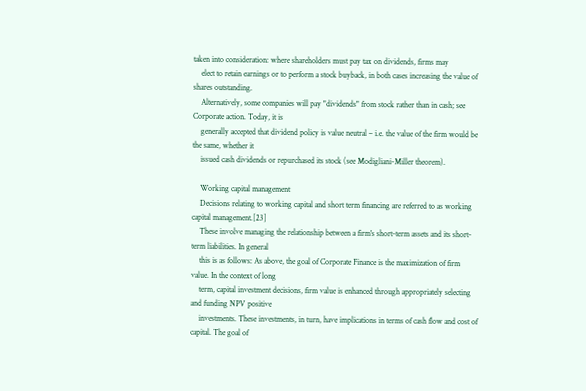taken into consideration: where shareholders must pay tax on dividends, firms may
    elect to retain earnings or to perform a stock buyback, in both cases increasing the value of shares outstanding.
    Alternatively, some companies will pay "dividends" from stock rather than in cash; see Corporate action. Today, it is
    generally accepted that dividend policy is value neutral – i.e. the value of the firm would be the same, whether it
    issued cash dividends or repurchased its stock (see Modigliani-Miller theorem).

    Working capital management
    Decisions relating to working capital and short term financing are referred to as working capital management.[23]
    These involve managing the relationship between a firm's short-term assets and its short-term liabilities. In general
    this is as follows: As above, the goal of Corporate Finance is the maximization of firm value. In the context of long
    term, capital investment decisions, firm value is enhanced through appropriately selecting and funding NPV positive
    investments. These investments, in turn, have implications in terms of cash flow and cost of capital. The goal of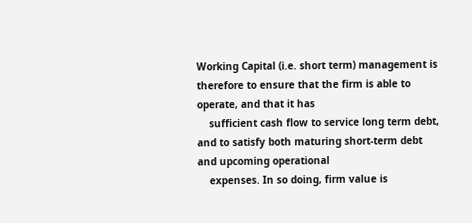Working Capital (i.e. short term) management is therefore to ensure that the firm is able to operate, and that it has
    sufficient cash flow to service long term debt, and to satisfy both maturing short-term debt and upcoming operational
    expenses. In so doing, firm value is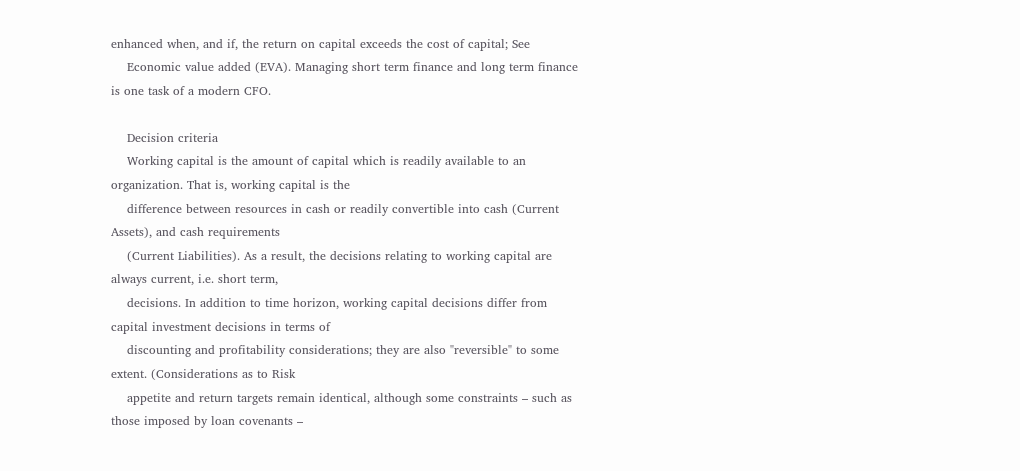enhanced when, and if, the return on capital exceeds the cost of capital; See
    Economic value added (EVA). Managing short term finance and long term finance is one task of a modern CFO.

    Decision criteria
    Working capital is the amount of capital which is readily available to an organization. That is, working capital is the
    difference between resources in cash or readily convertible into cash (Current Assets), and cash requirements
    (Current Liabilities). As a result, the decisions relating to working capital are always current, i.e. short term,
    decisions. In addition to time horizon, working capital decisions differ from capital investment decisions in terms of
    discounting and profitability considerations; they are also "reversible" to some extent. (Considerations as to Risk
    appetite and return targets remain identical, although some constraints – such as those imposed by loan covenants –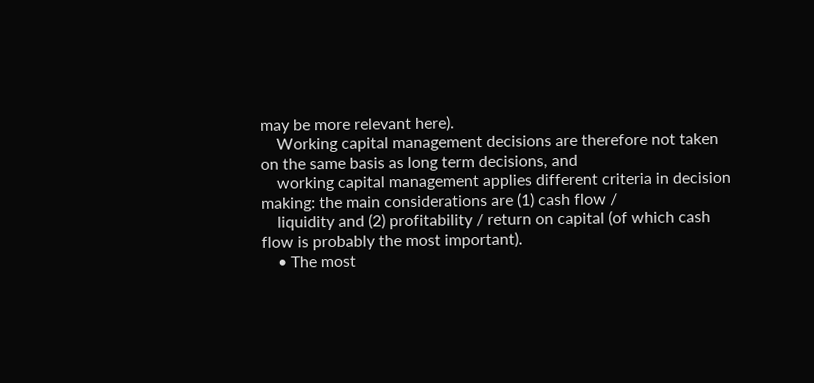may be more relevant here).
    Working capital management decisions are therefore not taken on the same basis as long term decisions, and
    working capital management applies different criteria in decision making: the main considerations are (1) cash flow /
    liquidity and (2) profitability / return on capital (of which cash flow is probably the most important).
    • The most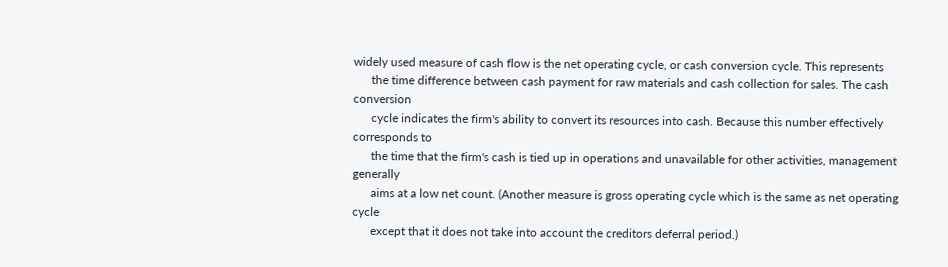widely used measure of cash flow is the net operating cycle, or cash conversion cycle. This represents
      the time difference between cash payment for raw materials and cash collection for sales. The cash conversion
      cycle indicates the firm's ability to convert its resources into cash. Because this number effectively corresponds to
      the time that the firm's cash is tied up in operations and unavailable for other activities, management generally
      aims at a low net count. (Another measure is gross operating cycle which is the same as net operating cycle
      except that it does not take into account the creditors deferral period.)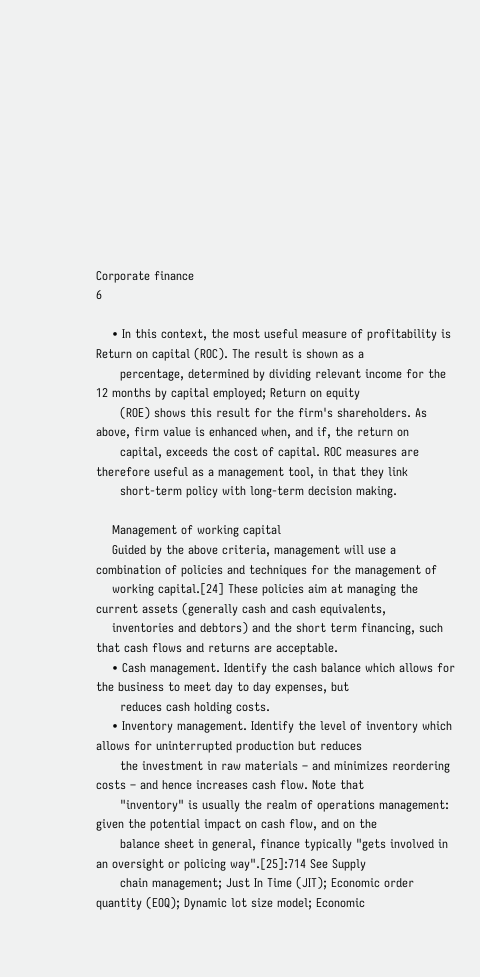Corporate finance                                                                                                             6

    • In this context, the most useful measure of profitability is Return on capital (ROC). The result is shown as a
      percentage, determined by dividing relevant income for the 12 months by capital employed; Return on equity
      (ROE) shows this result for the firm's shareholders. As above, firm value is enhanced when, and if, the return on
      capital, exceeds the cost of capital. ROC measures are therefore useful as a management tool, in that they link
      short-term policy with long-term decision making.

    Management of working capital
    Guided by the above criteria, management will use a combination of policies and techniques for the management of
    working capital.[24] These policies aim at managing the current assets (generally cash and cash equivalents,
    inventories and debtors) and the short term financing, such that cash flows and returns are acceptable.
    • Cash management. Identify the cash balance which allows for the business to meet day to day expenses, but
      reduces cash holding costs.
    • Inventory management. Identify the level of inventory which allows for uninterrupted production but reduces
      the investment in raw materials – and minimizes reordering costs – and hence increases cash flow. Note that
      "inventory" is usually the realm of operations management: given the potential impact on cash flow, and on the
      balance sheet in general, finance typically "gets involved in an oversight or policing way".[25]:714 See Supply
      chain management; Just In Time (JIT); Economic order quantity (EOQ); Dynamic lot size model; Economic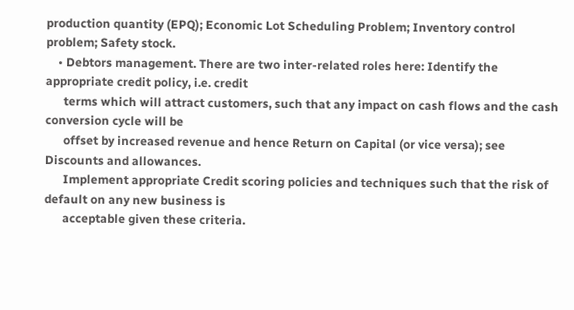production quantity (EPQ); Economic Lot Scheduling Problem; Inventory control problem; Safety stock.
    • Debtors management. There are two inter-related roles here: Identify the appropriate credit policy, i.e. credit
      terms which will attract customers, such that any impact on cash flows and the cash conversion cycle will be
      offset by increased revenue and hence Return on Capital (or vice versa); see Discounts and allowances.
      Implement appropriate Credit scoring policies and techniques such that the risk of default on any new business is
      acceptable given these criteria.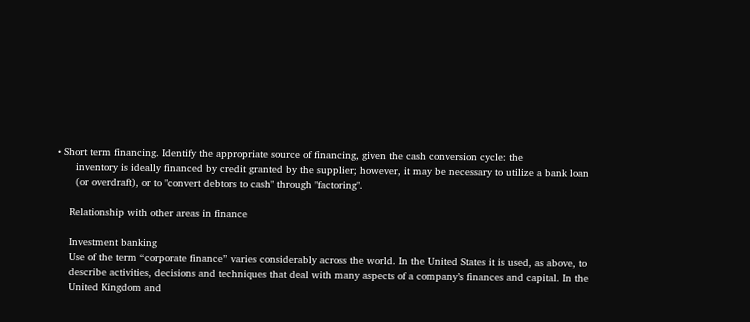• Short term financing. Identify the appropriate source of financing, given the cash conversion cycle: the
      inventory is ideally financed by credit granted by the supplier; however, it may be necessary to utilize a bank loan
      (or overdraft), or to "convert debtors to cash" through "factoring".

    Relationship with other areas in finance

    Investment banking
    Use of the term “corporate finance” varies considerably across the world. In the United States it is used, as above, to
    describe activities, decisions and techniques that deal with many aspects of a company’s finances and capital. In the
    United Kingdom and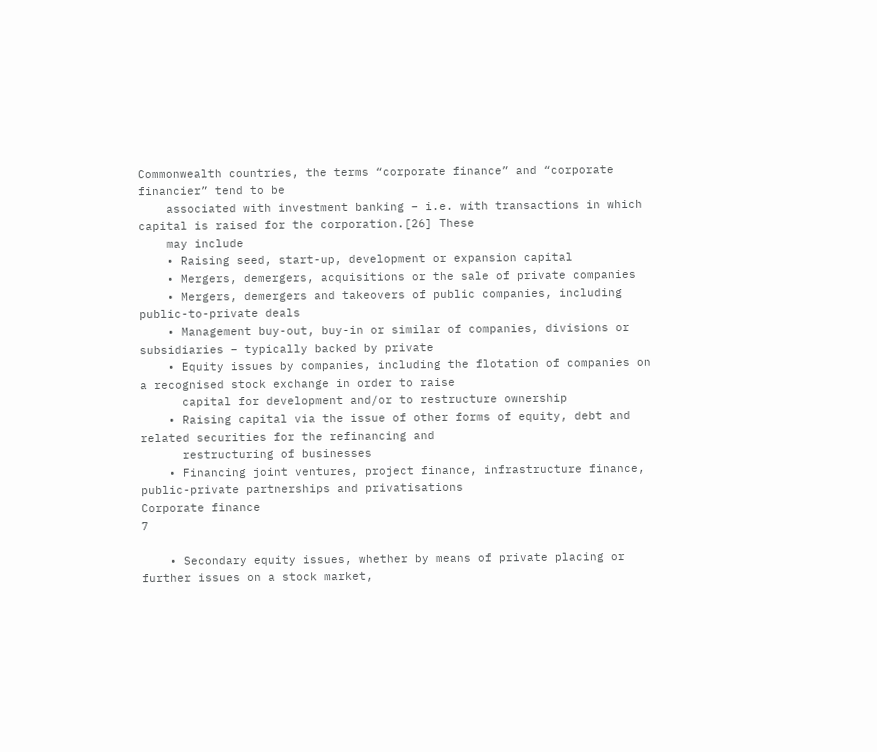Commonwealth countries, the terms “corporate finance” and “corporate financier” tend to be
    associated with investment banking – i.e. with transactions in which capital is raised for the corporation.[26] These
    may include
    • Raising seed, start-up, development or expansion capital
    • Mergers, demergers, acquisitions or the sale of private companies
    • Mergers, demergers and takeovers of public companies, including public-to-private deals
    • Management buy-out, buy-in or similar of companies, divisions or subsidiaries – typically backed by private
    • Equity issues by companies, including the flotation of companies on a recognised stock exchange in order to raise
      capital for development and/or to restructure ownership
    • Raising capital via the issue of other forms of equity, debt and related securities for the refinancing and
      restructuring of businesses
    • Financing joint ventures, project finance, infrastructure finance, public-private partnerships and privatisations
Corporate finance                                                                                                              7

    • Secondary equity issues, whether by means of private placing or further issues on a stock market,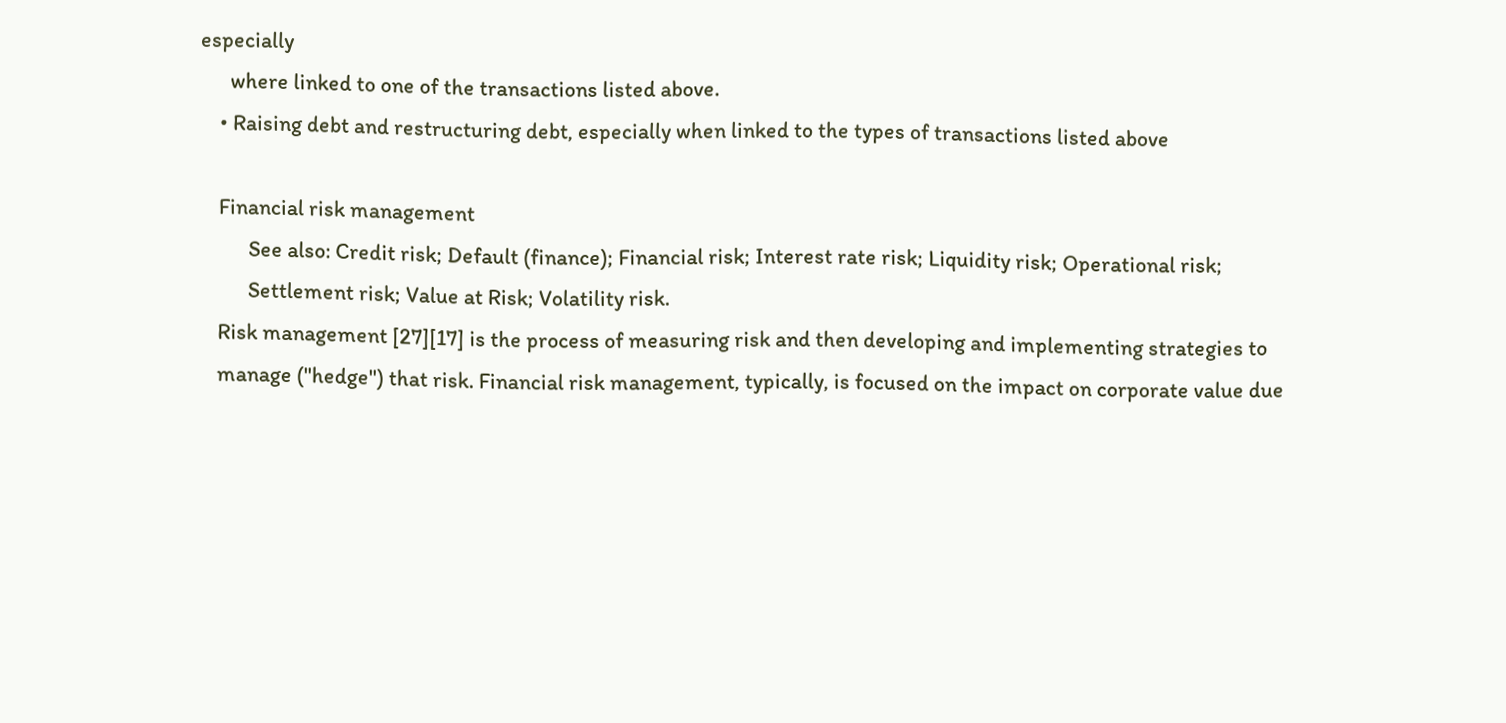especially
      where linked to one of the transactions listed above.
    • Raising debt and restructuring debt, especially when linked to the types of transactions listed above

    Financial risk management
          See also: Credit risk; Default (finance); Financial risk; Interest rate risk; Liquidity risk; Operational risk;
          Settlement risk; Value at Risk; Volatility risk.
    Risk management [27][17] is the process of measuring risk and then developing and implementing strategies to
    manage ("hedge") that risk. Financial risk management, typically, is focused on the impact on corporate value due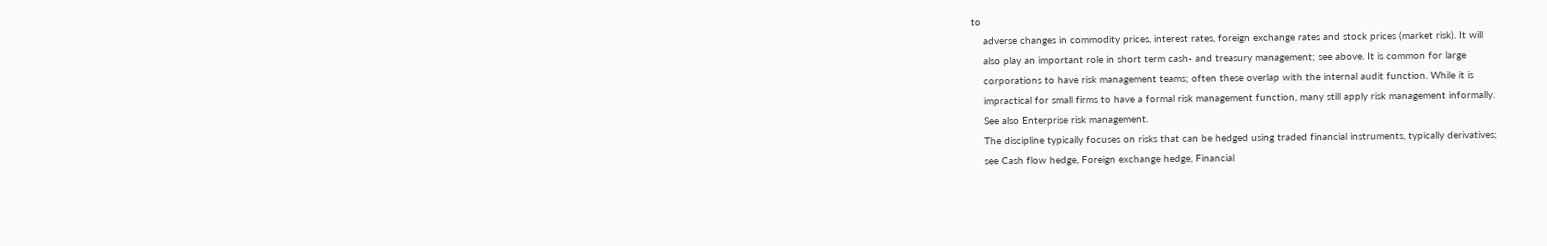to
    adverse changes in commodity prices, interest rates, foreign exchange rates and stock prices (market risk). It will
    also play an important role in short term cash- and treasury management; see above. It is common for large
    corporations to have risk management teams; often these overlap with the internal audit function. While it is
    impractical for small firms to have a formal risk management function, many still apply risk management informally.
    See also Enterprise risk management.
    The discipline typically focuses on risks that can be hedged using traded financial instruments, typically derivatives;
    see Cash flow hedge, Foreign exchange hedge, Financial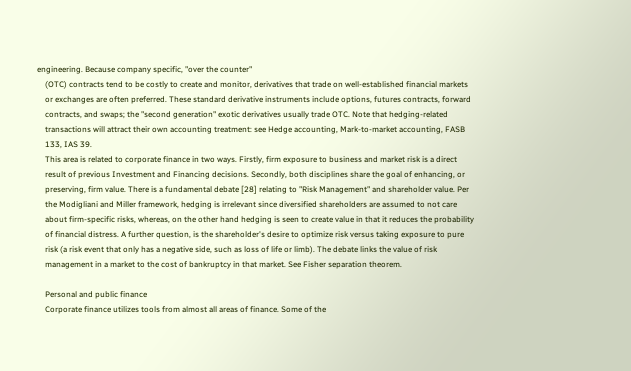engineering. Because company specific, "over the counter"
    (OTC) contracts tend to be costly to create and monitor, derivatives that trade on well-established financial markets
    or exchanges are often preferred. These standard derivative instruments include options, futures contracts, forward
    contracts, and swaps; the "second generation" exotic derivatives usually trade OTC. Note that hedging-related
    transactions will attract their own accounting treatment: see Hedge accounting, Mark-to-market accounting, FASB
    133, IAS 39.
    This area is related to corporate finance in two ways. Firstly, firm exposure to business and market risk is a direct
    result of previous Investment and Financing decisions. Secondly, both disciplines share the goal of enhancing, or
    preserving, firm value. There is a fundamental debate [28] relating to "Risk Management" and shareholder value. Per
    the Modigliani and Miller framework, hedging is irrelevant since diversified shareholders are assumed to not care
    about firm-specific risks, whereas, on the other hand hedging is seen to create value in that it reduces the probability
    of financial distress. A further question, is the shareholder's desire to optimize risk versus taking exposure to pure
    risk (a risk event that only has a negative side, such as loss of life or limb). The debate links the value of risk
    management in a market to the cost of bankruptcy in that market. See Fisher separation theorem.

    Personal and public finance
    Corporate finance utilizes tools from almost all areas of finance. Some of the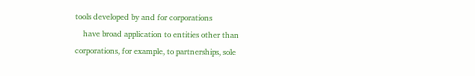tools developed by and for corporations
    have broad application to entities other than corporations, for example, to partnerships, sole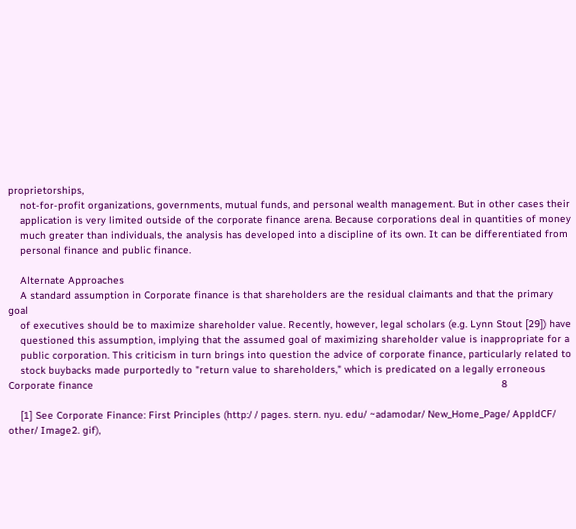proprietorships,
    not-for-profit organizations, governments, mutual funds, and personal wealth management. But in other cases their
    application is very limited outside of the corporate finance arena. Because corporations deal in quantities of money
    much greater than individuals, the analysis has developed into a discipline of its own. It can be differentiated from
    personal finance and public finance.

    Alternate Approaches
    A standard assumption in Corporate finance is that shareholders are the residual claimants and that the primary goal
    of executives should be to maximize shareholder value. Recently, however, legal scholars (e.g. Lynn Stout [29]) have
    questioned this assumption, implying that the assumed goal of maximizing shareholder value is inappropriate for a
    public corporation. This criticism in turn brings into question the advice of corporate finance, particularly related to
    stock buybacks made purportedly to "return value to shareholders," which is predicated on a legally erroneous
Corporate finance                                                                                                                                        8

    [1] See Corporate Finance: First Principles (http:/ / pages. stern. nyu. edu/ ~adamodar/ New_Home_Page/ AppldCF/ other/ Image2. gif),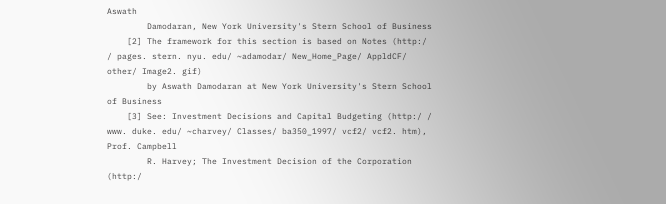Aswath
        Damodaran, New York University's Stern School of Business
    [2] The framework for this section is based on Notes (http:/ / pages. stern. nyu. edu/ ~adamodar/ New_Home_Page/ AppldCF/ other/ Image2. gif)
        by Aswath Damodaran at New York University's Stern School of Business
    [3] See: Investment Decisions and Capital Budgeting (http:/ / www. duke. edu/ ~charvey/ Classes/ ba350_1997/ vcf2/ vcf2. htm), Prof. Campbell
        R. Harvey; The Investment Decision of the Corporation (http:/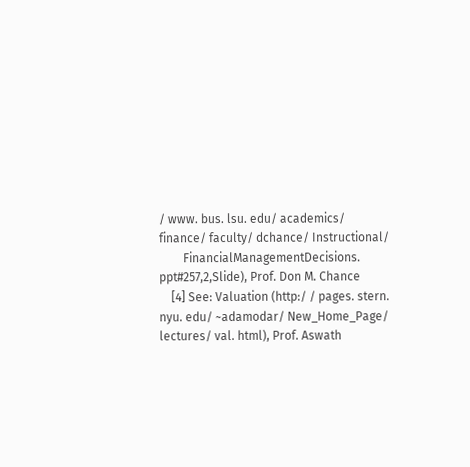/ www. bus. lsu. edu/ academics/ finance/ faculty/ dchance/ Instructional/
        FinancialManagementDecisions. ppt#257,2,Slide), Prof. Don M. Chance
    [4] See: Valuation (http:/ / pages. stern. nyu. edu/ ~adamodar/ New_Home_Page/ lectures/ val. html), Prof. Aswath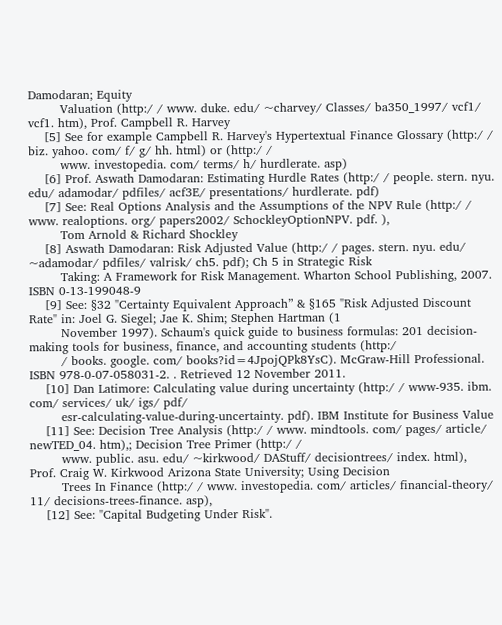Damodaran; Equity
        Valuation (http:/ / www. duke. edu/ ~charvey/ Classes/ ba350_1997/ vcf1/ vcf1. htm), Prof. Campbell R. Harvey
    [5] See for example Campbell R. Harvey's Hypertextual Finance Glossary (http:/ / biz. yahoo. com/ f/ g/ hh. html) or (http:/ /
        www. investopedia. com/ terms/ h/ hurdlerate. asp)
    [6] Prof. Aswath Damodaran: Estimating Hurdle Rates (http:/ / people. stern. nyu. edu/ adamodar/ pdfiles/ acf3E/ presentations/ hurdlerate. pdf)
    [7] See: Real Options Analysis and the Assumptions of the NPV Rule (http:/ / www. realoptions. org/ papers2002/ SchockleyOptionNPV. pdf. ),
        Tom Arnold & Richard Shockley
    [8] Aswath Damodaran: Risk Adjusted Value (http:/ / pages. stern. nyu. edu/ ~adamodar/ pdfiles/ valrisk/ ch5. pdf); Ch 5 in Strategic Risk
        Taking: A Framework for Risk Management. Wharton School Publishing, 2007. ISBN 0-13-199048-9
    [9] See: §32 "Certainty Equivalent Approach” & §165 "Risk Adjusted Discount Rate" in: Joel G. Siegel; Jae K. Shim; Stephen Hartman (1
        November 1997). Schaum's quick guide to business formulas: 201 decision-making tools for business, finance, and accounting students (http:/
        / books. google. com/ books?id=4JpojQPk8YsC). McGraw-Hill Professional. ISBN 978-0-07-058031-2. . Retrieved 12 November 2011.
    [10] Dan Latimore: Calculating value during uncertainty (http:/ / www-935. ibm. com/ services/ uk/ igs/ pdf/
        esr-calculating-value-during-uncertainty. pdf). IBM Institute for Business Value
    [11] See: Decision Tree Analysis (http:/ / www. mindtools. com/ pages/ article/ newTED_04. htm),; Decision Tree Primer (http:/ /
        www. public. asu. edu/ ~kirkwood/ DAStuff/ decisiontrees/ index. html), Prof. Craig W. Kirkwood Arizona State University; Using Decision
        Trees In Finance (http:/ / www. investopedia. com/ articles/ financial-theory/ 11/ decisions-trees-finance. asp),
    [12] See: "Capital Budgeting Under Risk".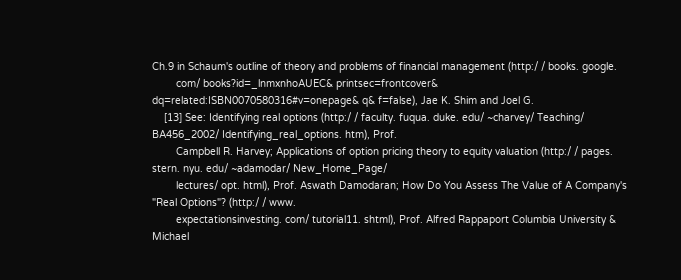Ch.9 in Schaum's outline of theory and problems of financial management (http:/ / books. google.
        com/ books?id=_lnmxnhoAUEC& printsec=frontcover& dq=related:ISBN0070580316#v=onepage& q& f=false), Jae K. Shim and Joel G.
    [13] See: Identifying real options (http:/ / faculty. fuqua. duke. edu/ ~charvey/ Teaching/ BA456_2002/ Identifying_real_options. htm), Prof.
        Campbell R. Harvey; Applications of option pricing theory to equity valuation (http:/ / pages. stern. nyu. edu/ ~adamodar/ New_Home_Page/
        lectures/ opt. html), Prof. Aswath Damodaran; How Do You Assess The Value of A Company's "Real Options"? (http:/ / www.
        expectationsinvesting. com/ tutorial11. shtml), Prof. Alfred Rappaport Columbia University & Michael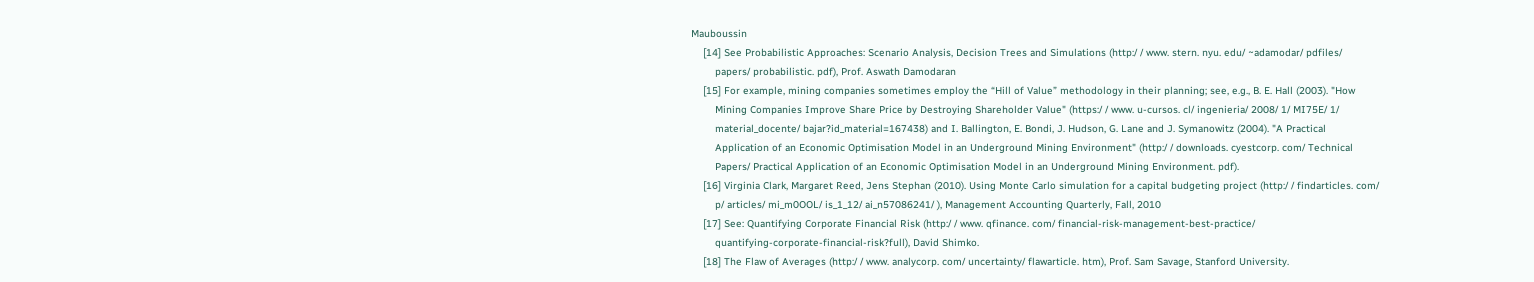Mauboussin
    [14] See Probabilistic Approaches: Scenario Analysis, Decision Trees and Simulations (http:/ / www. stern. nyu. edu/ ~adamodar/ pdfiles/
        papers/ probabilistic. pdf), Prof. Aswath Damodaran
    [15] For example, mining companies sometimes employ the “Hill of Value” methodology in their planning; see, e.g., B. E. Hall (2003). "How
        Mining Companies Improve Share Price by Destroying Shareholder Value" (https:/ / www. u-cursos. cl/ ingenieria/ 2008/ 1/ MI75E/ 1/
        material_docente/ bajar?id_material=167438) and I. Ballington, E. Bondi, J. Hudson, G. Lane and J. Symanowitz (2004). "A Practical
        Application of an Economic Optimisation Model in an Underground Mining Environment" (http:/ / downloads. cyestcorp. com/ Technical
        Papers/ Practical Application of an Economic Optimisation Model in an Underground Mining Environment. pdf).
    [16] Virginia Clark, Margaret Reed, Jens Stephan (2010). Using Monte Carlo simulation for a capital budgeting project (http:/ / findarticles. com/
        p/ articles/ mi_m0OOL/ is_1_12/ ai_n57086241/ ), Management Accounting Quarterly, Fall, 2010
    [17] See: Quantifying Corporate Financial Risk (http:/ / www. qfinance. com/ financial-risk-management-best-practice/
        quantifying-corporate-financial-risk?full), David Shimko.
    [18] The Flaw of Averages (http:/ / www. analycorp. com/ uncertainty/ flawarticle. htm), Prof. Sam Savage, Stanford University.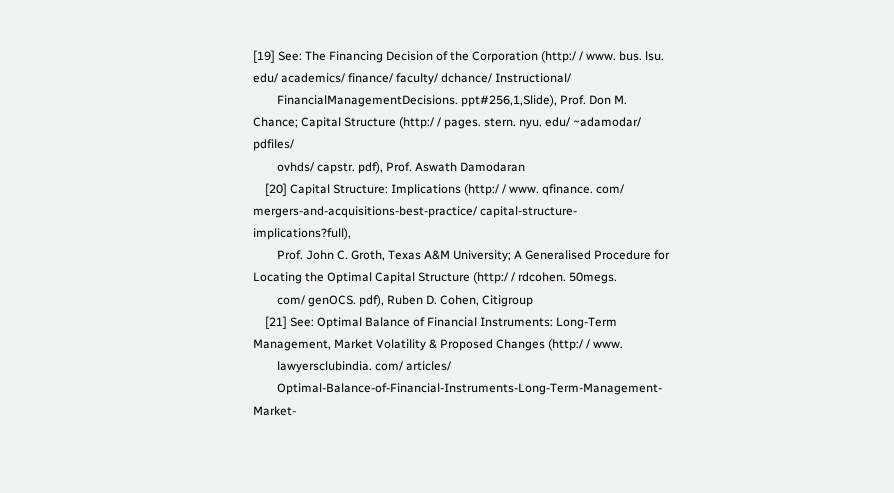[19] See: The Financing Decision of the Corporation (http:/ / www. bus. lsu. edu/ academics/ finance/ faculty/ dchance/ Instructional/
        FinancialManagementDecisions. ppt#256,1,Slide), Prof. Don M. Chance; Capital Structure (http:/ / pages. stern. nyu. edu/ ~adamodar/ pdfiles/
        ovhds/ capstr. pdf), Prof. Aswath Damodaran
    [20] Capital Structure: Implications (http:/ / www. qfinance. com/ mergers-and-acquisitions-best-practice/ capital-structure-implications?full),
        Prof. John C. Groth, Texas A&M University; A Generalised Procedure for Locating the Optimal Capital Structure (http:/ / rdcohen. 50megs.
        com/ genOCS. pdf), Ruben D. Cohen, Citigroup
    [21] See: Optimal Balance of Financial Instruments: Long-Term Management, Market Volatility & Proposed Changes (http:/ / www.
        lawyersclubindia. com/ articles/
        Optimal-Balance-of-Financial-Instruments-Long-Term-Management-Market-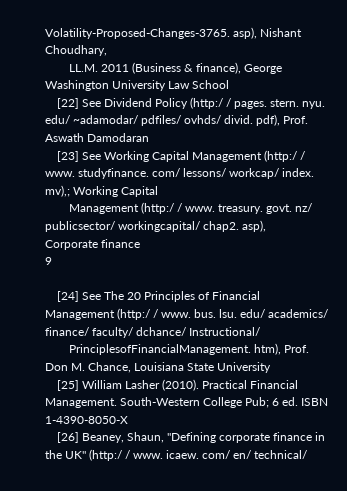Volatility-Proposed-Changes-3765. asp), Nishant Choudhary,
        LL.M. 2011 (Business & finance), George Washington University Law School
    [22] See Dividend Policy (http:/ / pages. stern. nyu. edu/ ~adamodar/ pdfiles/ ovhds/ divid. pdf), Prof. Aswath Damodaran
    [23] See Working Capital Management (http:/ / www. studyfinance. com/ lessons/ workcap/ index. mv),; Working Capital
        Management (http:/ / www. treasury. govt. nz/ publicsector/ workingcapital/ chap2. asp),
Corporate finance                                                                                                                                  9

    [24] See The 20 Principles of Financial Management (http:/ / www. bus. lsu. edu/ academics/ finance/ faculty/ dchance/ Instructional/
        PrinciplesofFinancialManagement. htm), Prof. Don M. Chance, Louisiana State University
    [25] William Lasher (2010). Practical Financial Management. South-Western College Pub; 6 ed. ISBN 1-4390-8050-X
    [26] Beaney, Shaun, "Defining corporate finance in the UK" (http:/ / www. icaew. com/ en/ technical/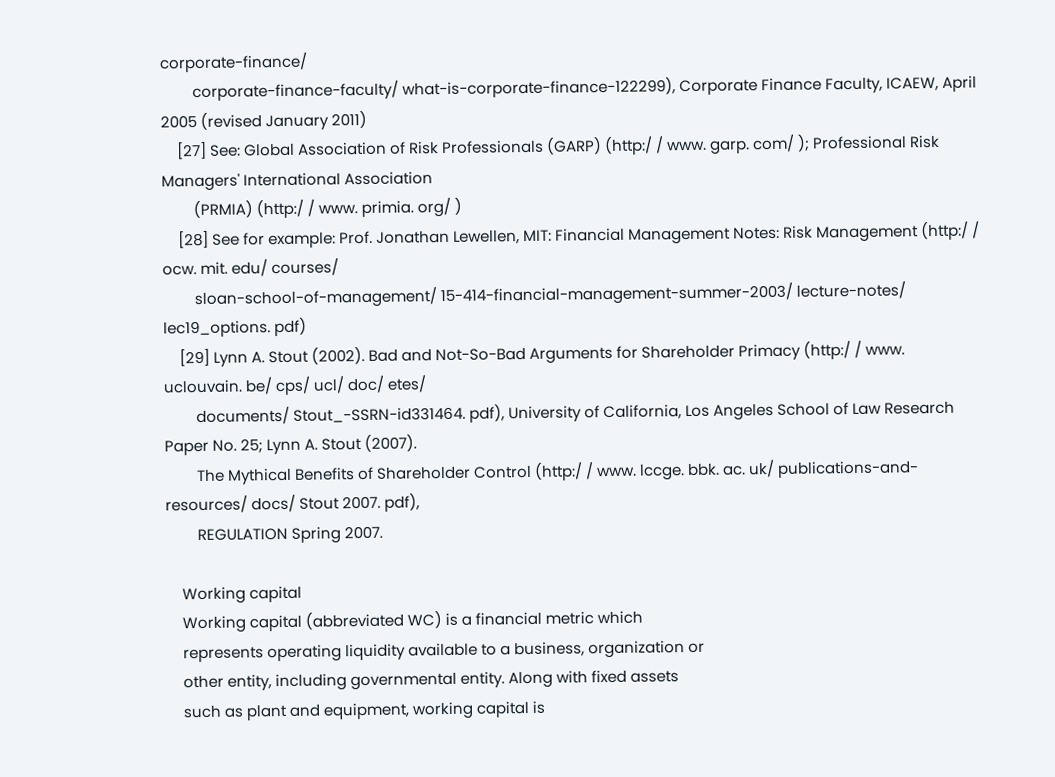corporate-finance/
        corporate-finance-faculty/ what-is-corporate-finance-122299), Corporate Finance Faculty, ICAEW, April 2005 (revised January 2011)
    [27] See: Global Association of Risk Professionals (GARP) (http:/ / www. garp. com/ ); Professional Risk Managers' International Association
        (PRMIA) (http:/ / www. primia. org/ )
    [28] See for example: Prof. Jonathan Lewellen, MIT: Financial Management Notes: Risk Management (http:/ / ocw. mit. edu/ courses/
        sloan-school-of-management/ 15-414-financial-management-summer-2003/ lecture-notes/ lec19_options. pdf)
    [29] Lynn A. Stout (2002). Bad and Not-So-Bad Arguments for Shareholder Primacy (http:/ / www. uclouvain. be/ cps/ ucl/ doc/ etes/
        documents/ Stout_-SSRN-id331464. pdf), University of California, Los Angeles School of Law Research Paper No. 25; Lynn A. Stout (2007).
        The Mythical Benefits of Shareholder Control (http:/ / www. lccge. bbk. ac. uk/ publications-and-resources/ docs/ Stout 2007. pdf),
        REGULATION Spring 2007.

    Working capital
    Working capital (abbreviated WC) is a financial metric which
    represents operating liquidity available to a business, organization or
    other entity, including governmental entity. Along with fixed assets
    such as plant and equipment, working capital is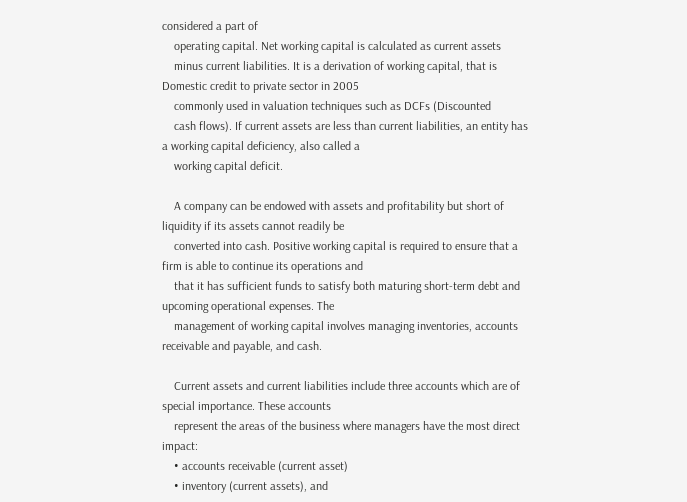considered a part of
    operating capital. Net working capital is calculated as current assets
    minus current liabilities. It is a derivation of working capital, that is            Domestic credit to private sector in 2005
    commonly used in valuation techniques such as DCFs (Discounted
    cash flows). If current assets are less than current liabilities, an entity has a working capital deficiency, also called a
    working capital deficit.

    A company can be endowed with assets and profitability but short of liquidity if its assets cannot readily be
    converted into cash. Positive working capital is required to ensure that a firm is able to continue its operations and
    that it has sufficient funds to satisfy both maturing short-term debt and upcoming operational expenses. The
    management of working capital involves managing inventories, accounts receivable and payable, and cash.

    Current assets and current liabilities include three accounts which are of special importance. These accounts
    represent the areas of the business where managers have the most direct impact:
    • accounts receivable (current asset)
    • inventory (current assets), and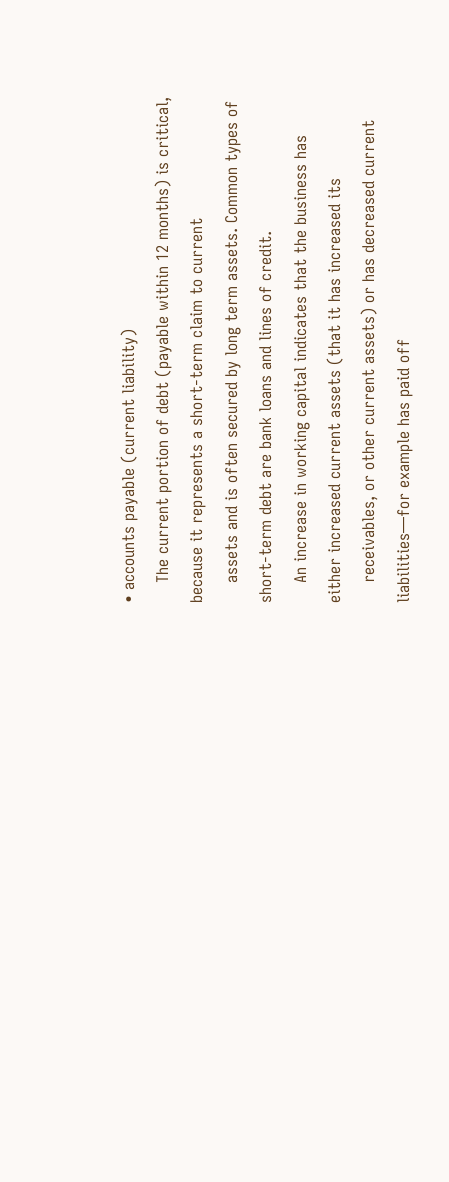• accounts payable (current liability)
    The current portion of debt (payable within 12 months) is critical, because it represents a short-term claim to current
    assets and is often secured by long term assets. Common types of short-term debt are bank loans and lines of credit.
    An increase in working capital indicates that the business has either increased current assets (that it has increased its
    receivables, or other current assets) or has decreased current liabilities—for example has paid off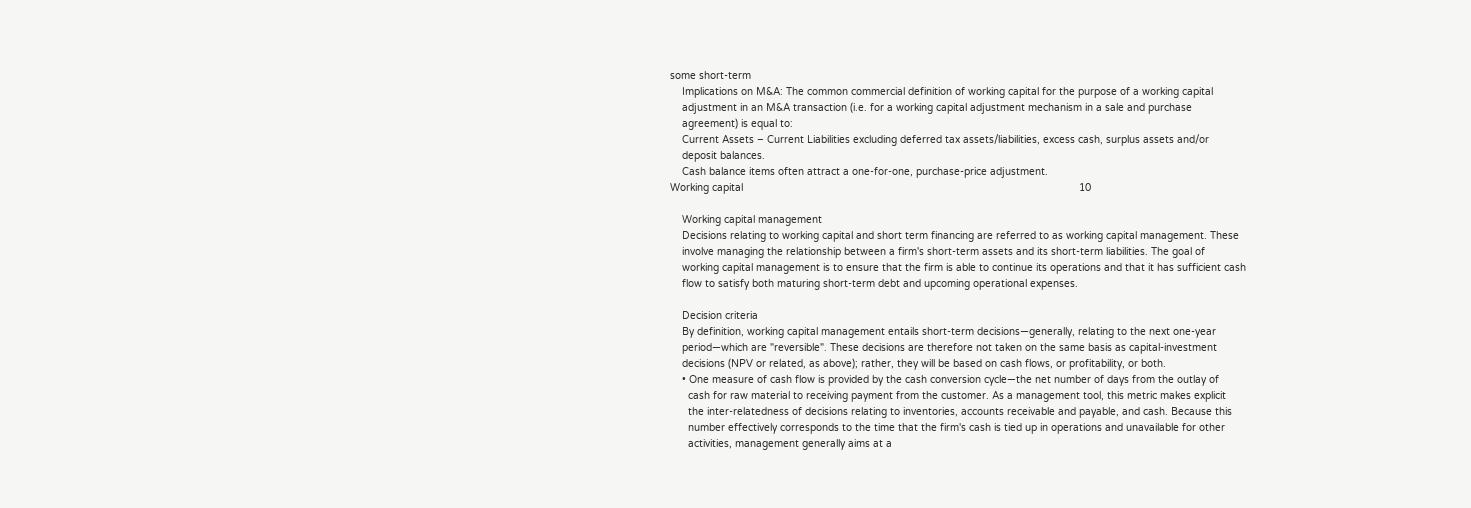some short-term
    Implications on M&A: The common commercial definition of working capital for the purpose of a working capital
    adjustment in an M&A transaction (i.e. for a working capital adjustment mechanism in a sale and purchase
    agreement) is equal to:
    Current Assets – Current Liabilities excluding deferred tax assets/liabilities, excess cash, surplus assets and/or
    deposit balances.
    Cash balance items often attract a one-for-one, purchase-price adjustment.
Working capital                                                                                                                10

    Working capital management
    Decisions relating to working capital and short term financing are referred to as working capital management. These
    involve managing the relationship between a firm's short-term assets and its short-term liabilities. The goal of
    working capital management is to ensure that the firm is able to continue its operations and that it has sufficient cash
    flow to satisfy both maturing short-term debt and upcoming operational expenses.

    Decision criteria
    By definition, working capital management entails short-term decisions—generally, relating to the next one-year
    period—which are "reversible". These decisions are therefore not taken on the same basis as capital-investment
    decisions (NPV or related, as above); rather, they will be based on cash flows, or profitability, or both.
    • One measure of cash flow is provided by the cash conversion cycle—the net number of days from the outlay of
      cash for raw material to receiving payment from the customer. As a management tool, this metric makes explicit
      the inter-relatedness of decisions relating to inventories, accounts receivable and payable, and cash. Because this
      number effectively corresponds to the time that the firm's cash is tied up in operations and unavailable for other
      activities, management generally aims at a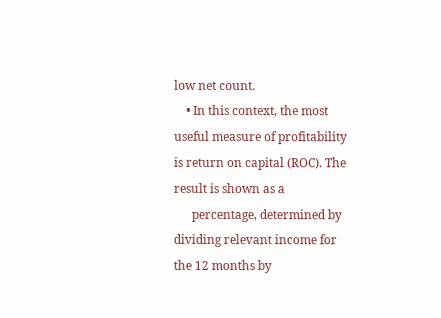low net count.
    • In this context, the most useful measure of profitability is return on capital (ROC). The result is shown as a
      percentage, determined by dividing relevant income for the 12 months by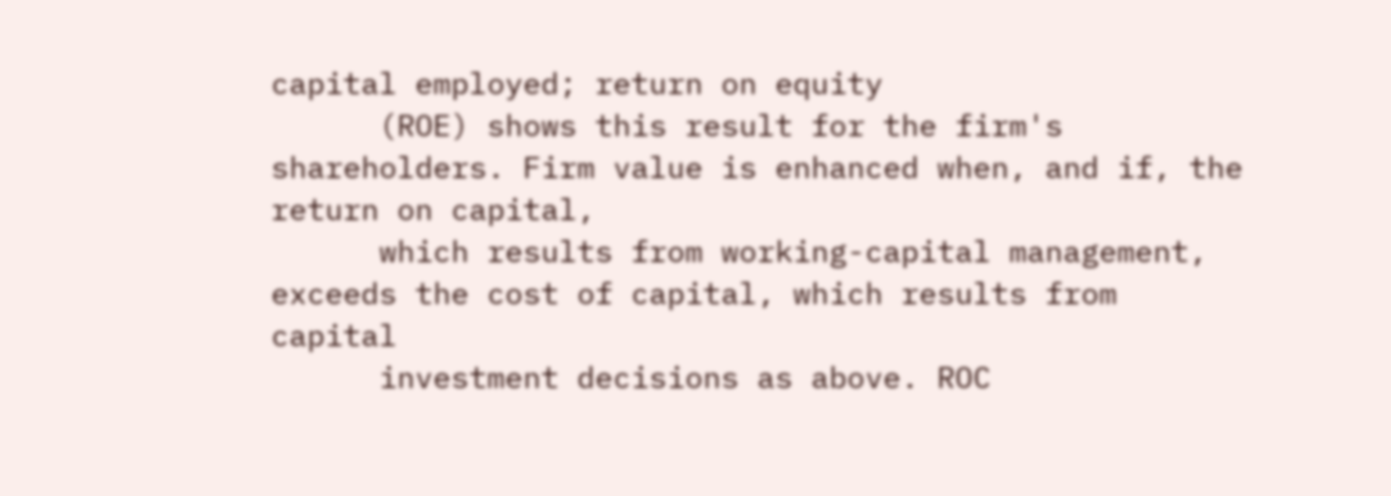capital employed; return on equity
      (ROE) shows this result for the firm's shareholders. Firm value is enhanced when, and if, the return on capital,
      which results from working-capital management, exceeds the cost of capital, which results from capital
      investment decisions as above. ROC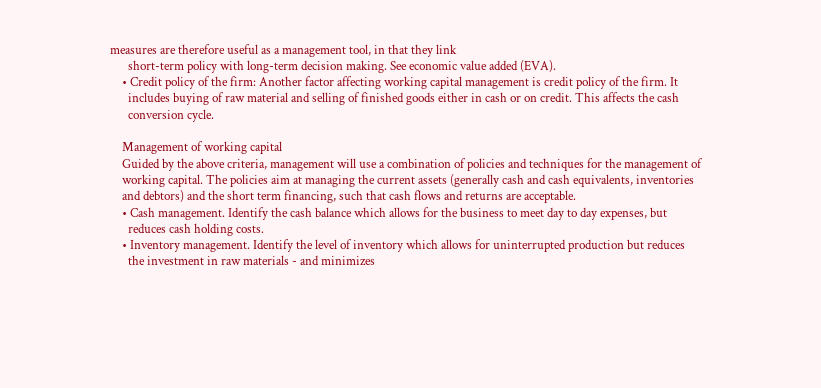measures are therefore useful as a management tool, in that they link
      short-term policy with long-term decision making. See economic value added (EVA).
    • Credit policy of the firm: Another factor affecting working capital management is credit policy of the firm. It
      includes buying of raw material and selling of finished goods either in cash or on credit. This affects the cash
      conversion cycle.

    Management of working capital
    Guided by the above criteria, management will use a combination of policies and techniques for the management of
    working capital. The policies aim at managing the current assets (generally cash and cash equivalents, inventories
    and debtors) and the short term financing, such that cash flows and returns are acceptable.
    • Cash management. Identify the cash balance which allows for the business to meet day to day expenses, but
      reduces cash holding costs.
    • Inventory management. Identify the level of inventory which allows for uninterrupted production but reduces
      the investment in raw materials - and minimizes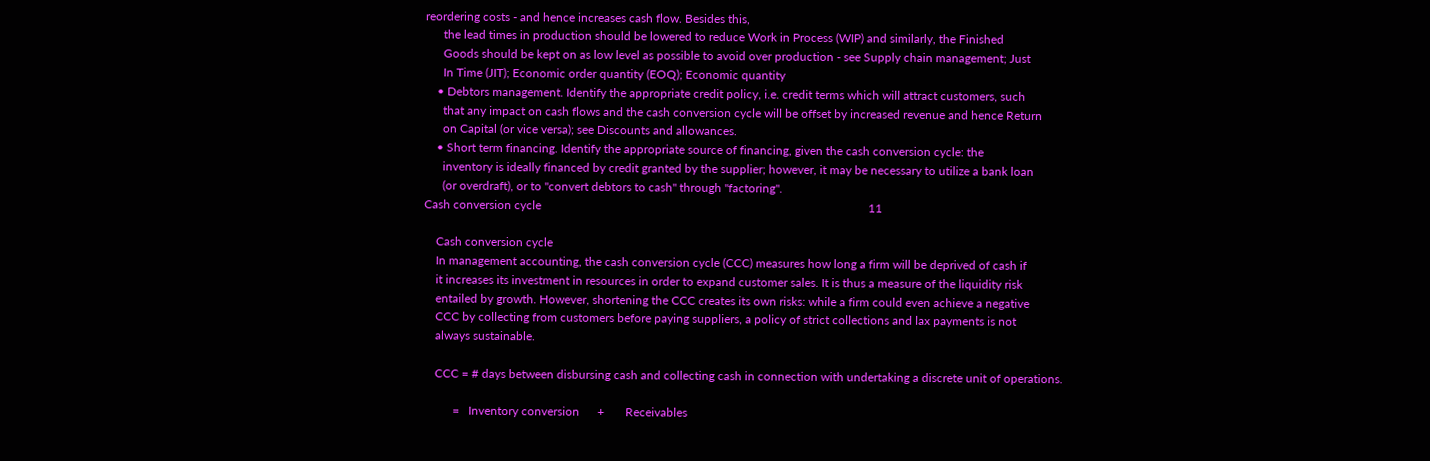reordering costs - and hence increases cash flow. Besides this,
      the lead times in production should be lowered to reduce Work in Process (WIP) and similarly, the Finished
      Goods should be kept on as low level as possible to avoid over production - see Supply chain management; Just
      In Time (JIT); Economic order quantity (EOQ); Economic quantity
    • Debtors management. Identify the appropriate credit policy, i.e. credit terms which will attract customers, such
      that any impact on cash flows and the cash conversion cycle will be offset by increased revenue and hence Return
      on Capital (or vice versa); see Discounts and allowances.
    • Short term financing. Identify the appropriate source of financing, given the cash conversion cycle: the
      inventory is ideally financed by credit granted by the supplier; however, it may be necessary to utilize a bank loan
      (or overdraft), or to "convert debtors to cash" through "factoring".
Cash conversion cycle                                                                                                             11

    Cash conversion cycle
    In management accounting, the cash conversion cycle (CCC) measures how long a firm will be deprived of cash if
    it increases its investment in resources in order to expand customer sales. It is thus a measure of the liquidity risk
    entailed by growth. However, shortening the CCC creates its own risks: while a firm could even achieve a negative
    CCC by collecting from customers before paying suppliers, a policy of strict collections and lax payments is not
    always sustainable.

    CCC = # days between disbursing cash and collecting cash in connection with undertaking a discrete unit of operations.

          =   Inventory conversion      +       Receivables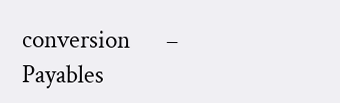conversion      –      Payables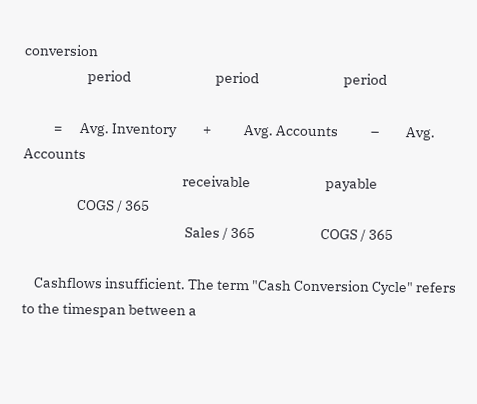conversion
                     period                            period                            period

          =      Avg. Inventory         +           Avg. Accounts           –         Avg. Accounts
                                                     receivable                         payable
                  COGS / 365
                                                      Sales / 365                      COGS / 365

    Cashflows insufficient. The term "Cash Conversion Cycle" refers to the timespan between a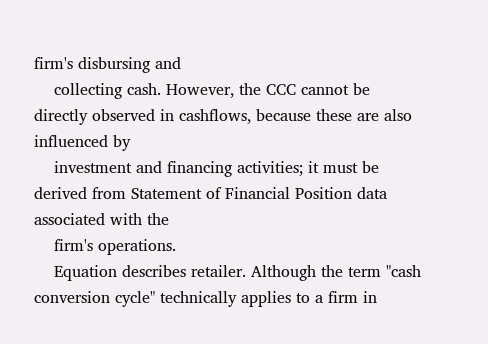firm's disbursing and
    collecting cash. However, the CCC cannot be directly observed in cashflows, because these are also influenced by
    investment and financing activities; it must be derived from Statement of Financial Position data associated with the
    firm's operations.
    Equation describes retailer. Although the term "cash conversion cycle" technically applies to a firm in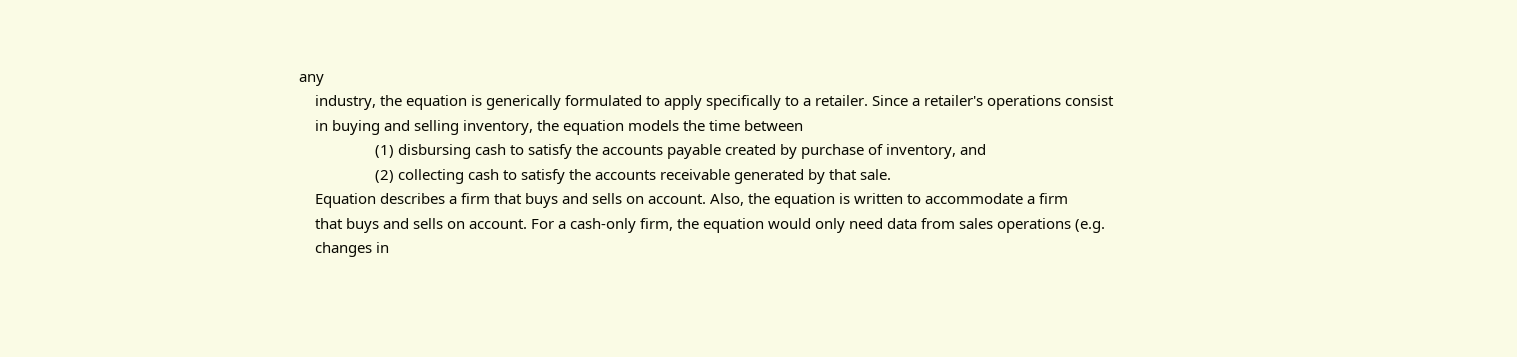any
    industry, the equation is generically formulated to apply specifically to a retailer. Since a retailer's operations consist
    in buying and selling inventory, the equation models the time between
                   (1) disbursing cash to satisfy the accounts payable created by purchase of inventory, and
                   (2) collecting cash to satisfy the accounts receivable generated by that sale.
    Equation describes a firm that buys and sells on account. Also, the equation is written to accommodate a firm
    that buys and sells on account. For a cash-only firm, the equation would only need data from sales operations (e.g.
    changes in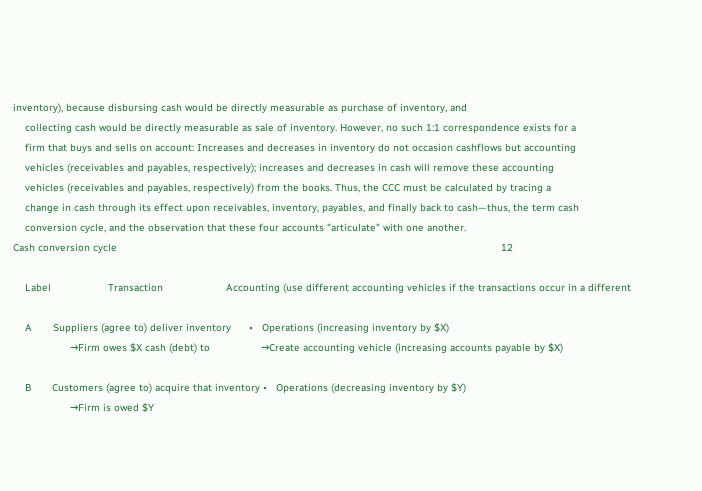inventory), because disbursing cash would be directly measurable as purchase of inventory, and
    collecting cash would be directly measurable as sale of inventory. However, no such 1:1 correspondence exists for a
    firm that buys and sells on account: Increases and decreases in inventory do not occasion cashflows but accounting
    vehicles (receivables and payables, respectively); increases and decreases in cash will remove these accounting
    vehicles (receivables and payables, respectively) from the books. Thus, the CCC must be calculated by tracing a
    change in cash through its effect upon receivables, inventory, payables, and finally back to cash—thus, the term cash
    conversion cycle, and the observation that these four accounts "articulate" with one another.
Cash conversion cycle                                                                                                                                12

    Label                   Transaction                     Accounting (use different accounting vehicles if the transactions occur in a different

    A       Suppliers (agree to) deliver inventory      •   Operations (increasing inventory by $X)
                   →Firm owes $X cash (debt) to                 →Create accounting vehicle (increasing accounts payable by $X)

    B       Customers (agree to) acquire that inventory •   Operations (decreasing inventory by $Y)
                   →Firm is owed $Y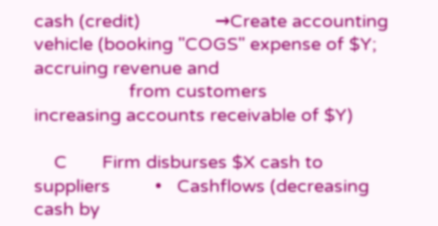cash (credit)               →Create accounting vehicle (booking "COGS" expense of $Y; accruing revenue and
                   from customers                               increasing accounts receivable of $Y)

    C       Firm disburses $X cash to suppliers         •   Cashflows (decreasing cash by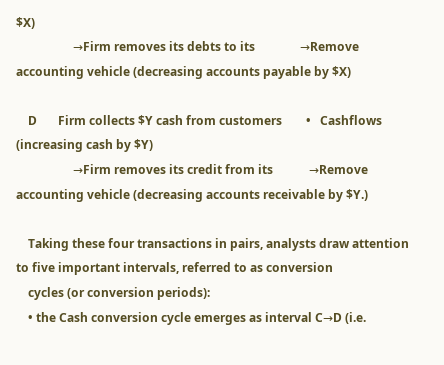$X)
                   →Firm removes its debts to its               →Remove accounting vehicle (decreasing accounts payable by $X)

    D       Firm collects $Y cash from customers        •   Cashflows (increasing cash by $Y)
                   →Firm removes its credit from its            →Remove accounting vehicle (decreasing accounts receivable by $Y.)

    Taking these four transactions in pairs, analysts draw attention to five important intervals, referred to as conversion
    cycles (or conversion periods):
    • the Cash conversion cycle emerges as interval C→D (i.e.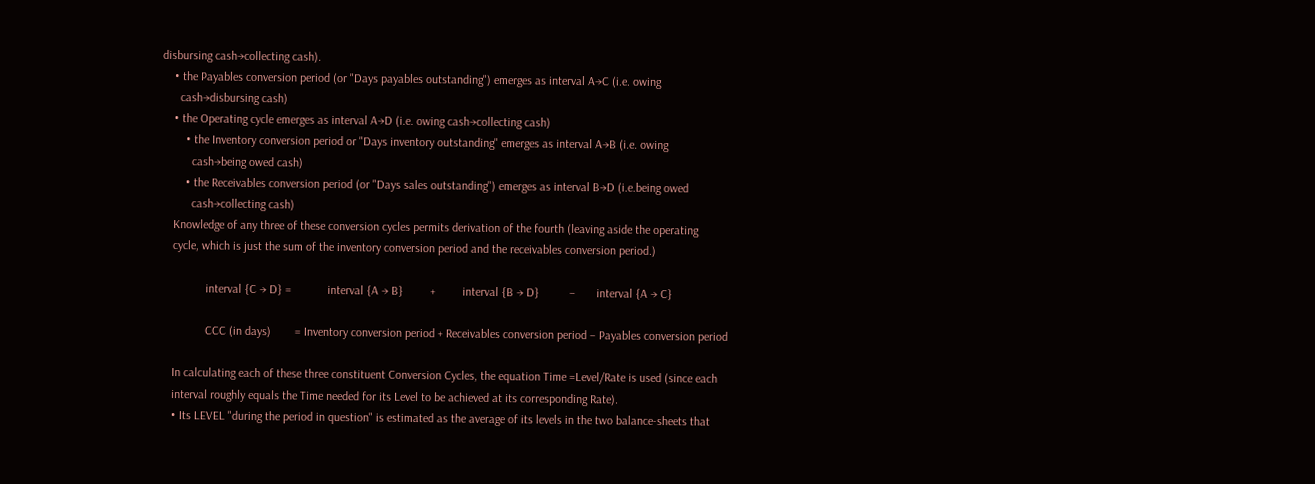disbursing cash→collecting cash).
    • the Payables conversion period (or "Days payables outstanding") emerges as interval A→C (i.e. owing
      cash→disbursing cash)
    • the Operating cycle emerges as interval A→D (i.e. owing cash→collecting cash)
        • the Inventory conversion period or "Days inventory outstanding" emerges as interval A→B (i.e. owing
          cash→being owed cash)
        • the Receivables conversion period (or "Days sales outstanding") emerges as interval B→D (i.e.being owed
          cash→collecting cash)
    Knowledge of any three of these conversion cycles permits derivation of the fourth (leaving aside the operating
    cycle, which is just the sum of the inventory conversion period and the receivables conversion period.)

               interval {C → D} =            interval {A → B}         +         interval {B → D}          –       interval {A → C}

               CCC (in days)        = Inventory conversion period + Receivables conversion period – Payables conversion period

    In calculating each of these three constituent Conversion Cycles, the equation Time =Level/Rate is used (since each
    interval roughly equals the Time needed for its Level to be achieved at its corresponding Rate).
    • Its LEVEL "during the period in question" is estimated as the average of its levels in the two balance-sheets that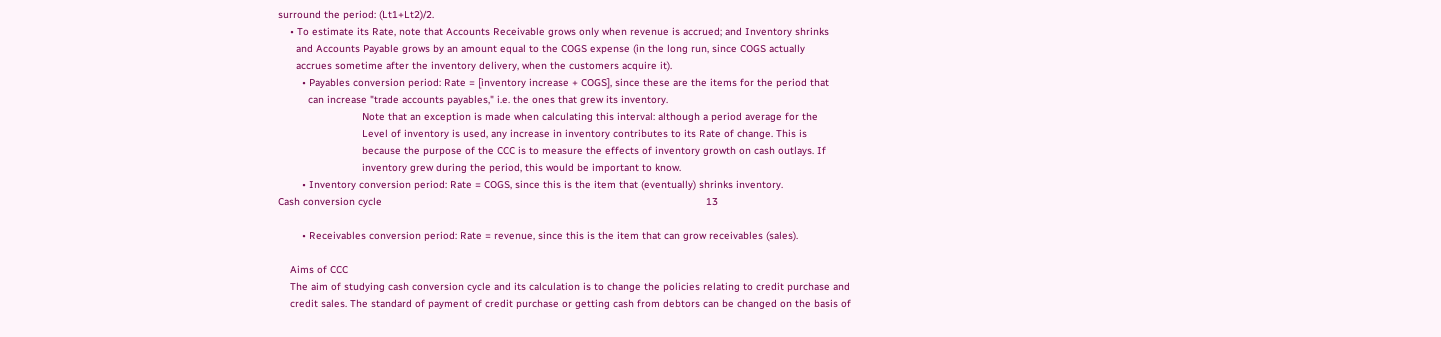surround the period: (Lt1+Lt2)/2.
    • To estimate its Rate, note that Accounts Receivable grows only when revenue is accrued; and Inventory shrinks
      and Accounts Payable grows by an amount equal to the COGS expense (in the long run, since COGS actually
      accrues sometime after the inventory delivery, when the customers acquire it).
        • Payables conversion period: Rate = [inventory increase + COGS], since these are the items for the period that
          can increase "trade accounts payables," i.e. the ones that grew its inventory.
                            Note that an exception is made when calculating this interval: although a period average for the
                            Level of inventory is used, any increase in inventory contributes to its Rate of change. This is
                            because the purpose of the CCC is to measure the effects of inventory growth on cash outlays. If
                            inventory grew during the period, this would be important to know.
        • Inventory conversion period: Rate = COGS, since this is the item that (eventually) shrinks inventory.
Cash conversion cycle                                                                                                            13

        • Receivables conversion period: Rate = revenue, since this is the item that can grow receivables (sales).

    Aims of CCC
    The aim of studying cash conversion cycle and its calculation is to change the policies relating to credit purchase and
    credit sales. The standard of payment of credit purchase or getting cash from debtors can be changed on the basis of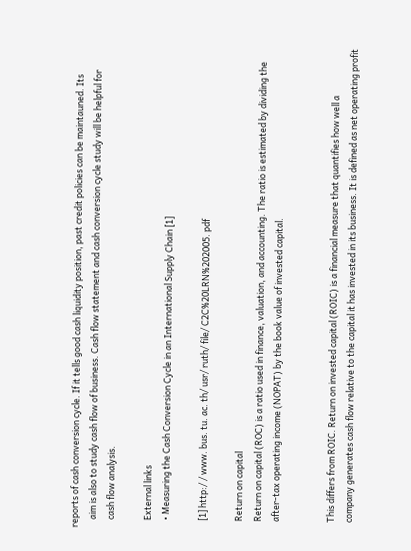reports of cash conversion cycle. If it tells good cash liquidity position, past credit policies can be maintauned. Its
    aim is also to study cash flow of business. Cash flow statement and cash conversion cycle study will be helpful for
    cash flow analysis.

    External links
    • Measuring the Cash Conversion Cycle in an International Supply Chain [1]

    [1] http:/ / www. bus. tu. ac. th/ usr/ ruth/ file/ C2C%20LRN%202005. pdf

    Return on capital
    Return on capital (ROC) is a ratio used in finance, valuation, and accounting. The ratio is estimated by dividing the
    after-tax operating income (NOPAT) by the book value of invested capital.


    This differs from ROIC. Return on invested capital (ROIC) is a financial measure that quantifies how well a
    company generates cash flow relative to the capital it has invested in its business. It is defined as net operating profit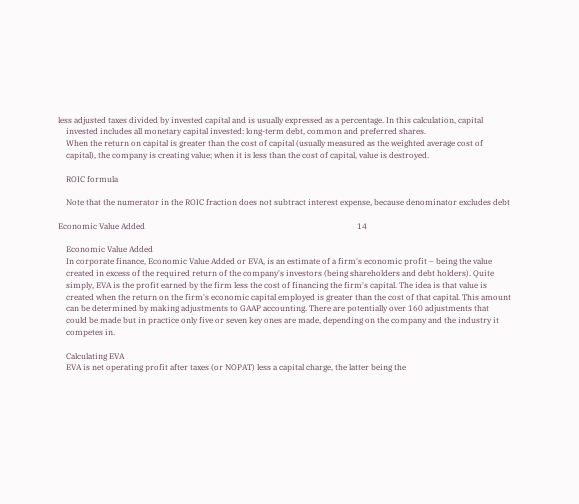less adjusted taxes divided by invested capital and is usually expressed as a percentage. In this calculation, capital
    invested includes all monetary capital invested: long-term debt, common and preferred shares.
    When the return on capital is greater than the cost of capital (usually measured as the weighted average cost of
    capital), the company is creating value; when it is less than the cost of capital, value is destroyed.

    ROIC formula

    Note that the numerator in the ROIC fraction does not subtract interest expense, because denominator excludes debt

Economic Value Added                                                                                                          14

    Economic Value Added
    In corporate finance, Economic Value Added or EVA, is an estimate of a firm's economic profit – being the value
    created in excess of the required return of the company's investors (being shareholders and debt holders). Quite
    simply, EVA is the profit earned by the firm less the cost of financing the firm's capital. The idea is that value is
    created when the return on the firm's economic capital employed is greater than the cost of that capital. This amount
    can be determined by making adjustments to GAAP accounting. There are potentially over 160 adjustments that
    could be made but in practice only five or seven key ones are made, depending on the company and the industry it
    competes in.

    Calculating EVA
    EVA is net operating profit after taxes (or NOPAT) less a capital charge, the latter being the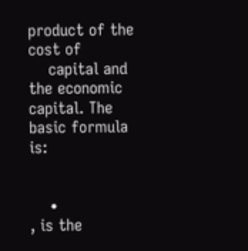product of the cost of
    capital and the economic capital. The basic formula is:


    •                   , is the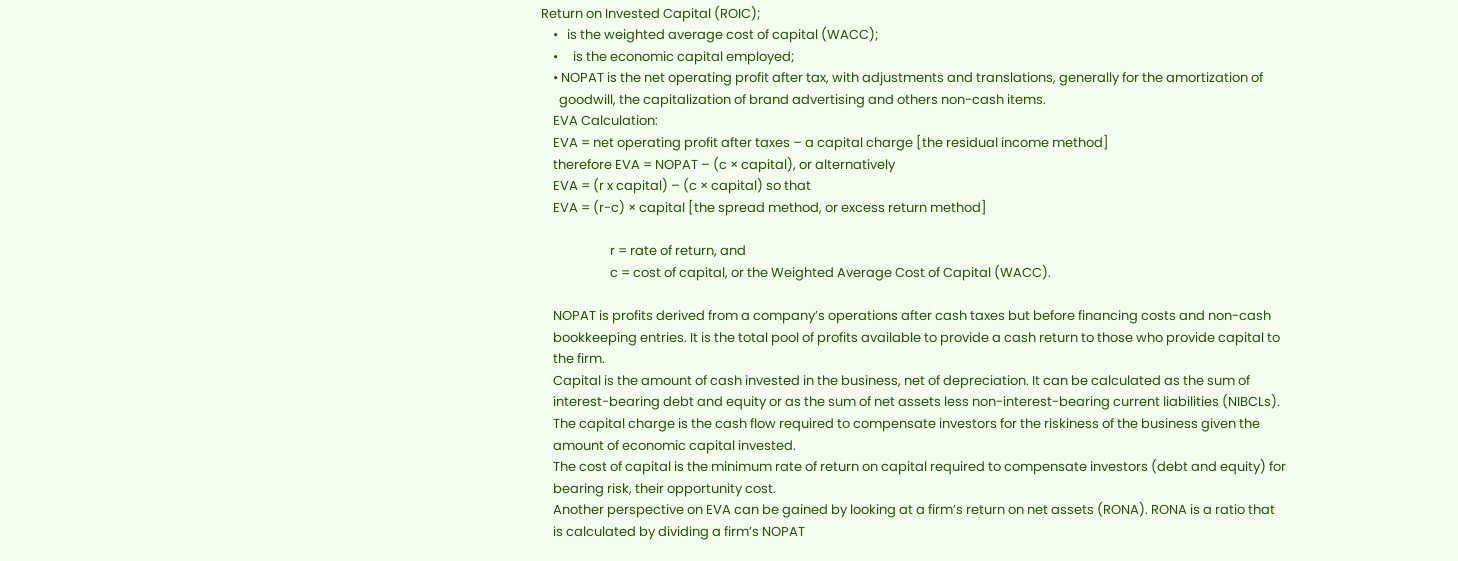Return on Invested Capital (ROIC);
    •   is the weighted average cost of capital (WACC);
    •     is the economic capital employed;
    • NOPAT is the net operating profit after tax, with adjustments and translations, generally for the amortization of
      goodwill, the capitalization of brand advertising and others non-cash items.
    EVA Calculation:
    EVA = net operating profit after taxes – a capital charge [the residual income method]
    therefore EVA = NOPAT – (c × capital), or alternatively
    EVA = (r x capital) – (c × capital) so that
    EVA = (r-c) × capital [the spread method, or excess return method]

                       r = rate of return, and
                       c = cost of capital, or the Weighted Average Cost of Capital (WACC).

    NOPAT is profits derived from a company’s operations after cash taxes but before financing costs and non-cash
    bookkeeping entries. It is the total pool of profits available to provide a cash return to those who provide capital to
    the firm.
    Capital is the amount of cash invested in the business, net of depreciation. It can be calculated as the sum of
    interest-bearing debt and equity or as the sum of net assets less non-interest-bearing current liabilities (NIBCLs).
    The capital charge is the cash flow required to compensate investors for the riskiness of the business given the
    amount of economic capital invested.
    The cost of capital is the minimum rate of return on capital required to compensate investors (debt and equity) for
    bearing risk, their opportunity cost.
    Another perspective on EVA can be gained by looking at a firm’s return on net assets (RONA). RONA is a ratio that
    is calculated by dividing a firm’s NOPAT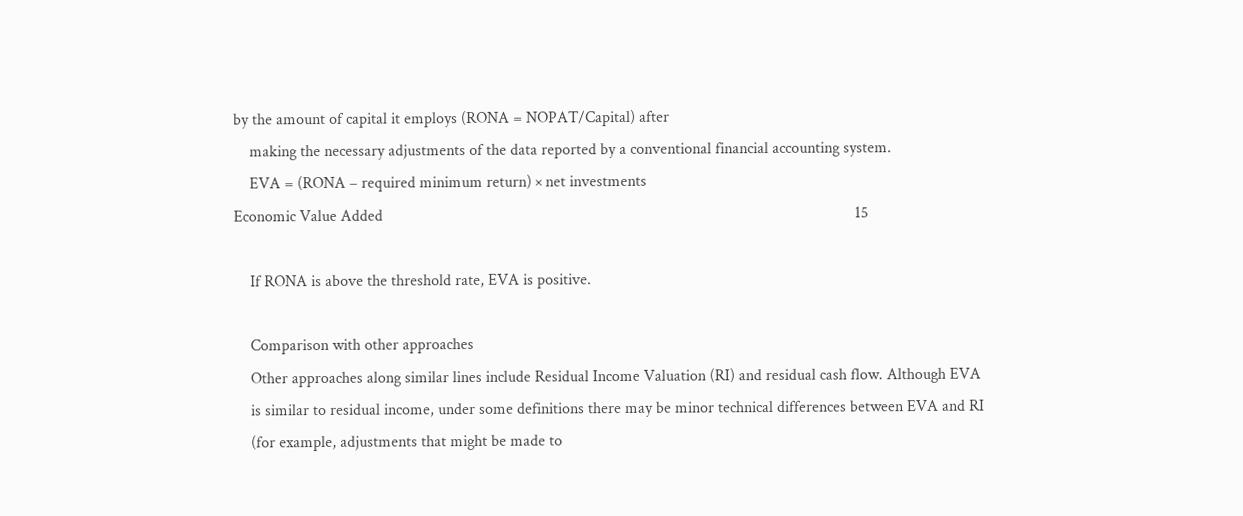by the amount of capital it employs (RONA = NOPAT/Capital) after
    making the necessary adjustments of the data reported by a conventional financial accounting system.
    EVA = (RONA – required minimum return) × net investments
Economic Value Added                                                                                                                      15

    If RONA is above the threshold rate, EVA is positive.

    Comparison with other approaches
    Other approaches along similar lines include Residual Income Valuation (RI) and residual cash flow. Although EVA
    is similar to residual income, under some definitions there may be minor technical differences between EVA and RI
    (for example, adjustments that might be made to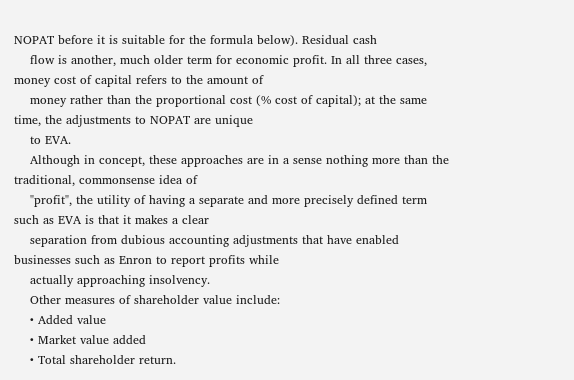NOPAT before it is suitable for the formula below). Residual cash
    flow is another, much older term for economic profit. In all three cases, money cost of capital refers to the amount of
    money rather than the proportional cost (% cost of capital); at the same time, the adjustments to NOPAT are unique
    to EVA.
    Although in concept, these approaches are in a sense nothing more than the traditional, commonsense idea of
    "profit", the utility of having a separate and more precisely defined term such as EVA is that it makes a clear
    separation from dubious accounting adjustments that have enabled businesses such as Enron to report profits while
    actually approaching insolvency.
    Other measures of shareholder value include:
    • Added value
    • Market value added
    • Total shareholder return.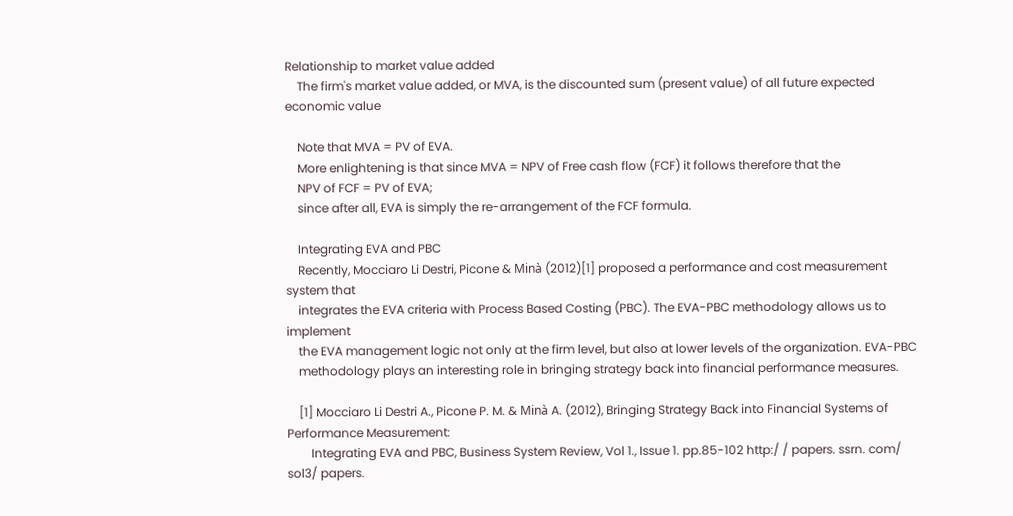Relationship to market value added
    The firm's market value added, or MVA, is the discounted sum (present value) of all future expected economic value

    Note that MVA = PV of EVA.
    More enlightening is that since MVA = NPV of Free cash flow (FCF) it follows therefore that the
    NPV of FCF = PV of EVA;
    since after all, EVA is simply the re-arrangement of the FCF formula.

    Integrating EVA and PBC
    Recently, Mocciaro Li Destri, Picone & Minà (2012)[1] proposed a performance and cost measurement system that
    integrates the EVA criteria with Process Based Costing (PBC). The EVA-PBC methodology allows us to implement
    the EVA management logic not only at the firm level, but also at lower levels of the organization. EVA-PBC
    methodology plays an interesting role in bringing strategy back into financial performance measures.

    [1] Mocciaro Li Destri A., Picone P. M. & Minà A. (2012), Bringing Strategy Back into Financial Systems of Performance Measurement:
        Integrating EVA and PBC, Business System Review, Vol 1., Issue 1. pp.85-102 http:/ / papers. ssrn. com/ sol3/ papers.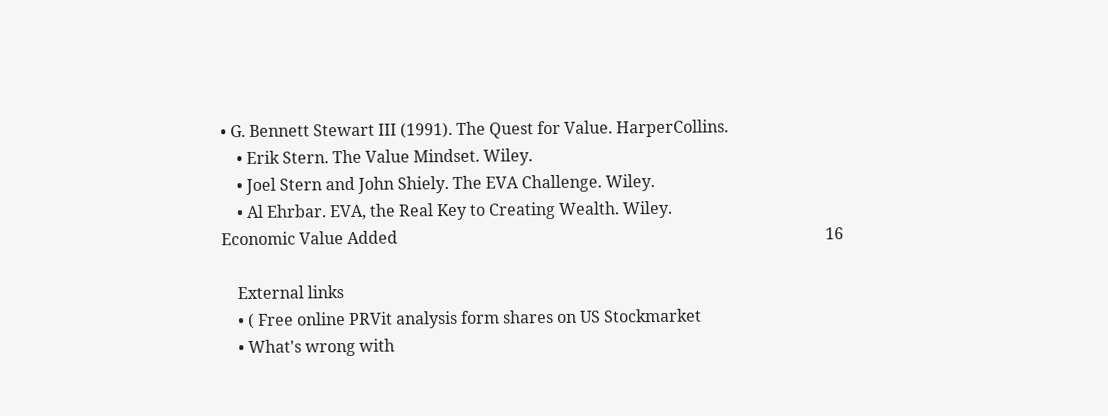• G. Bennett Stewart III (1991). The Quest for Value. HarperCollins.
    • Erik Stern. The Value Mindset. Wiley.
    • Joel Stern and John Shiely. The EVA Challenge. Wiley.
    • Al Ehrbar. EVA, the Real Key to Creating Wealth. Wiley.
Economic Value Added                                                                                                           16

    External links
    • ( Free online PRVit analysis form shares on US Stockmarket
    • What's wrong with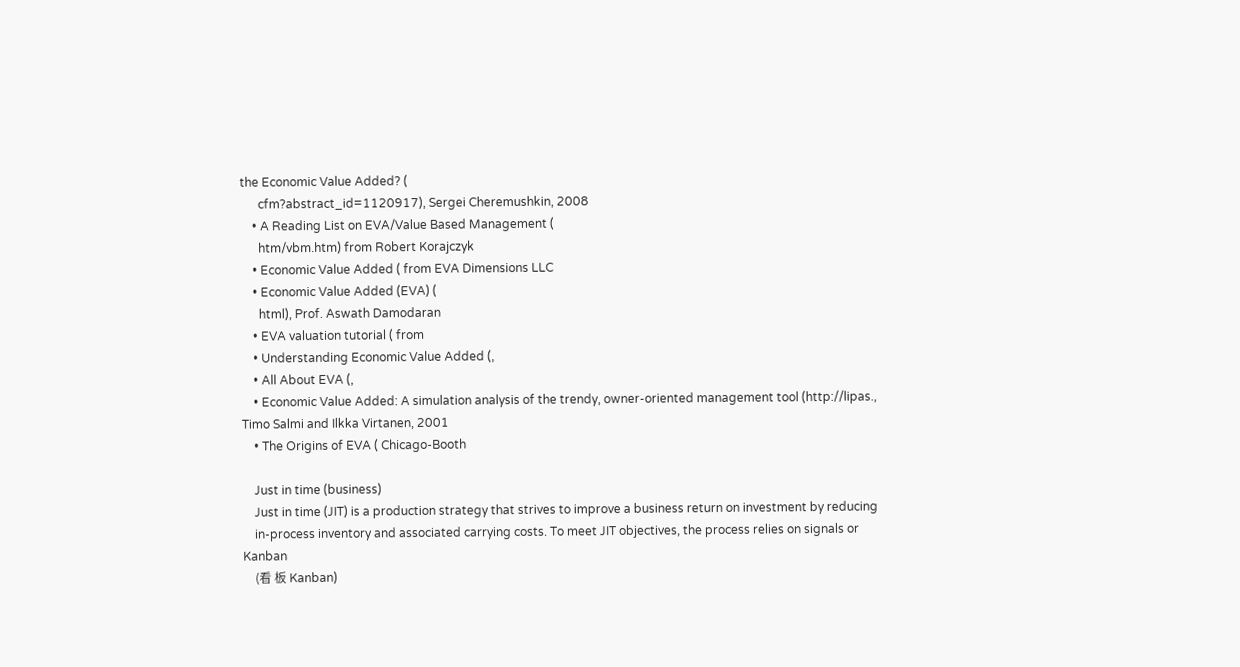the Economic Value Added? (
      cfm?abstract_id=1120917), Sergei Cheremushkin, 2008
    • A Reading List on EVA/Value Based Management (
      htm/vbm.htm) from Robert Korajczyk
    • Economic Value Added ( from EVA Dimensions LLC
    • Economic Value Added (EVA) (
      html), Prof. Aswath Damodaran
    • EVA valuation tutorial ( from
    • Understanding Economic Value Added (,
    • All About EVA (,
    • Economic Value Added: A simulation analysis of the trendy, owner-oriented management tool (http://lipas., Timo Salmi and Ilkka Virtanen, 2001
    • The Origins of EVA ( Chicago-Booth

    Just in time (business)
    Just in time (JIT) is a production strategy that strives to improve a business return on investment by reducing
    in-process inventory and associated carrying costs. To meet JIT objectives, the process relies on signals or Kanban
    (看 板 Kanban)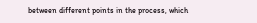between different points in the process, which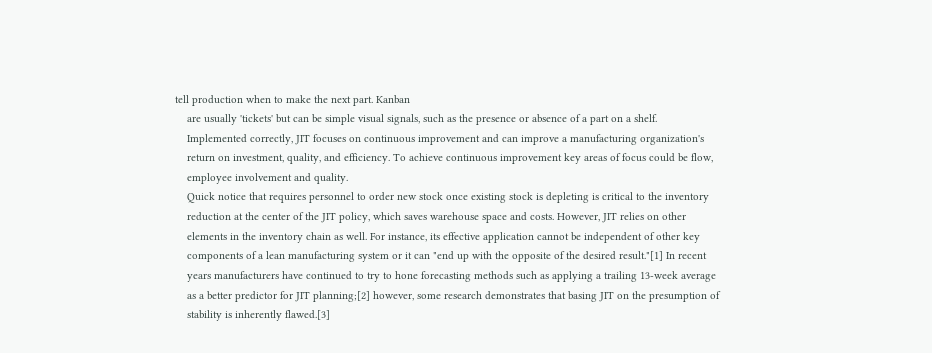tell production when to make the next part. Kanban
    are usually 'tickets' but can be simple visual signals, such as the presence or absence of a part on a shelf.
    Implemented correctly, JIT focuses on continuous improvement and can improve a manufacturing organization's
    return on investment, quality, and efficiency. To achieve continuous improvement key areas of focus could be flow,
    employee involvement and quality.
    Quick notice that requires personnel to order new stock once existing stock is depleting is critical to the inventory
    reduction at the center of the JIT policy, which saves warehouse space and costs. However, JIT relies on other
    elements in the inventory chain as well. For instance, its effective application cannot be independent of other key
    components of a lean manufacturing system or it can "end up with the opposite of the desired result."[1] In recent
    years manufacturers have continued to try to hone forecasting methods such as applying a trailing 13-week average
    as a better predictor for JIT planning;[2] however, some research demonstrates that basing JIT on the presumption of
    stability is inherently flawed.[3]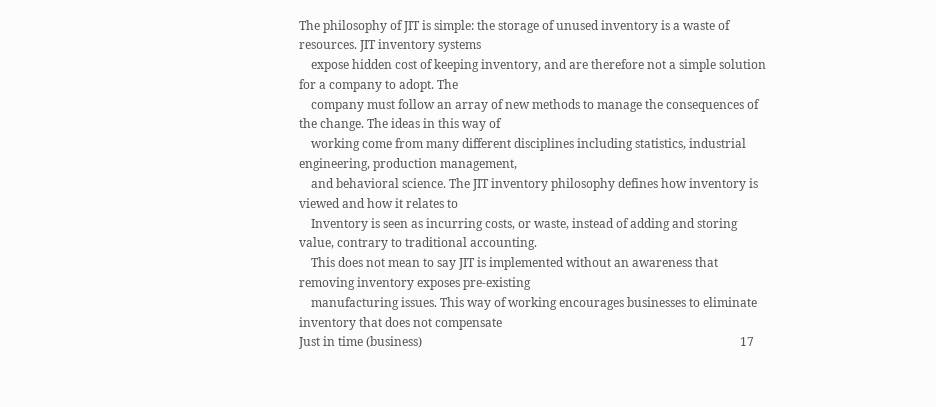The philosophy of JIT is simple: the storage of unused inventory is a waste of resources. JIT inventory systems
    expose hidden cost of keeping inventory, and are therefore not a simple solution for a company to adopt. The
    company must follow an array of new methods to manage the consequences of the change. The ideas in this way of
    working come from many different disciplines including statistics, industrial engineering, production management,
    and behavioral science. The JIT inventory philosophy defines how inventory is viewed and how it relates to
    Inventory is seen as incurring costs, or waste, instead of adding and storing value, contrary to traditional accounting.
    This does not mean to say JIT is implemented without an awareness that removing inventory exposes pre-existing
    manufacturing issues. This way of working encourages businesses to eliminate inventory that does not compensate
Just in time (business)                                                                                                          17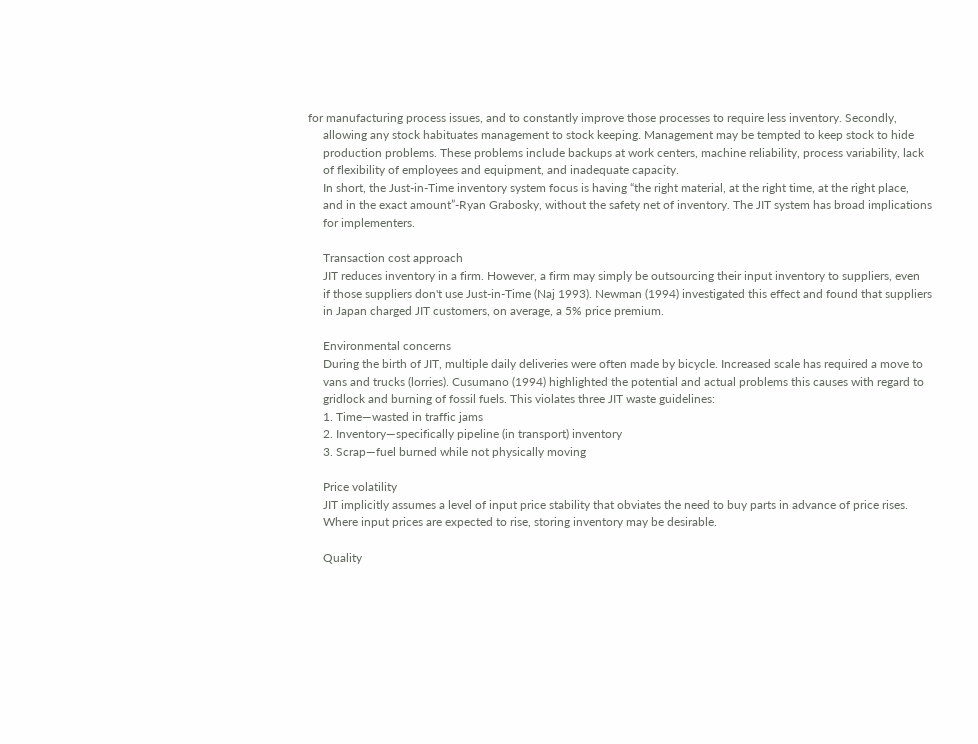for manufacturing process issues, and to constantly improve those processes to require less inventory. Secondly,
     allowing any stock habituates management to stock keeping. Management may be tempted to keep stock to hide
     production problems. These problems include backups at work centers, machine reliability, process variability, lack
     of flexibility of employees and equipment, and inadequate capacity.
     In short, the Just-in-Time inventory system focus is having “the right material, at the right time, at the right place,
     and in the exact amount”-Ryan Grabosky, without the safety net of inventory. The JIT system has broad implications
     for implementers.

     Transaction cost approach
     JIT reduces inventory in a firm. However, a firm may simply be outsourcing their input inventory to suppliers, even
     if those suppliers don't use Just-in-Time (Naj 1993). Newman (1994) investigated this effect and found that suppliers
     in Japan charged JIT customers, on average, a 5% price premium.

     Environmental concerns
     During the birth of JIT, multiple daily deliveries were often made by bicycle. Increased scale has required a move to
     vans and trucks (lorries). Cusumano (1994) highlighted the potential and actual problems this causes with regard to
     gridlock and burning of fossil fuels. This violates three JIT waste guidelines:
     1. Time—wasted in traffic jams
     2. Inventory—specifically pipeline (in transport) inventory
     3. Scrap—fuel burned while not physically moving

     Price volatility
     JIT implicitly assumes a level of input price stability that obviates the need to buy parts in advance of price rises.
     Where input prices are expected to rise, storing inventory may be desirable.

     Quality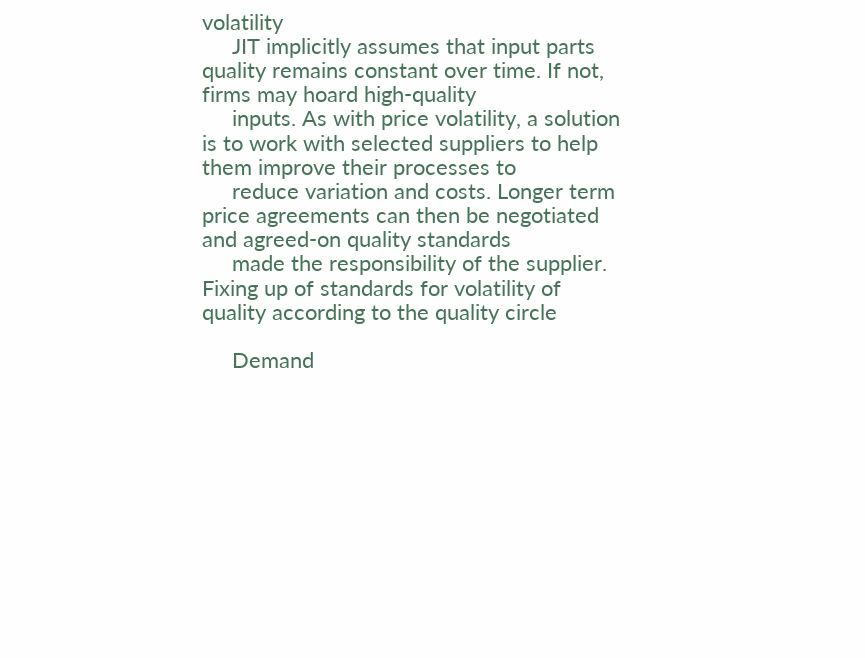volatility
     JIT implicitly assumes that input parts quality remains constant over time. If not, firms may hoard high-quality
     inputs. As with price volatility, a solution is to work with selected suppliers to help them improve their processes to
     reduce variation and costs. Longer term price agreements can then be negotiated and agreed-on quality standards
     made the responsibility of the supplier. Fixing up of standards for volatility of quality according to the quality circle

     Demand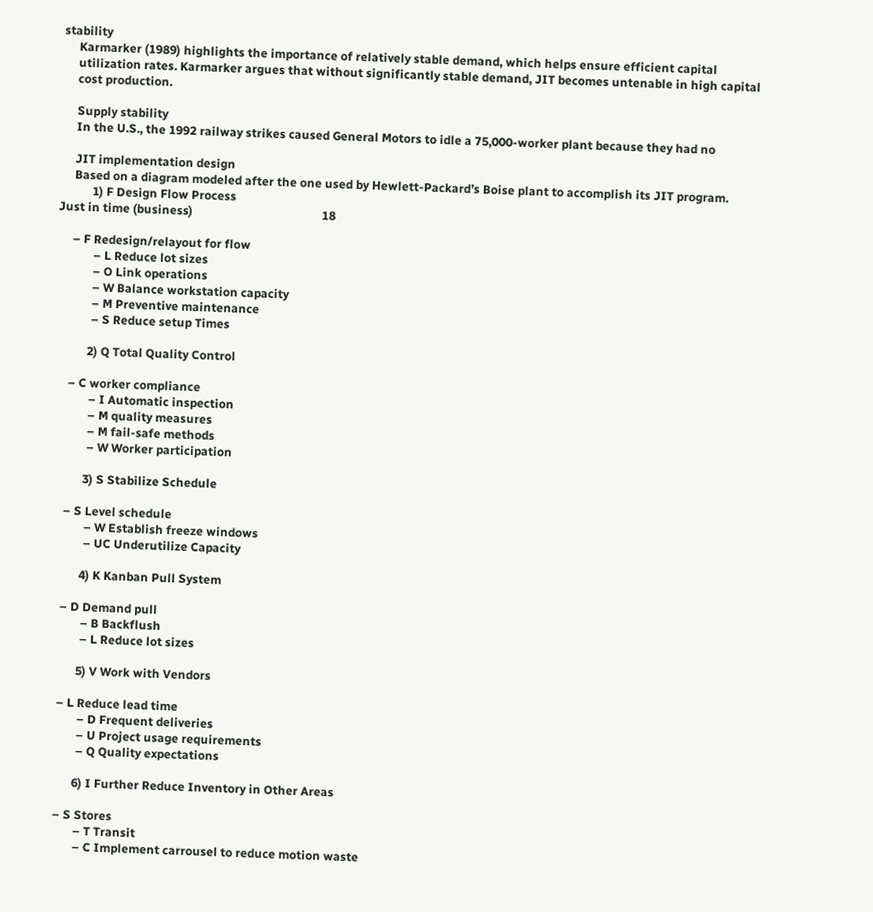stability
     Karmarker (1989) highlights the importance of relatively stable demand, which helps ensure efficient capital
     utilization rates. Karmarker argues that without significantly stable demand, JIT becomes untenable in high capital
     cost production.

     Supply stability
     In the U.S., the 1992 railway strikes caused General Motors to idle a 75,000-worker plant because they had no

     JIT implementation design
     Based on a diagram modeled after the one used by Hewlett-Packard’s Boise plant to accomplish its JIT program.
           1) F Design Flow Process
Just in time (business)                                           18

     – F Redesign/relayout for flow
            – L Reduce lot sizes
            – O Link operations
            – W Balance workstation capacity
            – M Preventive maintenance
            – S Reduce setup Times

           2) Q Total Quality Control

     – C worker compliance
            – I Automatic inspection
            – M quality measures
            – M fail-safe methods
            – W Worker participation

           3) S Stabilize Schedule

     – S Level schedule
            – W Establish freeze windows
            – UC Underutilize Capacity

           4) K Kanban Pull System

     – D Demand pull
            – B Backflush
            – L Reduce lot sizes

           5) V Work with Vendors

     – L Reduce lead time
            – D Frequent deliveries
            – U Project usage requirements
            – Q Quality expectations

           6) I Further Reduce Inventory in Other Areas

     – S Stores
            – T Transit
            – C Implement carrousel to reduce motion waste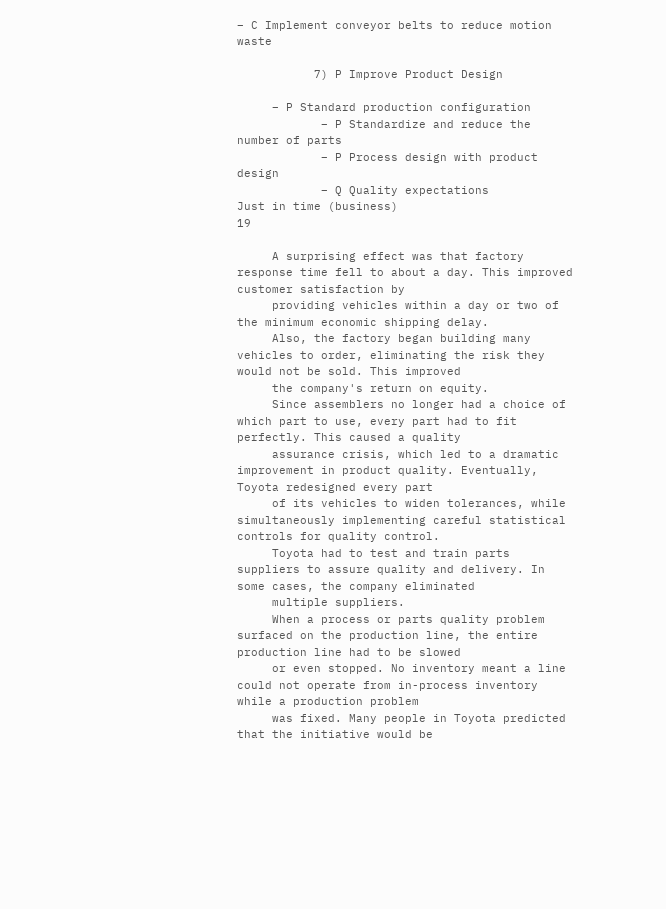– C Implement conveyor belts to reduce motion waste

           7) P Improve Product Design

     – P Standard production configuration
            – P Standardize and reduce the number of parts
            – P Process design with product design
            – Q Quality expectations
Just in time (business)                                                                                                          19

     A surprising effect was that factory response time fell to about a day. This improved customer satisfaction by
     providing vehicles within a day or two of the minimum economic shipping delay.
     Also, the factory began building many vehicles to order, eliminating the risk they would not be sold. This improved
     the company's return on equity.
     Since assemblers no longer had a choice of which part to use, every part had to fit perfectly. This caused a quality
     assurance crisis, which led to a dramatic improvement in product quality. Eventually, Toyota redesigned every part
     of its vehicles to widen tolerances, while simultaneously implementing careful statistical controls for quality control.
     Toyota had to test and train parts suppliers to assure quality and delivery. In some cases, the company eliminated
     multiple suppliers.
     When a process or parts quality problem surfaced on the production line, the entire production line had to be slowed
     or even stopped. No inventory meant a line could not operate from in-process inventory while a production problem
     was fixed. Many people in Toyota predicted that the initiative would be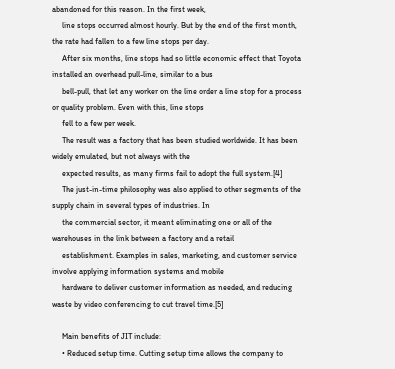abandoned for this reason. In the first week,
     line stops occurred almost hourly. But by the end of the first month, the rate had fallen to a few line stops per day.
     After six months, line stops had so little economic effect that Toyota installed an overhead pull-line, similar to a bus
     bell-pull, that let any worker on the line order a line stop for a process or quality problem. Even with this, line stops
     fell to a few per week.
     The result was a factory that has been studied worldwide. It has been widely emulated, but not always with the
     expected results, as many firms fail to adopt the full system.[4]
     The just-in-time philosophy was also applied to other segments of the supply chain in several types of industries. In
     the commercial sector, it meant eliminating one or all of the warehouses in the link between a factory and a retail
     establishment. Examples in sales, marketing, and customer service involve applying information systems and mobile
     hardware to deliver customer information as needed, and reducing waste by video conferencing to cut travel time.[5]

     Main benefits of JIT include:
     • Reduced setup time. Cutting setup time allows the company to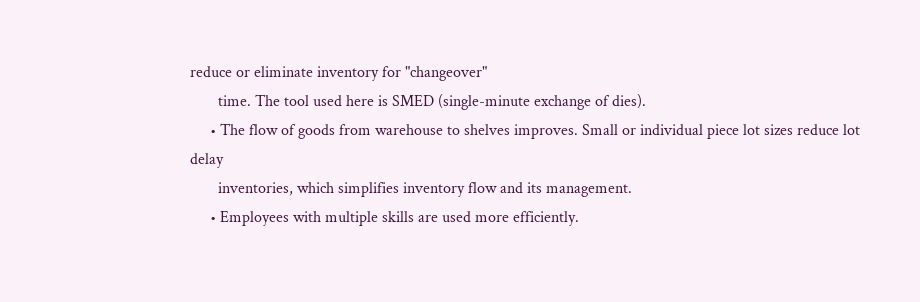reduce or eliminate inventory for "changeover"
       time. The tool used here is SMED (single-minute exchange of dies).
     • The flow of goods from warehouse to shelves improves. Small or individual piece lot sizes reduce lot delay
       inventories, which simplifies inventory flow and its management.
     • Employees with multiple skills are used more efficiently.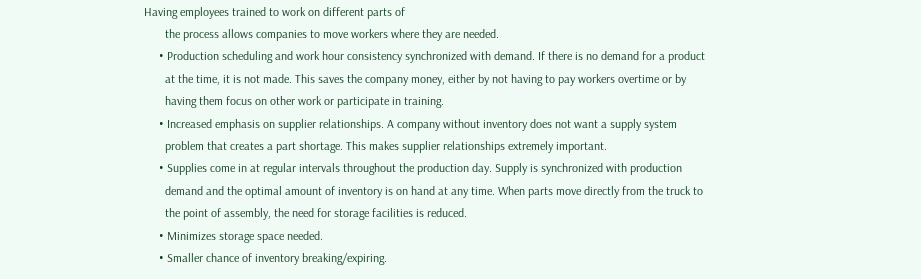Having employees trained to work on different parts of
       the process allows companies to move workers where they are needed.
     • Production scheduling and work hour consistency synchronized with demand. If there is no demand for a product
       at the time, it is not made. This saves the company money, either by not having to pay workers overtime or by
       having them focus on other work or participate in training.
     • Increased emphasis on supplier relationships. A company without inventory does not want a supply system
       problem that creates a part shortage. This makes supplier relationships extremely important.
     • Supplies come in at regular intervals throughout the production day. Supply is synchronized with production
       demand and the optimal amount of inventory is on hand at any time. When parts move directly from the truck to
       the point of assembly, the need for storage facilities is reduced.
     • Minimizes storage space needed.
     • Smaller chance of inventory breaking/expiring.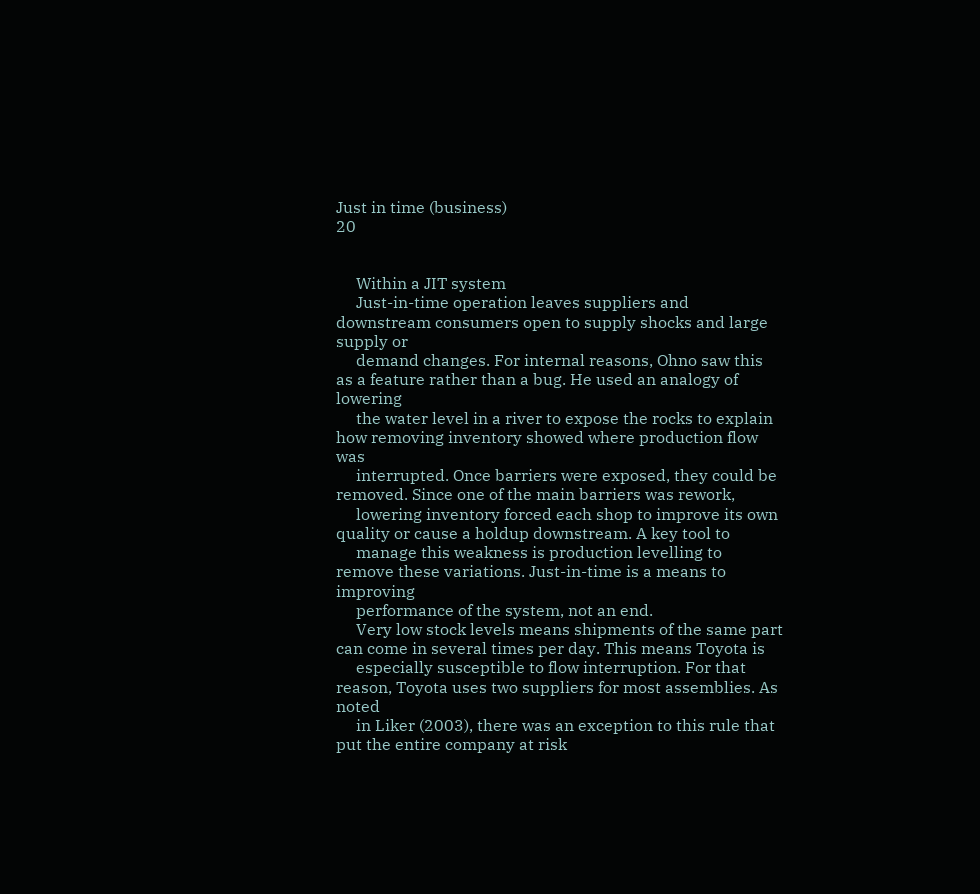Just in time (business)                                                                                                         20


     Within a JIT system
     Just-in-time operation leaves suppliers and downstream consumers open to supply shocks and large supply or
     demand changes. For internal reasons, Ohno saw this as a feature rather than a bug. He used an analogy of lowering
     the water level in a river to expose the rocks to explain how removing inventory showed where production flow was
     interrupted. Once barriers were exposed, they could be removed. Since one of the main barriers was rework,
     lowering inventory forced each shop to improve its own quality or cause a holdup downstream. A key tool to
     manage this weakness is production levelling to remove these variations. Just-in-time is a means to improving
     performance of the system, not an end.
     Very low stock levels means shipments of the same part can come in several times per day. This means Toyota is
     especially susceptible to flow interruption. For that reason, Toyota uses two suppliers for most assemblies. As noted
     in Liker (2003), there was an exception to this rule that put the entire company at risk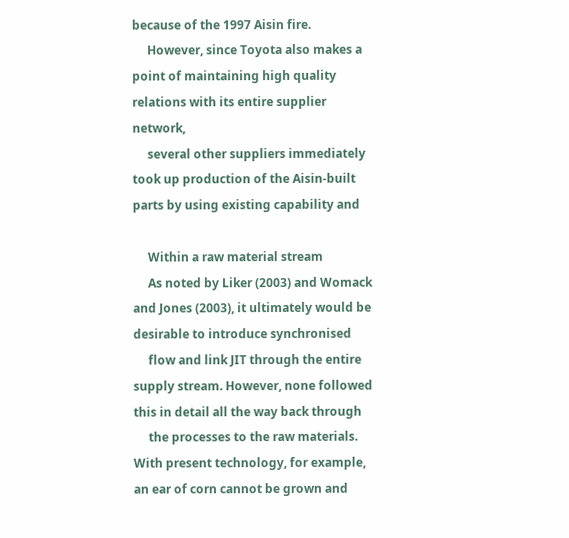because of the 1997 Aisin fire.
     However, since Toyota also makes a point of maintaining high quality relations with its entire supplier network,
     several other suppliers immediately took up production of the Aisin-built parts by using existing capability and

     Within a raw material stream
     As noted by Liker (2003) and Womack and Jones (2003), it ultimately would be desirable to introduce synchronised
     flow and link JIT through the entire supply stream. However, none followed this in detail all the way back through
     the processes to the raw materials. With present technology, for example, an ear of corn cannot be grown and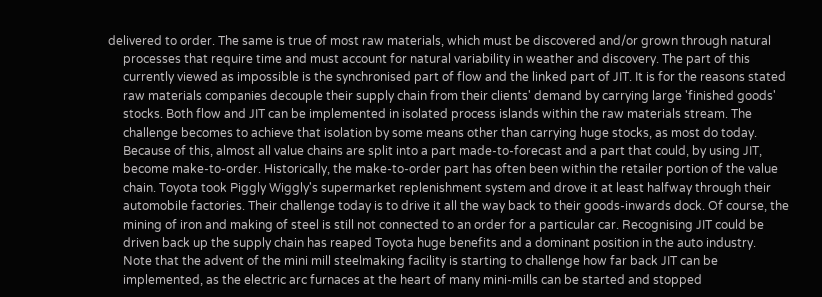delivered to order. The same is true of most raw materials, which must be discovered and/or grown through natural
     processes that require time and must account for natural variability in weather and discovery. The part of this
     currently viewed as impossible is the synchronised part of flow and the linked part of JIT. It is for the reasons stated
     raw materials companies decouple their supply chain from their clients' demand by carrying large 'finished goods'
     stocks. Both flow and JIT can be implemented in isolated process islands within the raw materials stream. The
     challenge becomes to achieve that isolation by some means other than carrying huge stocks, as most do today.
     Because of this, almost all value chains are split into a part made-to-forecast and a part that could, by using JIT,
     become make-to-order. Historically, the make-to-order part has often been within the retailer portion of the value
     chain. Toyota took Piggly Wiggly's supermarket replenishment system and drove it at least halfway through their
     automobile factories. Their challenge today is to drive it all the way back to their goods-inwards dock. Of course, the
     mining of iron and making of steel is still not connected to an order for a particular car. Recognising JIT could be
     driven back up the supply chain has reaped Toyota huge benefits and a dominant position in the auto industry.
     Note that the advent of the mini mill steelmaking facility is starting to challenge how far back JIT can be
     implemented, as the electric arc furnaces at the heart of many mini-mills can be started and stopped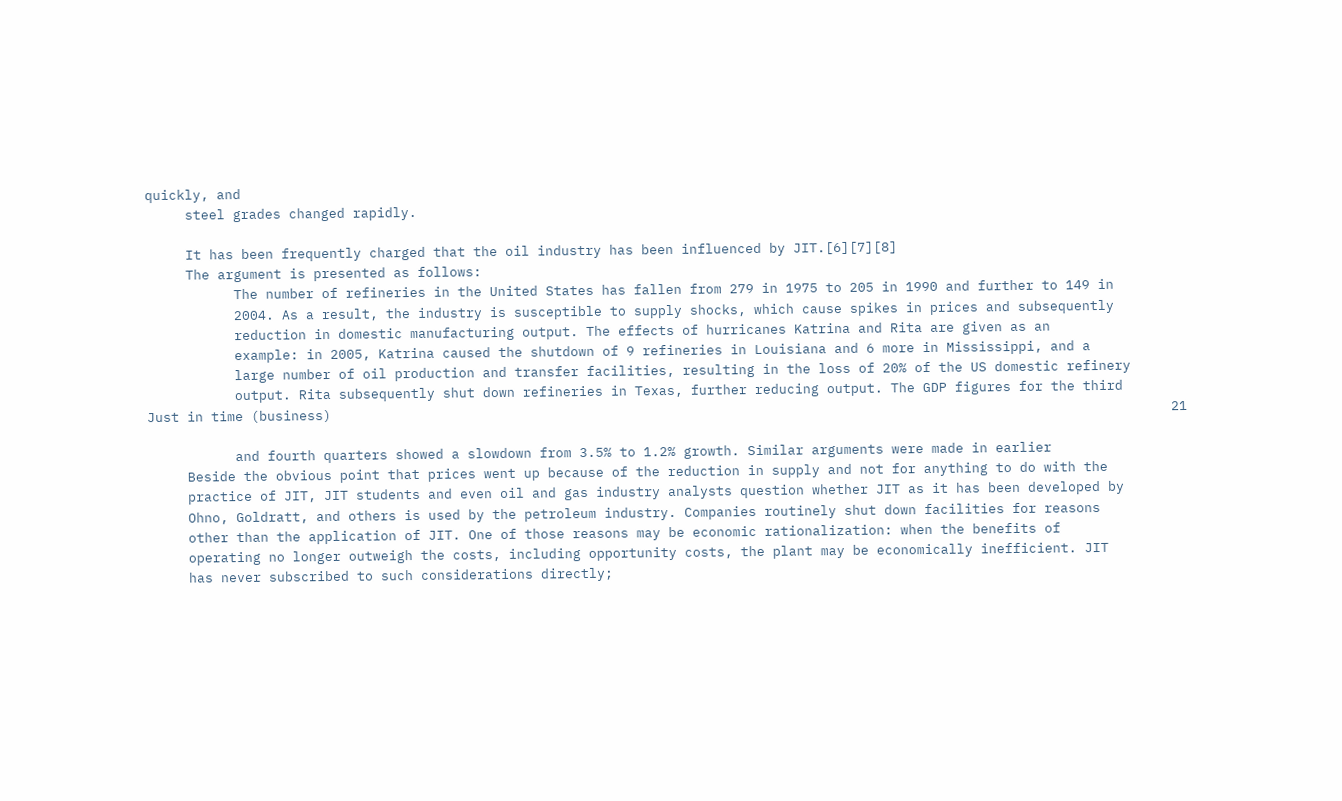quickly, and
     steel grades changed rapidly.

     It has been frequently charged that the oil industry has been influenced by JIT.[6][7][8]
     The argument is presented as follows:
           The number of refineries in the United States has fallen from 279 in 1975 to 205 in 1990 and further to 149 in
           2004. As a result, the industry is susceptible to supply shocks, which cause spikes in prices and subsequently
           reduction in domestic manufacturing output. The effects of hurricanes Katrina and Rita are given as an
           example: in 2005, Katrina caused the shutdown of 9 refineries in Louisiana and 6 more in Mississippi, and a
           large number of oil production and transfer facilities, resulting in the loss of 20% of the US domestic refinery
           output. Rita subsequently shut down refineries in Texas, further reducing output. The GDP figures for the third
Just in time (business)                                                                                                         21

           and fourth quarters showed a slowdown from 3.5% to 1.2% growth. Similar arguments were made in earlier
     Beside the obvious point that prices went up because of the reduction in supply and not for anything to do with the
     practice of JIT, JIT students and even oil and gas industry analysts question whether JIT as it has been developed by
     Ohno, Goldratt, and others is used by the petroleum industry. Companies routinely shut down facilities for reasons
     other than the application of JIT. One of those reasons may be economic rationalization: when the benefits of
     operating no longer outweigh the costs, including opportunity costs, the plant may be economically inefficient. JIT
     has never subscribed to such considerations directly;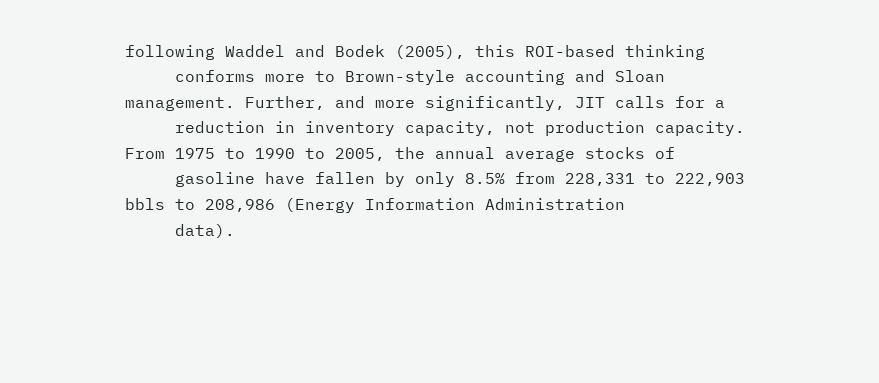following Waddel and Bodek (2005), this ROI-based thinking
     conforms more to Brown-style accounting and Sloan management. Further, and more significantly, JIT calls for a
     reduction in inventory capacity, not production capacity. From 1975 to 1990 to 2005, the annual average stocks of
     gasoline have fallen by only 8.5% from 228,331 to 222,903 bbls to 208,986 (Energy Information Administration
     data).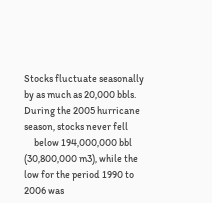Stocks fluctuate seasonally by as much as 20,000 bbls. During the 2005 hurricane season, stocks never fell
     below 194,000,000 bbl (30,800,000 m3), while the low for the period 1990 to 2006 was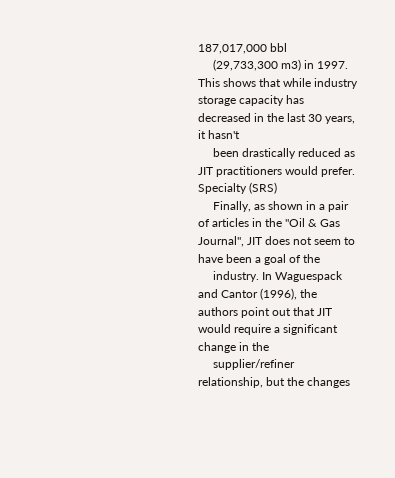187,017,000 bbl
     (29,733,300 m3) in 1997. This shows that while industry storage capacity has decreased in the last 30 years, it hasn't
     been drastically reduced as JIT practitioners would prefer. Specialty (SRS)
     Finally, as shown in a pair of articles in the "Oil & Gas Journal", JIT does not seem to have been a goal of the
     industry. In Waguespack and Cantor (1996), the authors point out that JIT would require a significant change in the
     supplier/refiner relationship, but the changes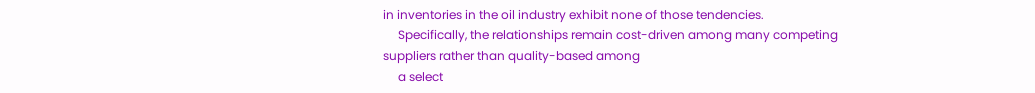in inventories in the oil industry exhibit none of those tendencies.
     Specifically, the relationships remain cost-driven among many competing suppliers rather than quality-based among
     a select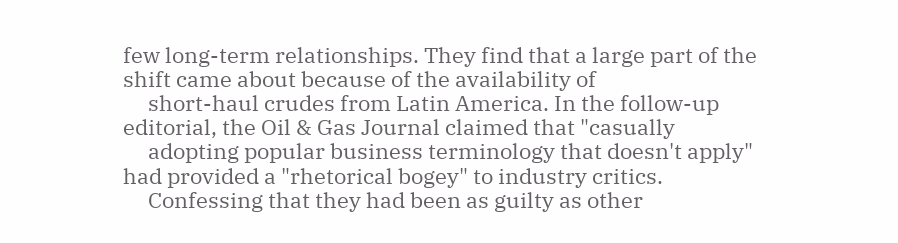few long-term relationships. They find that a large part of the shift came about because of the availability of
     short-haul crudes from Latin America. In the follow-up editorial, the Oil & Gas Journal claimed that "casually
     adopting popular business terminology that doesn't apply" had provided a "rhetorical bogey" to industry critics.
     Confessing that they had been as guilty as other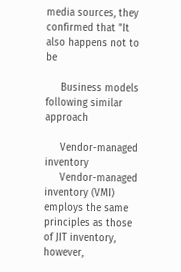media sources, they confirmed that "It also happens not to be

     Business models following similar approach

     Vendor-managed inventory
     Vendor-managed inventory (VMI) employs the same principles as those of JIT inventory, however,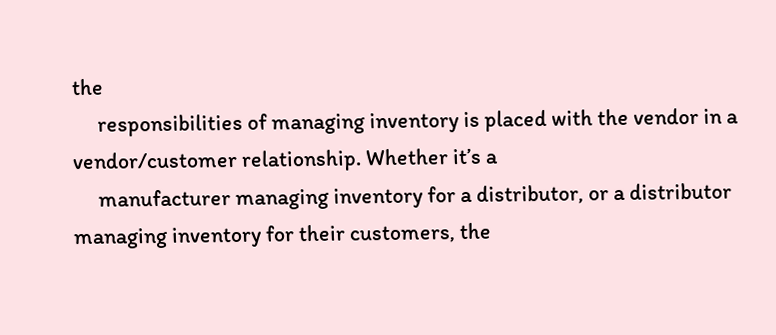the
     responsibilities of managing inventory is placed with the vendor in a vendor/customer relationship. Whether it’s a
     manufacturer managing inventory for a distributor, or a distributor managing inventory for their customers, the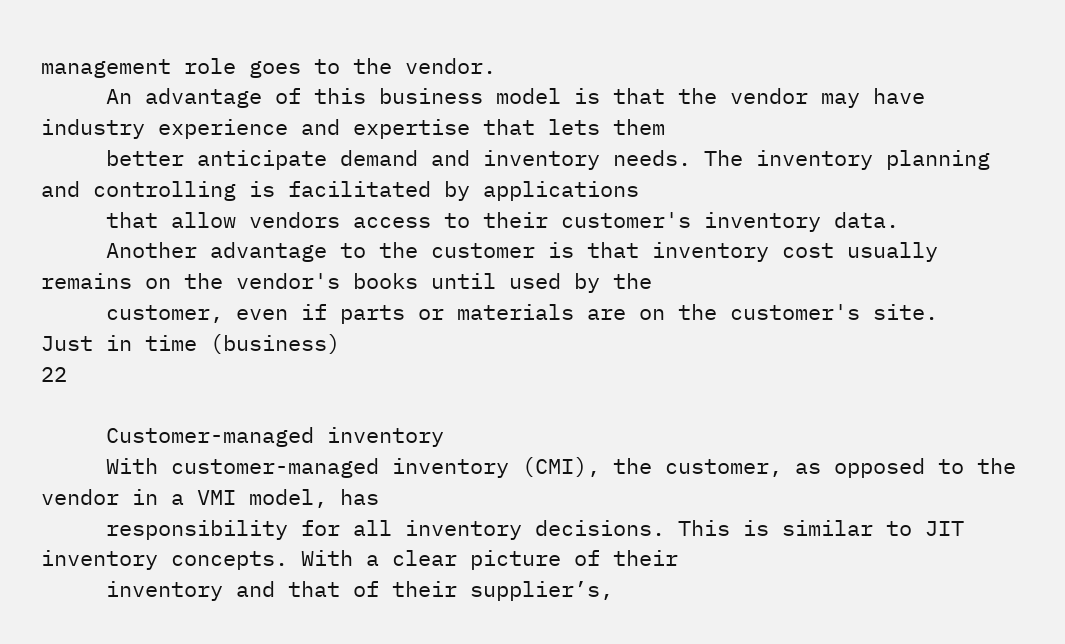management role goes to the vendor.
     An advantage of this business model is that the vendor may have industry experience and expertise that lets them
     better anticipate demand and inventory needs. The inventory planning and controlling is facilitated by applications
     that allow vendors access to their customer's inventory data.
     Another advantage to the customer is that inventory cost usually remains on the vendor's books until used by the
     customer, even if parts or materials are on the customer's site.
Just in time (business)                                                                                                                            22

     Customer-managed inventory
     With customer-managed inventory (CMI), the customer, as opposed to the vendor in a VMI model, has
     responsibility for all inventory decisions. This is similar to JIT inventory concepts. With a clear picture of their
     inventory and that of their supplier’s,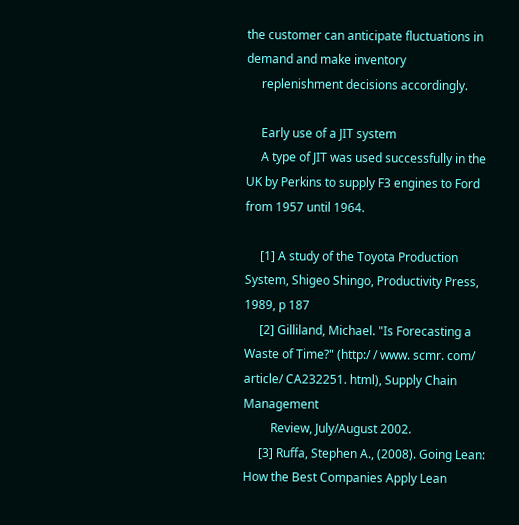the customer can anticipate fluctuations in demand and make inventory
     replenishment decisions accordingly.

     Early use of a JIT system
     A type of JIT was used successfully in the UK by Perkins to supply F3 engines to Ford from 1957 until 1964.

     [1] A study of the Toyota Production System, Shigeo Shingo, Productivity Press, 1989, p 187
     [2] Gilliland, Michael. "Is Forecasting a Waste of Time?" (http:/ / www. scmr. com/ article/ CA232251. html), Supply Chain Management
         Review, July/August 2002.
     [3] Ruffa, Stephen A., (2008). Going Lean: How the Best Companies Apply Lean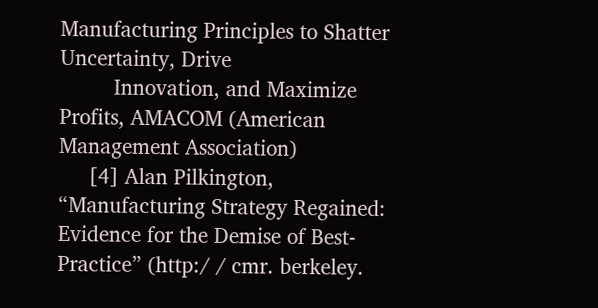Manufacturing Principles to Shatter Uncertainty, Drive
         Innovation, and Maximize Profits, AMACOM (American Management Association)
     [4] Alan Pilkington, “Manufacturing Strategy Regained: Evidence for the Demise of Best-Practice” (http:/ / cmr. berkeley.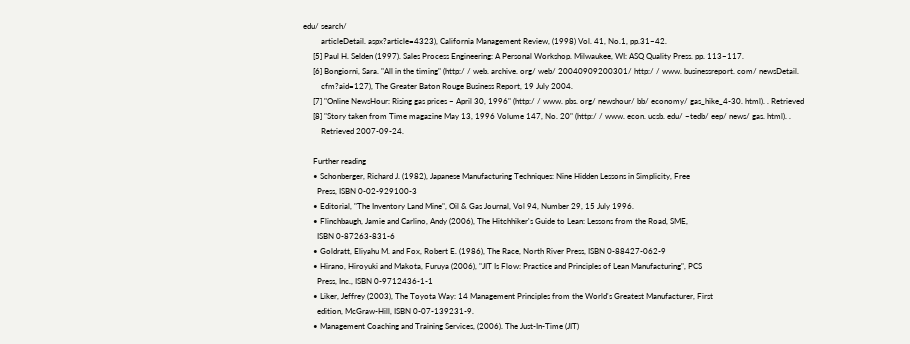edu/ search/
         articleDetail. aspx?article=4323), California Management Review, (1998) Vol. 41, No.1, pp.31–42.
     [5] Paul H. Selden (1997). Sales Process Engineering: A Personal Workshop. Milwaukee, WI: ASQ Quality Press. pp. 113–117.
     [6] Bongiorni, Sara. "All in the timing" (http:/ / web. archive. org/ web/ 20040909200301/ http:/ / www. businessreport. com/ newsDetail.
         cfm?aid=127), The Greater Baton Rouge Business Report, 19 July 2004.
     [7] "Online NewsHour: Rising gas prices – April 30, 1996" (http:/ / www. pbs. org/ newshour/ bb/ economy/ gas_hike_4-30. html). . Retrieved
     [8] "Story taken from Time magazine May 13, 1996 Volume 147, No. 20" (http:/ / www. econ. ucsb. edu/ ~tedb/ eep/ news/ gas. html). .
         Retrieved 2007-09-24.

     Further reading
     • Schonberger, Richard J. (1982), Japanese Manufacturing Techniques: Nine Hidden Lessons in Simplicity, Free
       Press, ISBN 0-02-929100-3
     • Editorial, "The Inventory Land Mine", Oil & Gas Journal, Vol 94, Number 29, 15 July 1996.
     • Flinchbaugh, Jamie and Carlino, Andy (2006), The Hitchhiker's Guide to Lean: Lessons from the Road, SME,
       ISBN 0-87263-831-6
     • Goldratt, Eliyahu M. and Fox, Robert E. (1986), The Race, North River Press, ISBN 0-88427-062-9
     • Hirano, Hiroyuki and Makota, Furuya (2006), "JIT Is Flow: Practice and Principles of Lean Manufacturing", PCS
       Press, Inc., ISBN 0-9712436-1-1
     • Liker, Jeffrey (2003), The Toyota Way: 14 Management Principles from the World's Greatest Manufacturer, First
       edition, McGraw-Hill, ISBN 0-07-139231-9.
     • Management Coaching and Training Services, (2006). The Just-In-Time (JIT)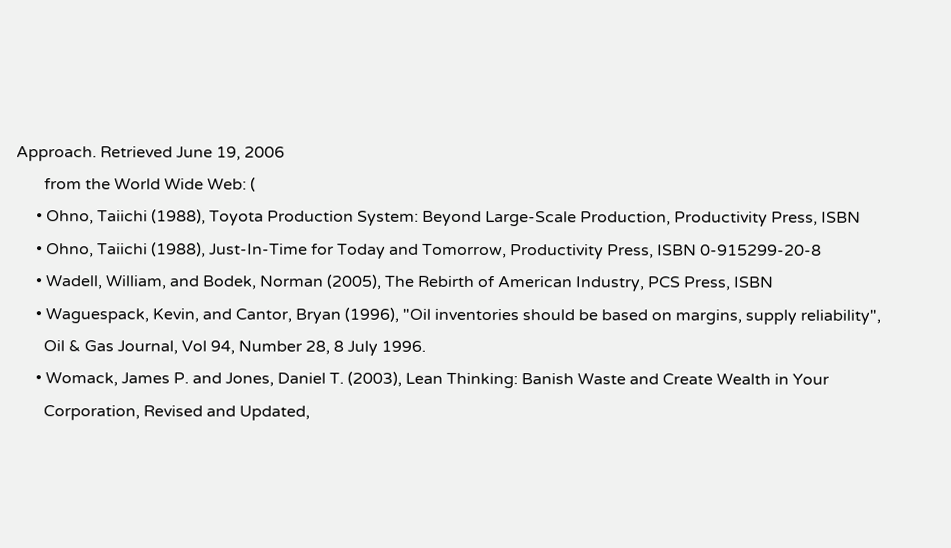Approach. Retrieved June 19, 2006
       from the World Wide Web: (
     • Ohno, Taiichi (1988), Toyota Production System: Beyond Large-Scale Production, Productivity Press, ISBN
     • Ohno, Taiichi (1988), Just-In-Time for Today and Tomorrow, Productivity Press, ISBN 0-915299-20-8
     • Wadell, William, and Bodek, Norman (2005), The Rebirth of American Industry, PCS Press, ISBN
     • Waguespack, Kevin, and Cantor, Bryan (1996), "Oil inventories should be based on margins, supply reliability",
       Oil & Gas Journal, Vol 94, Number 28, 8 July 1996.
     • Womack, James P. and Jones, Daniel T. (2003), Lean Thinking: Banish Waste and Create Wealth in Your
       Corporation, Revised and Updated,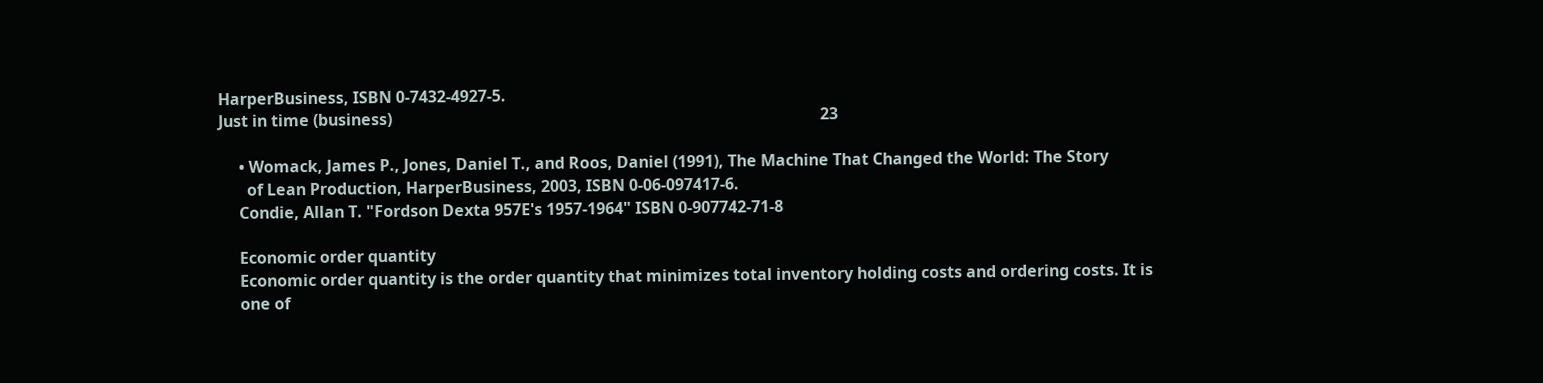HarperBusiness, ISBN 0-7432-4927-5.
Just in time (business)                                                                                                           23

     • Womack, James P., Jones, Daniel T., and Roos, Daniel (1991), The Machine That Changed the World: The Story
       of Lean Production, HarperBusiness, 2003, ISBN 0-06-097417-6.
     Condie, Allan T. "Fordson Dexta 957E's 1957-1964" ISBN 0-907742-71-8

     Economic order quantity
     Economic order quantity is the order quantity that minimizes total inventory holding costs and ordering costs. It is
     one of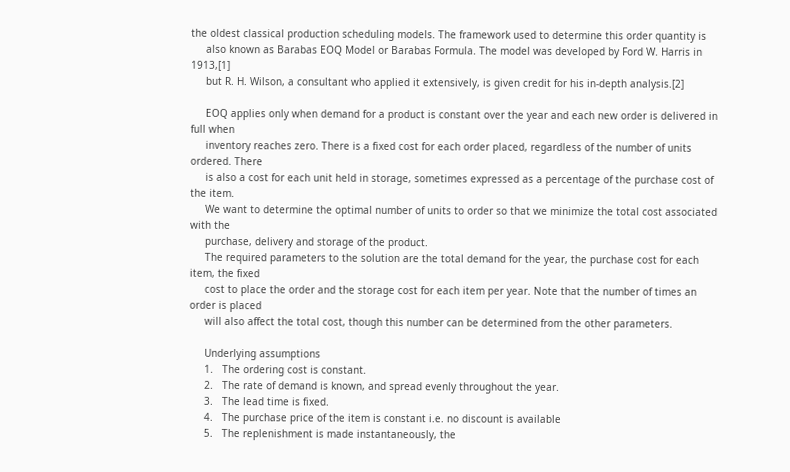the oldest classical production scheduling models. The framework used to determine this order quantity is
     also known as Barabas EOQ Model or Barabas Formula. The model was developed by Ford W. Harris in 1913,[1]
     but R. H. Wilson, a consultant who applied it extensively, is given credit for his in-depth analysis.[2]

     EOQ applies only when demand for a product is constant over the year and each new order is delivered in full when
     inventory reaches zero. There is a fixed cost for each order placed, regardless of the number of units ordered. There
     is also a cost for each unit held in storage, sometimes expressed as a percentage of the purchase cost of the item.
     We want to determine the optimal number of units to order so that we minimize the total cost associated with the
     purchase, delivery and storage of the product.
     The required parameters to the solution are the total demand for the year, the purchase cost for each item, the fixed
     cost to place the order and the storage cost for each item per year. Note that the number of times an order is placed
     will also affect the total cost, though this number can be determined from the other parameters.

     Underlying assumptions
     1.   The ordering cost is constant.
     2.   The rate of demand is known, and spread evenly throughout the year.
     3.   The lead time is fixed.
     4.   The purchase price of the item is constant i.e. no discount is available
     5.   The replenishment is made instantaneously, the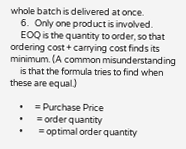whole batch is delivered at once.
     6.   Only one product is involved.
     EOQ is the quantity to order, so that ordering cost + carrying cost finds its minimum. (A common misunderstanding
     is that the formula tries to find when these are equal.)

     •      = Purchase Price
     •       = order quantity
     •        = optimal order quantity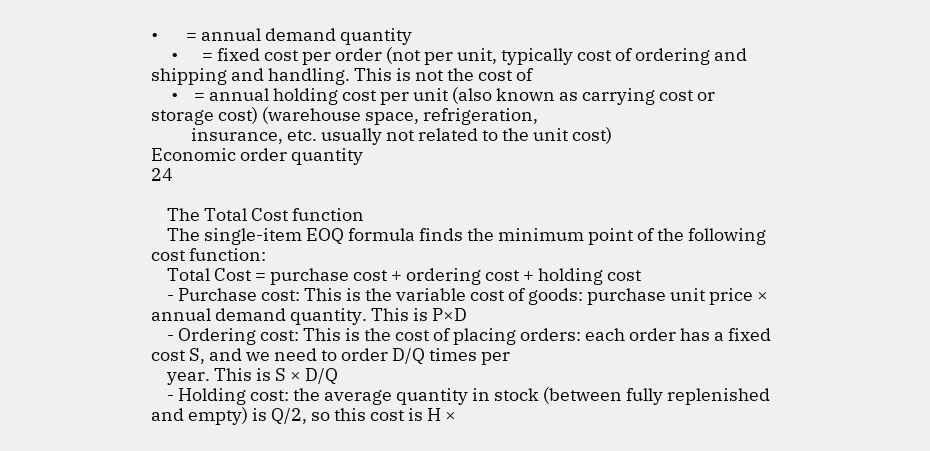•       = annual demand quantity
     •      = fixed cost per order (not per unit, typically cost of ordering and shipping and handling. This is not the cost of
     •    = annual holding cost per unit (also known as carrying cost or storage cost) (warehouse space, refrigeration,
          insurance, etc. usually not related to the unit cost)
Economic order quantity                                                                                                      24

    The Total Cost function
    The single-item EOQ formula finds the minimum point of the following cost function:
    Total Cost = purchase cost + ordering cost + holding cost
    - Purchase cost: This is the variable cost of goods: purchase unit price × annual demand quantity. This is P×D
    - Ordering cost: This is the cost of placing orders: each order has a fixed cost S, and we need to order D/Q times per
    year. This is S × D/Q
    - Holding cost: the average quantity in stock (between fully replenished and empty) is Q/2, so this cost is H ×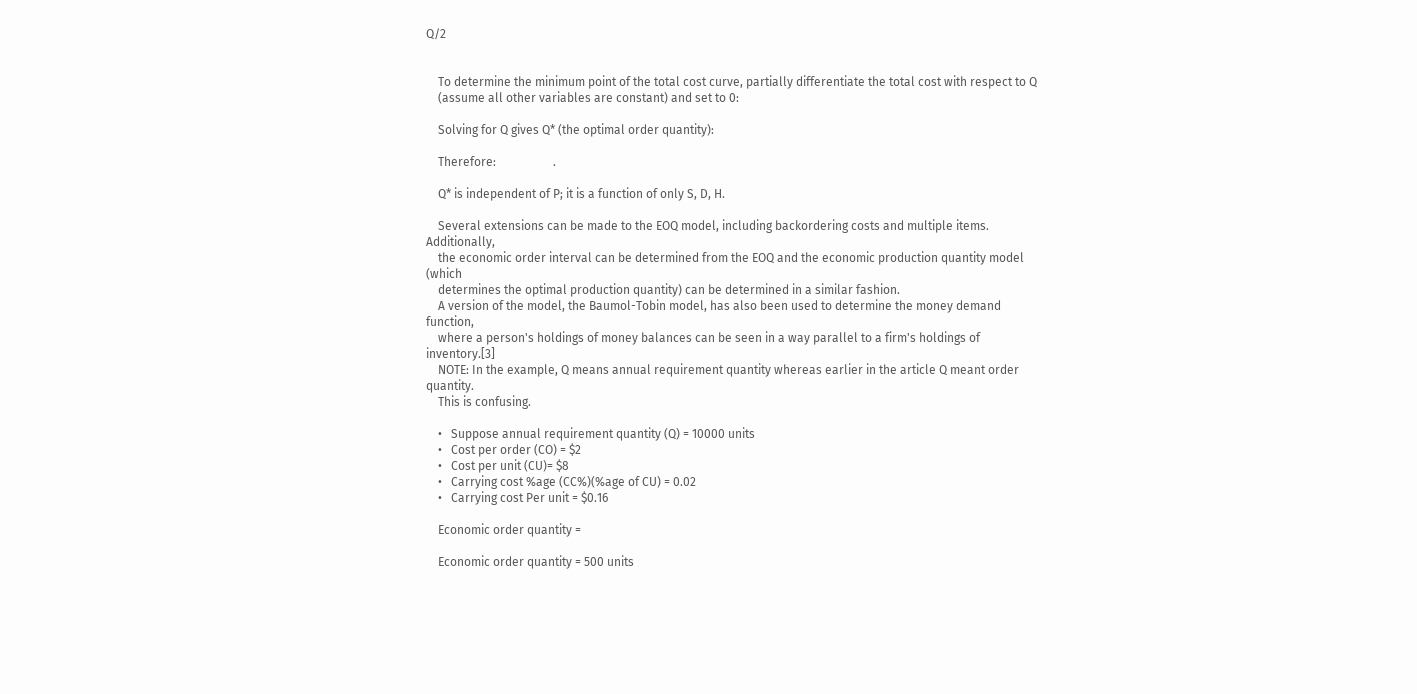Q/2


    To determine the minimum point of the total cost curve, partially differentiate the total cost with respect to Q
    (assume all other variables are constant) and set to 0:

    Solving for Q gives Q* (the optimal order quantity):

    Therefore:                   .

    Q* is independent of P; it is a function of only S, D, H.

    Several extensions can be made to the EOQ model, including backordering costs and multiple items. Additionally,
    the economic order interval can be determined from the EOQ and the economic production quantity model (which
    determines the optimal production quantity) can be determined in a similar fashion.
    A version of the model, the Baumol-Tobin model, has also been used to determine the money demand function,
    where a person's holdings of money balances can be seen in a way parallel to a firm's holdings of inventory.[3]
    NOTE: In the example, Q means annual requirement quantity whereas earlier in the article Q meant order quantity.
    This is confusing.

    •   Suppose annual requirement quantity (Q) = 10000 units
    •   Cost per order (CO) = $2
    •   Cost per unit (CU)= $8
    •   Carrying cost %age (CC%)(%age of CU) = 0.02
    •   Carrying cost Per unit = $0.16

    Economic order quantity =

    Economic order quantity = 500 units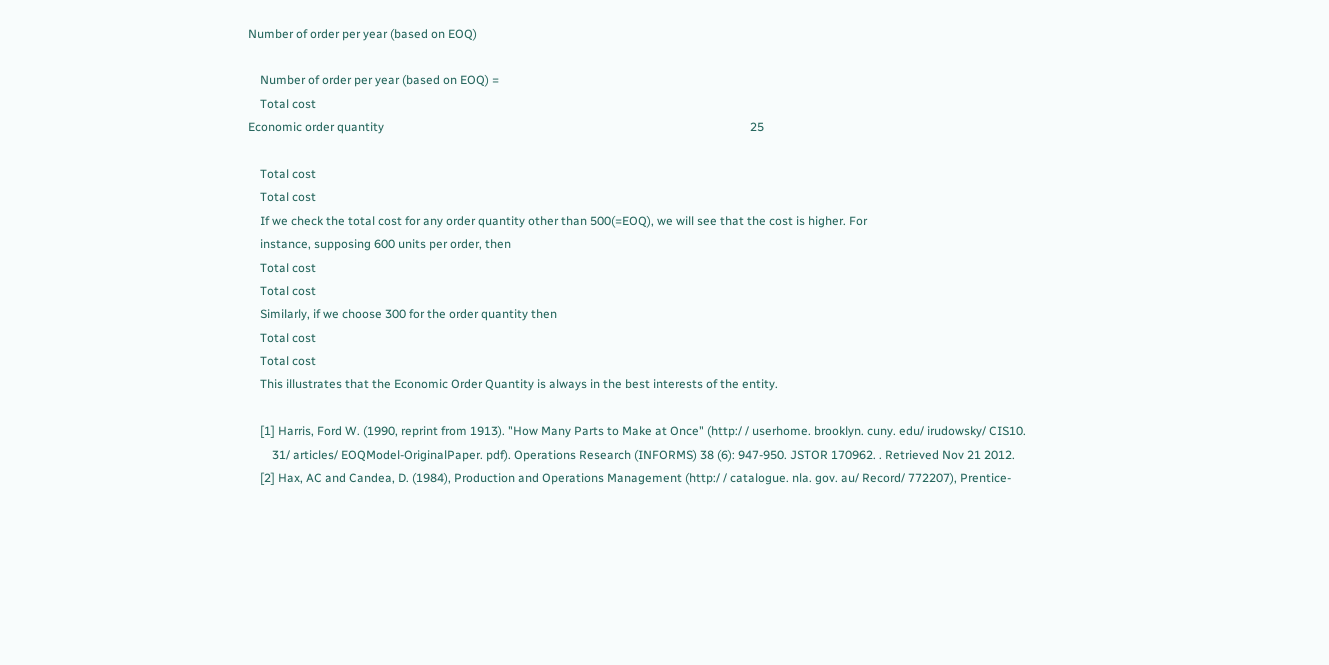Number of order per year (based on EOQ)

    Number of order per year (based on EOQ) =
    Total cost
Economic order quantity                                                                                                                          25

    Total cost
    Total cost
    If we check the total cost for any order quantity other than 500(=EOQ), we will see that the cost is higher. For
    instance, supposing 600 units per order, then
    Total cost
    Total cost
    Similarly, if we choose 300 for the order quantity then
    Total cost
    Total cost
    This illustrates that the Economic Order Quantity is always in the best interests of the entity.

    [1] Harris, Ford W. (1990, reprint from 1913). "How Many Parts to Make at Once" (http:/ / userhome. brooklyn. cuny. edu/ irudowsky/ CIS10.
        31/ articles/ EOQModel-OriginalPaper. pdf). Operations Research (INFORMS) 38 (6): 947-950. JSTOR 170962. . Retrieved Nov 21 2012.
    [2] Hax, AC and Candea, D. (1984), Production and Operations Management (http:/ / catalogue. nla. gov. au/ Record/ 772207), Prentice-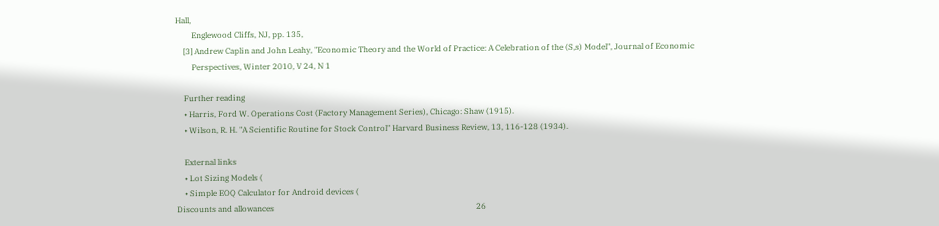Hall,
        Englewood Cliffs, NJ, pp. 135,
    [3] Andrew Caplin and John Leahy, "Economic Theory and the World of Practice: A Celebration of the (S,s) Model", Journal of Economic
        Perspectives, Winter 2010, V 24, N 1

    Further reading
    • Harris, Ford W. Operations Cost (Factory Management Series), Chicago: Shaw (1915).
    • Wilson, R. H. "A Scientific Routine for Stock Control" Harvard Business Review, 13, 116-128 (1934).

    External links
    • Lot Sizing Models (
    • Simple EOQ Calculator for Android devices (
Discounts and allowances                                                                                                     26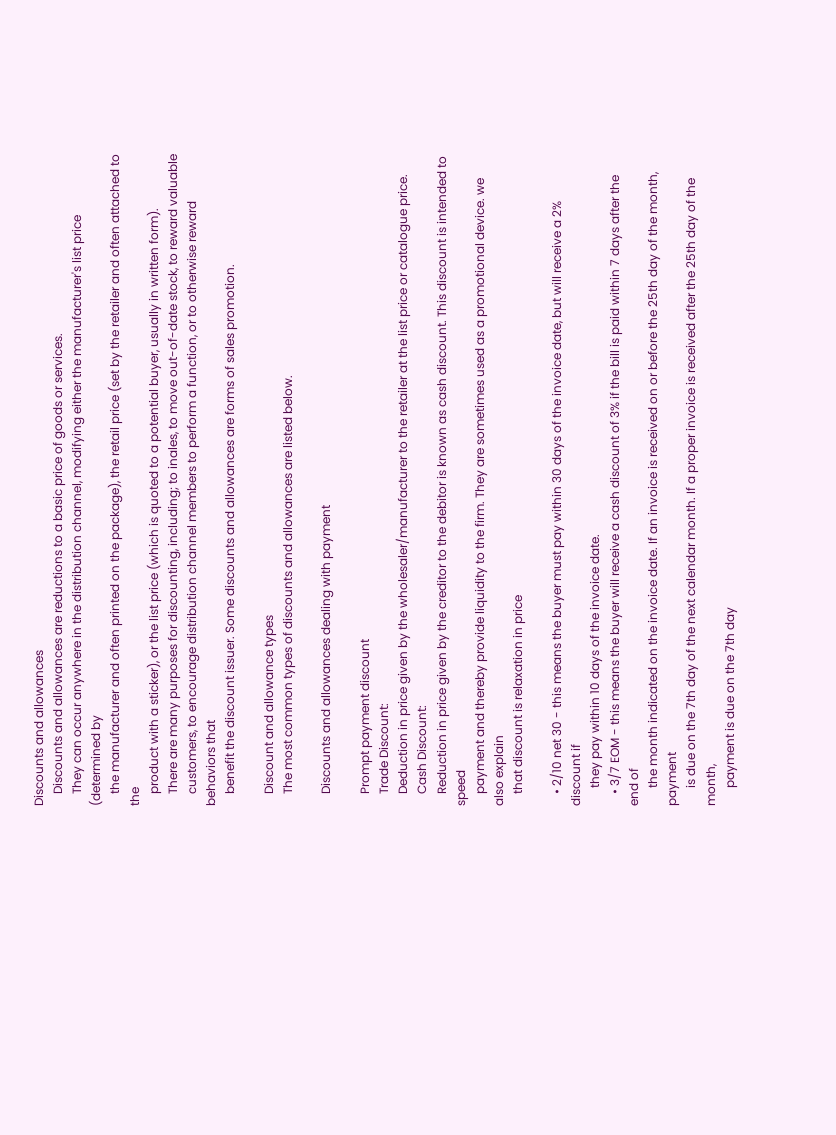Discounts and allowances
    Discounts and allowances are reductions to a basic price of goods or services.
    They can occur anywhere in the distribution channel, modifying either the manufacturer's list price (determined by
    the manufacturer and often printed on the package), the retail price (set by the retailer and often attached to the
    product with a sticker), or the list price (which is quoted to a potential buyer, usually in written form).
    There are many purposes for discounting, including; to inales, to move out-of-date stock, to reward valuable
    customers, to encourage distribution channel members to perform a function, or to otherwise reward behaviors that
    benefit the discount issuer. Some discounts and allowances are forms of sales promotion.

    Discount and allowance types
    The most common types of discounts and allowances are listed below.

    Discounts and allowances dealing with payment

    Prompt payment discount
    Trade Discount:
    Deduction in price given by the wholesaler/manufacturer to the retailer at the list price or catalogue price.
    Cash Discount:
    Reduction in price given by the creditor to the debitor is known as cash discount. This discount is intended to speed
    payment and thereby provide liquidity to the firm. They are sometimes used as a promotional device. we also explain
    that discount is relaxation in price

    • 2/10 net 30 - this means the buyer must pay within 30 days of the invoice date, but will receive a 2% discount if
      they pay within 10 days of the invoice date.
    • 3/7 EOM - this means the buyer will receive a cash discount of 3% if the bill is paid within 7 days after the end of
      the month indicated on the invoice date. If an invoice is received on or before the 25th day of the month, payment
      is due on the 7th day of the next calendar month. If a proper invoice is received after the 25th day of the month,
      payment is due on the 7th day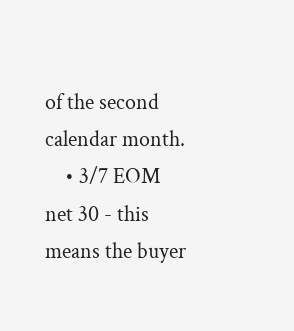of the second calendar month.
    • 3/7 EOM net 30 - this means the buyer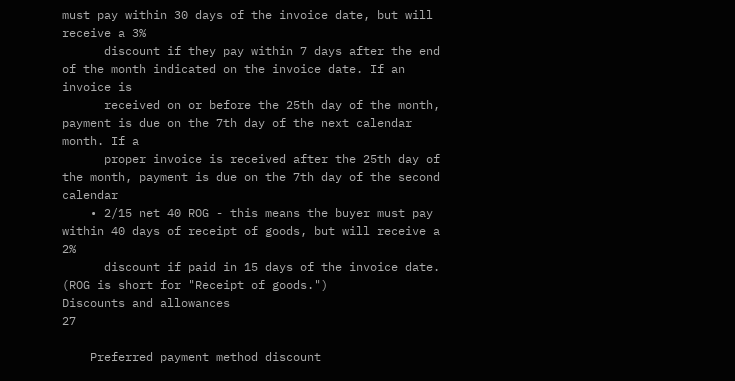must pay within 30 days of the invoice date, but will receive a 3%
      discount if they pay within 7 days after the end of the month indicated on the invoice date. If an invoice is
      received on or before the 25th day of the month, payment is due on the 7th day of the next calendar month. If a
      proper invoice is received after the 25th day of the month, payment is due on the 7th day of the second calendar
    • 2/15 net 40 ROG - this means the buyer must pay within 40 days of receipt of goods, but will receive a 2%
      discount if paid in 15 days of the invoice date. (ROG is short for "Receipt of goods.")
Discounts and allowances                                                                                                       27

    Preferred payment method discount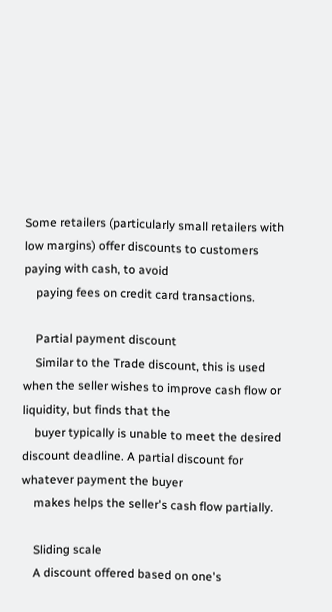Some retailers (particularly small retailers with low margins) offer discounts to customers paying with cash, to avoid
    paying fees on credit card transactions.

    Partial payment discount
    Similar to the Trade discount, this is used when the seller wishes to improve cash flow or liquidity, but finds that the
    buyer typically is unable to meet the desired discount deadline. A partial discount for whatever payment the buyer
    makes helps the seller's cash flow partially.

    Sliding scale
    A discount offered based on one's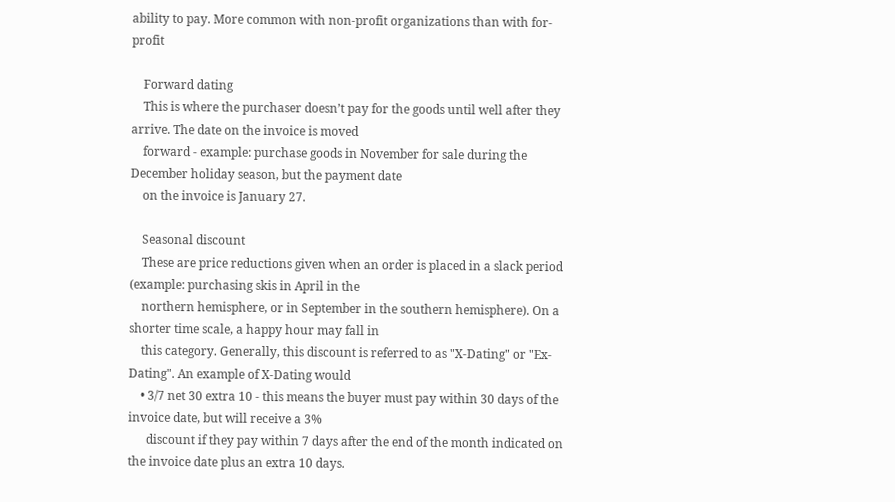ability to pay. More common with non-profit organizations than with for-profit

    Forward dating
    This is where the purchaser doesn’t pay for the goods until well after they arrive. The date on the invoice is moved
    forward - example: purchase goods in November for sale during the December holiday season, but the payment date
    on the invoice is January 27.

    Seasonal discount
    These are price reductions given when an order is placed in a slack period (example: purchasing skis in April in the
    northern hemisphere, or in September in the southern hemisphere). On a shorter time scale, a happy hour may fall in
    this category. Generally, this discount is referred to as "X-Dating" or "Ex-Dating". An example of X-Dating would
    • 3/7 net 30 extra 10 - this means the buyer must pay within 30 days of the invoice date, but will receive a 3%
      discount if they pay within 7 days after the end of the month indicated on the invoice date plus an extra 10 days.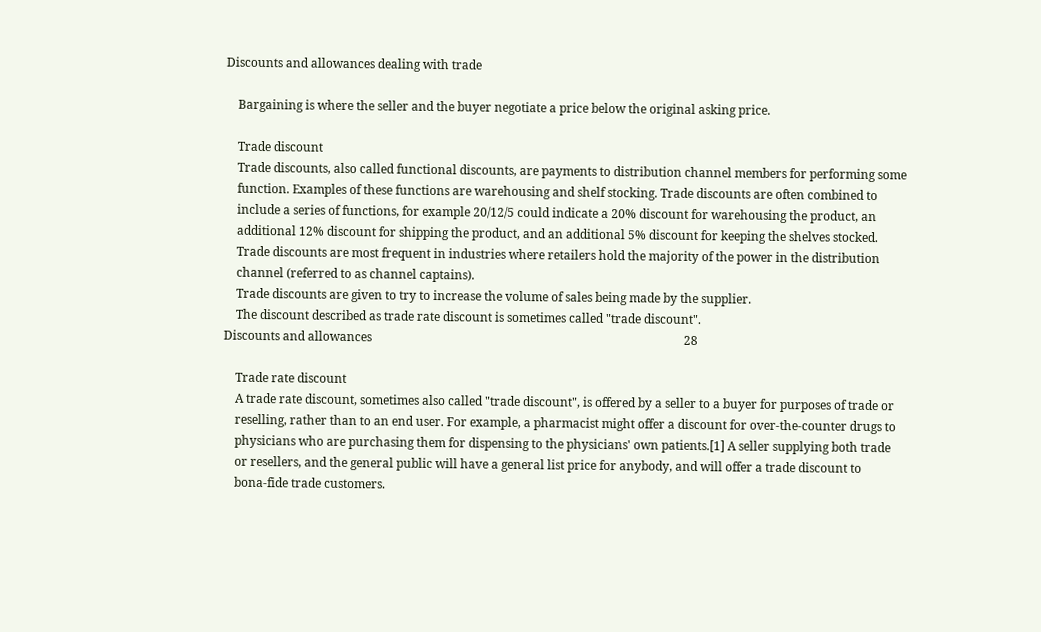Discounts and allowances dealing with trade

    Bargaining is where the seller and the buyer negotiate a price below the original asking price.

    Trade discount
    Trade discounts, also called functional discounts, are payments to distribution channel members for performing some
    function. Examples of these functions are warehousing and shelf stocking. Trade discounts are often combined to
    include a series of functions, for example 20/12/5 could indicate a 20% discount for warehousing the product, an
    additional 12% discount for shipping the product, and an additional 5% discount for keeping the shelves stocked.
    Trade discounts are most frequent in industries where retailers hold the majority of the power in the distribution
    channel (referred to as channel captains).
    Trade discounts are given to try to increase the volume of sales being made by the supplier.
    The discount described as trade rate discount is sometimes called "trade discount".
Discounts and allowances                                                                                                        28

    Trade rate discount
    A trade rate discount, sometimes also called "trade discount", is offered by a seller to a buyer for purposes of trade or
    reselling, rather than to an end user. For example, a pharmacist might offer a discount for over-the-counter drugs to
    physicians who are purchasing them for dispensing to the physicians' own patients.[1] A seller supplying both trade
    or resellers, and the general public will have a general list price for anybody, and will offer a trade discount to
    bona-fide trade customers.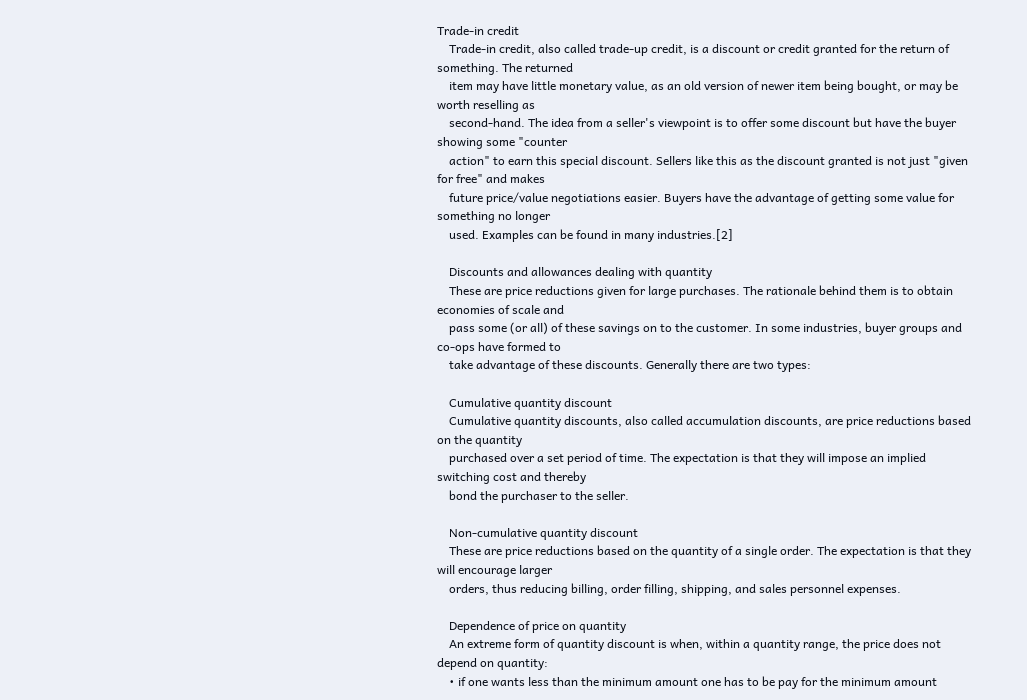Trade-in credit
    Trade-in credit, also called trade-up credit, is a discount or credit granted for the return of something. The returned
    item may have little monetary value, as an old version of newer item being bought, or may be worth reselling as
    second-hand. The idea from a seller's viewpoint is to offer some discount but have the buyer showing some "counter
    action" to earn this special discount. Sellers like this as the discount granted is not just "given for free" and makes
    future price/value negotiations easier. Buyers have the advantage of getting some value for something no longer
    used. Examples can be found in many industries.[2]

    Discounts and allowances dealing with quantity
    These are price reductions given for large purchases. The rationale behind them is to obtain economies of scale and
    pass some (or all) of these savings on to the customer. In some industries, buyer groups and co-ops have formed to
    take advantage of these discounts. Generally there are two types:

    Cumulative quantity discount
    Cumulative quantity discounts, also called accumulation discounts, are price reductions based on the quantity
    purchased over a set period of time. The expectation is that they will impose an implied switching cost and thereby
    bond the purchaser to the seller.

    Non-cumulative quantity discount
    These are price reductions based on the quantity of a single order. The expectation is that they will encourage larger
    orders, thus reducing billing, order filling, shipping, and sales personnel expenses.

    Dependence of price on quantity
    An extreme form of quantity discount is when, within a quantity range, the price does not depend on quantity:
    • if one wants less than the minimum amount one has to be pay for the minimum amount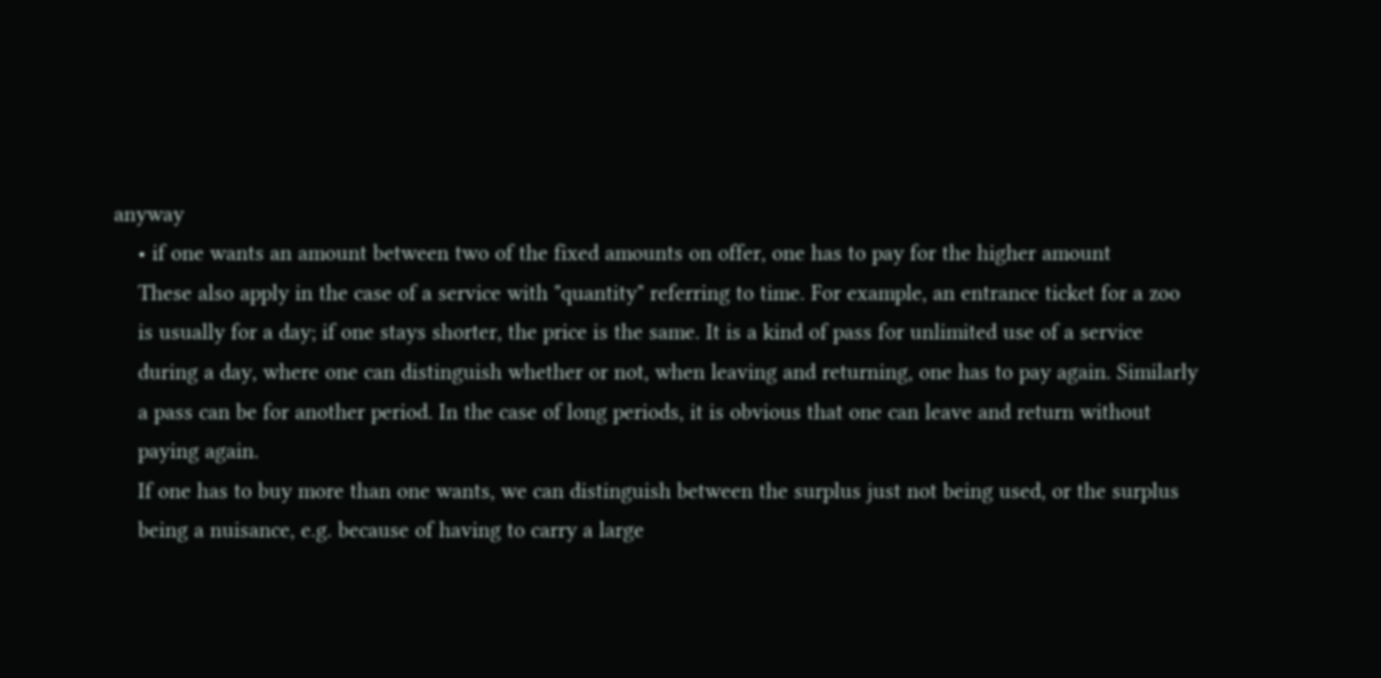anyway
    • if one wants an amount between two of the fixed amounts on offer, one has to pay for the higher amount
    These also apply in the case of a service with "quantity" referring to time. For example, an entrance ticket for a zoo
    is usually for a day; if one stays shorter, the price is the same. It is a kind of pass for unlimited use of a service
    during a day, where one can distinguish whether or not, when leaving and returning, one has to pay again. Similarly
    a pass can be for another period. In the case of long periods, it is obvious that one can leave and return without
    paying again.
    If one has to buy more than one wants, we can distinguish between the surplus just not being used, or the surplus
    being a nuisance, e.g. because of having to carry a large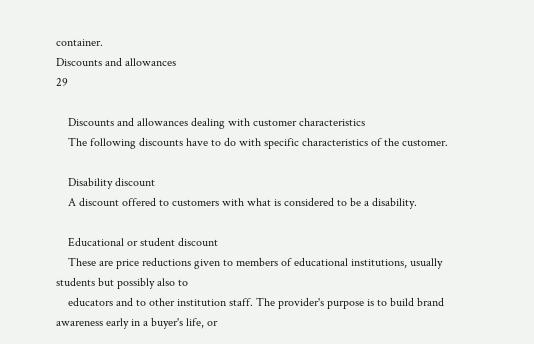container.
Discounts and allowances                                                                                                        29

    Discounts and allowances dealing with customer characteristics
    The following discounts have to do with specific characteristics of the customer.

    Disability discount
    A discount offered to customers with what is considered to be a disability.

    Educational or student discount
    These are price reductions given to members of educational institutions, usually students but possibly also to
    educators and to other institution staff. The provider's purpose is to build brand awareness early in a buyer's life, or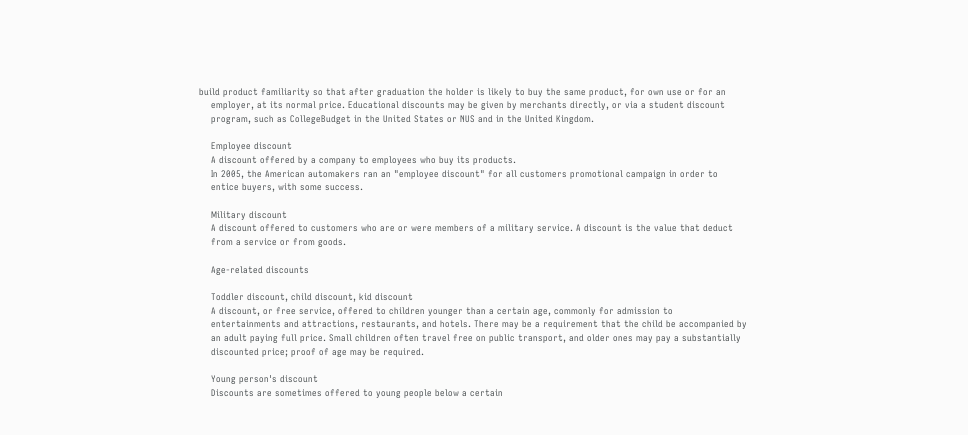build product familiarity so that after graduation the holder is likely to buy the same product, for own use or for an
    employer, at its normal price. Educational discounts may be given by merchants directly, or via a student discount
    program, such as CollegeBudget in the United States or NUS and in the United Kingdom.

    Employee discount
    A discount offered by a company to employees who buy its products.
    In 2005, the American automakers ran an "employee discount" for all customers promotional campaign in order to
    entice buyers, with some success.

    Military discount
    A discount offered to customers who are or were members of a military service. A discount is the value that deduct
    from a service or from goods.

    Age-related discounts

    Toddler discount, child discount, kid discount
    A discount, or free service, offered to children younger than a certain age, commonly for admission to
    entertainments and attractions, restaurants, and hotels. There may be a requirement that the child be accompanied by
    an adult paying full price. Small children often travel free on public transport, and older ones may pay a substantially
    discounted price; proof of age may be required.

    Young person's discount
    Discounts are sometimes offered to young people below a certain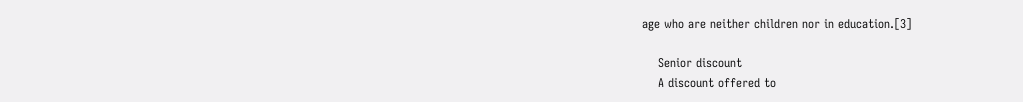age who are neither children nor in education.[3]

    Senior discount
    A discount offered to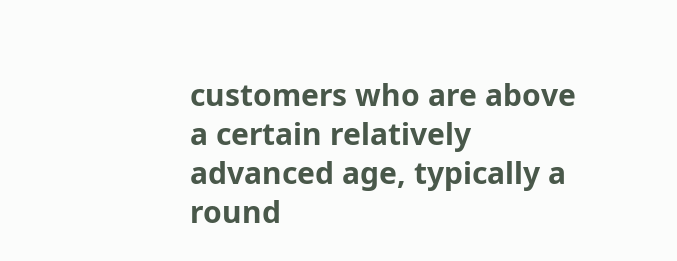customers who are above a certain relatively advanced age, typically a round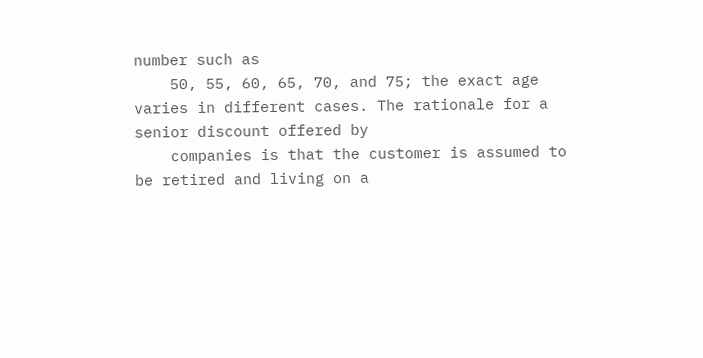number such as
    50, 55, 60, 65, 70, and 75; the exact age varies in different cases. The rationale for a senior discount offered by
    companies is that the customer is assumed to be retired and living on a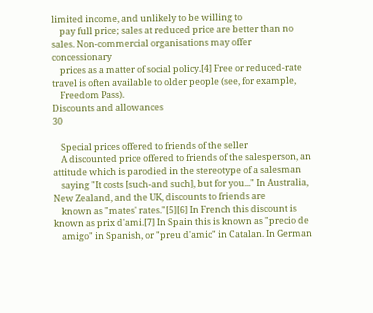limited income, and unlikely to be willing to
    pay full price; sales at reduced price are better than no sales. Non-commercial organisations may offer concessionary
    prices as a matter of social policy.[4] Free or reduced-rate travel is often available to older people (see, for example,
    Freedom Pass).
Discounts and allowances                                                                                                        30

    Special prices offered to friends of the seller
    A discounted price offered to friends of the salesperson, an attitude which is parodied in the stereotype of a salesman
    saying "It costs [such-and such], but for you..." In Australia, New Zealand, and the UK, discounts to friends are
    known as "mates' rates."[5][6] In French this discount is known as prix d'ami.[7] In Spain this is known as "precio de
    amigo" in Spanish, or "preu d'amic" in Catalan. In German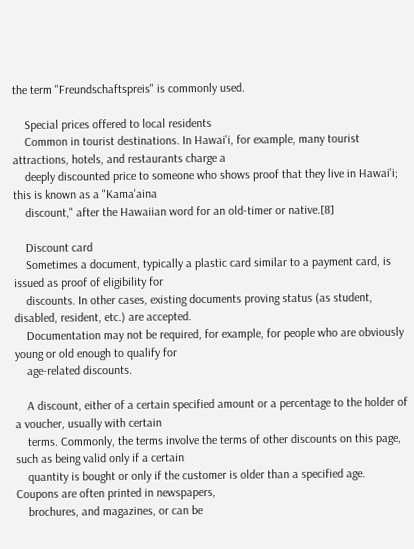the term "Freundschaftspreis" is commonly used.

    Special prices offered to local residents
    Common in tourist destinations. In Hawai'i, for example, many tourist attractions, hotels, and restaurants charge a
    deeply discounted price to someone who shows proof that they live in Hawai'i; this is known as a "Kama'aina
    discount," after the Hawaiian word for an old-timer or native.[8]

    Discount card
    Sometimes a document, typically a plastic card similar to a payment card, is issued as proof of eligibility for
    discounts. In other cases, existing documents proving status (as student, disabled, resident, etc.) are accepted.
    Documentation may not be required, for example, for people who are obviously young or old enough to qualify for
    age-related discounts.

    A discount, either of a certain specified amount or a percentage to the holder of a voucher, usually with certain
    terms. Commonly, the terms involve the terms of other discounts on this page, such as being valid only if a certain
    quantity is bought or only if the customer is older than a specified age. Coupons are often printed in newspapers,
    brochures, and magazines, or can be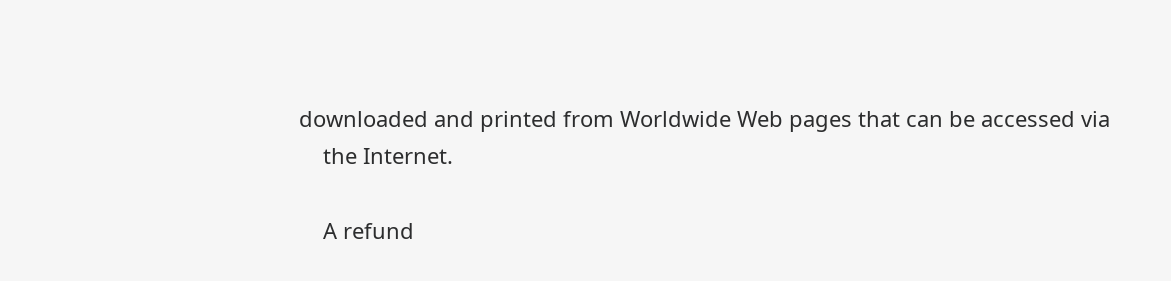downloaded and printed from Worldwide Web pages that can be accessed via
    the Internet.

    A refund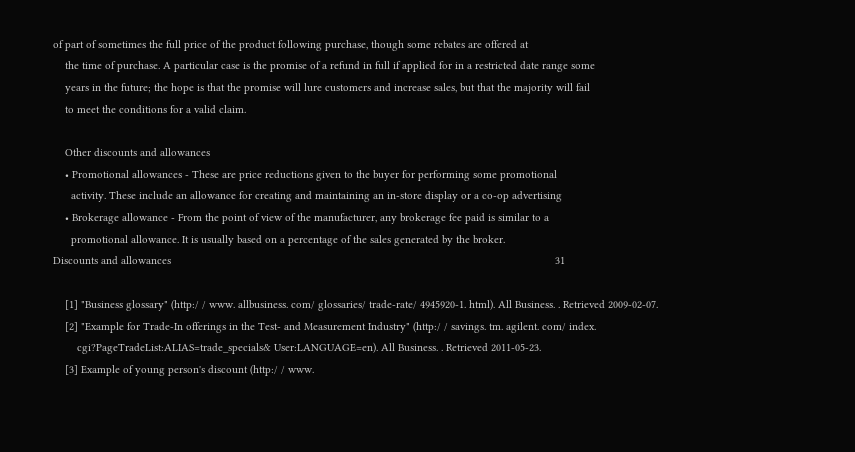of part of sometimes the full price of the product following purchase, though some rebates are offered at
    the time of purchase. A particular case is the promise of a refund in full if applied for in a restricted date range some
    years in the future; the hope is that the promise will lure customers and increase sales, but that the majority will fail
    to meet the conditions for a valid claim.

    Other discounts and allowances
    • Promotional allowances - These are price reductions given to the buyer for performing some promotional
      activity. These include an allowance for creating and maintaining an in-store display or a co-op advertising
    • Brokerage allowance - From the point of view of the manufacturer, any brokerage fee paid is similar to a
      promotional allowance. It is usually based on a percentage of the sales generated by the broker.
Discounts and allowances                                                                                                                                31

    [1] "Business glossary" (http:/ / www. allbusiness. com/ glossaries/ trade-rate/ 4945920-1. html). All Business. . Retrieved 2009-02-07.
    [2] "Example for Trade-In offerings in the Test- and Measurement Industry" (http:/ / savings. tm. agilent. com/ index.
        cgi?PageTradeList:ALIAS=trade_specials& User:LANGUAGE=en). All Business. . Retrieved 2011-05-23.
    [3] Example of young person's discount (http:/ / www.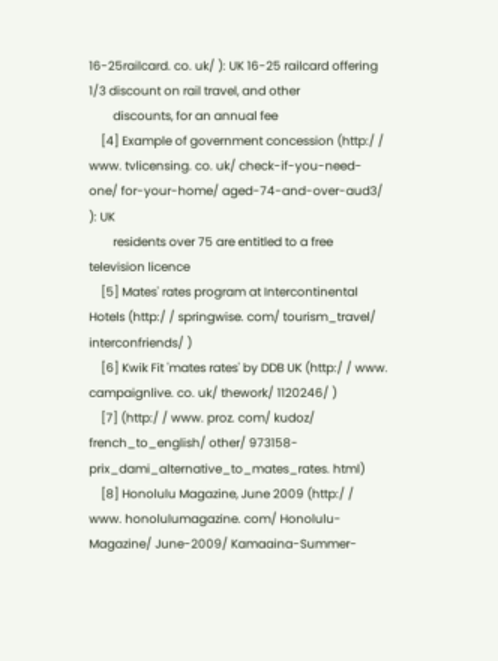16-25railcard. co. uk/ ): UK 16-25 railcard offering 1/3 discount on rail travel, and other
        discounts, for an annual fee
    [4] Example of government concession (http:/ / www. tvlicensing. co. uk/ check-if-you-need-one/ for-your-home/ aged-74-and-over-aud3/ ): UK
        residents over 75 are entitled to a free television licence
    [5] Mates' rates program at Intercontinental Hotels (http:/ / springwise. com/ tourism_travel/ interconfriends/ )
    [6] Kwik Fit 'mates rates' by DDB UK (http:/ / www. campaignlive. co. uk/ thework/ 1120246/ )
    [7] (http:/ / www. proz. com/ kudoz/ french_to_english/ other/ 973158-prix_dami_alternative_to_mates_rates. html)
    [8] Honolulu Magazine, June 2009 (http:/ / www. honolulumagazine. com/ Honolulu-Magazine/ June-2009/ Kamaaina-Summer-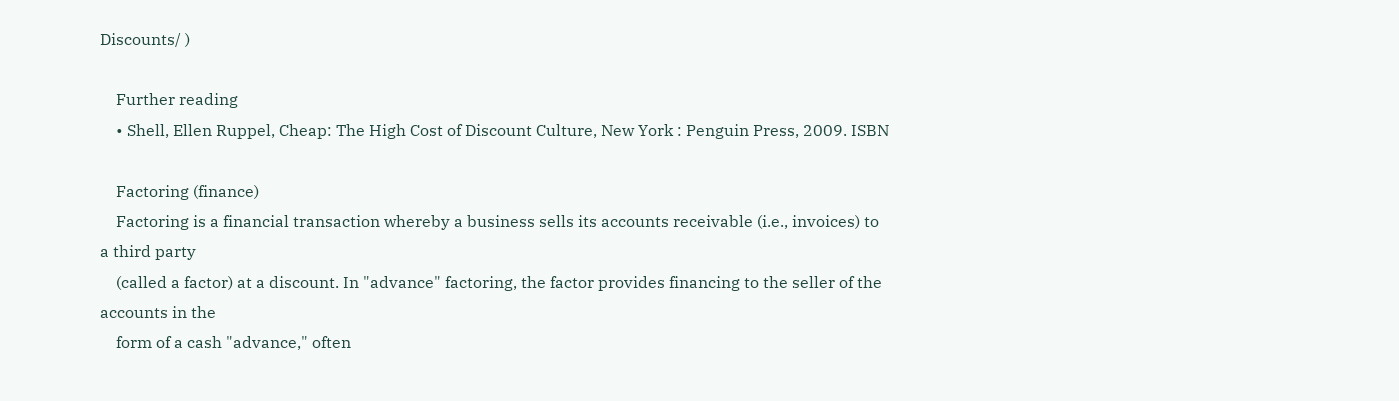Discounts/ )

    Further reading
    • Shell, Ellen Ruppel, Cheap: The High Cost of Discount Culture, New York : Penguin Press, 2009. ISBN

    Factoring (finance)
    Factoring is a financial transaction whereby a business sells its accounts receivable (i.e., invoices) to a third party
    (called a factor) at a discount. In "advance" factoring, the factor provides financing to the seller of the accounts in the
    form of a cash "advance," often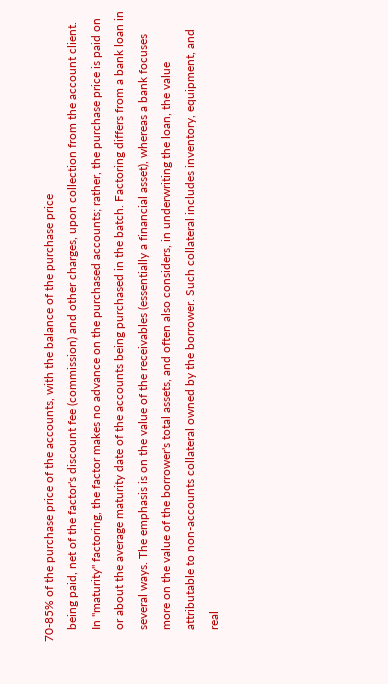70-85% of the purchase price of the accounts, with the balance of the purchase price
    being paid, net of the factor's discount fee (commission) and other charges, upon collection from the account client.
    In "maturity" factoring, the factor makes no advance on the purchased accounts; rather, the purchase price is paid on
    or about the average maturity date of the accounts being purchased in the batch. Factoring differs from a bank loan in
    several ways. The emphasis is on the value of the receivables (essentially a financial asset), whereas a bank focuses
    more on the value of the borrower's total assets, and often also considers, in underwriting the loan, the value
    attributable to non-accounts collateral owned by the borrower. Such collateral includes inventory, equipment, and
    real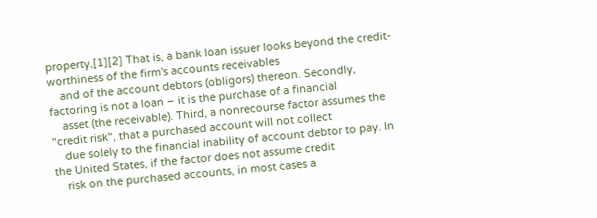property,[1][2] That is, a bank loan issuer looks beyond the credit-worthiness of the firm's accounts receivables
    and of the account debtors (obligors) thereon. Secondly, factoring is not a loan – it is the purchase of a financial
    asset (the receivable). Third, a nonrecourse factor assumes the "credit risk", that a purchased account will not collect
    due solely to the financial inability of account debtor to pay. In the United States, if the factor does not assume credit
    risk on the purchased accounts, in most cases a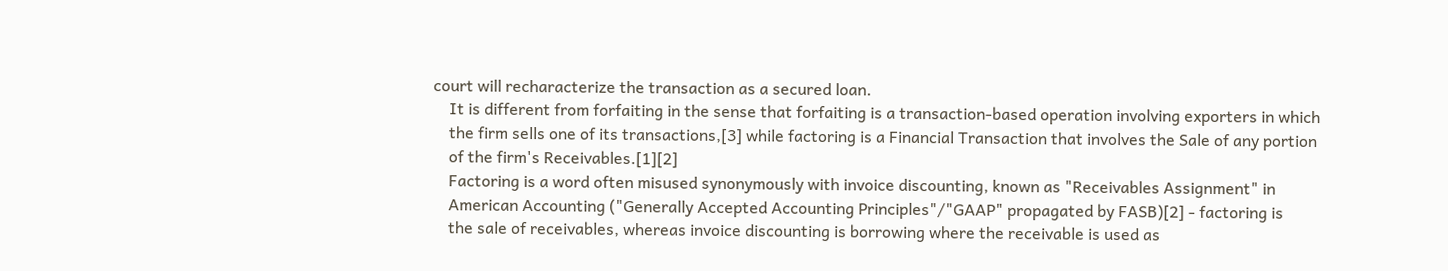court will recharacterize the transaction as a secured loan.
    It is different from forfaiting in the sense that forfaiting is a transaction-based operation involving exporters in which
    the firm sells one of its transactions,[3] while factoring is a Financial Transaction that involves the Sale of any portion
    of the firm's Receivables.[1][2]
    Factoring is a word often misused synonymously with invoice discounting, known as "Receivables Assignment" in
    American Accounting ("Generally Accepted Accounting Principles"/"GAAP" propagated by FASB)[2] - factoring is
    the sale of receivables, whereas invoice discounting is borrowing where the receivable is used as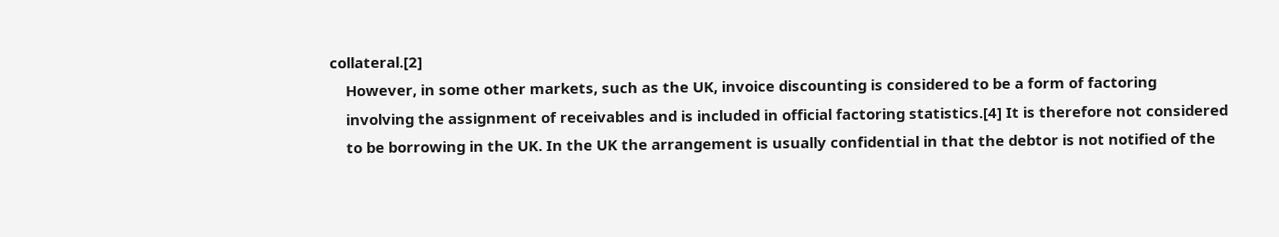collateral.[2]
    However, in some other markets, such as the UK, invoice discounting is considered to be a form of factoring
    involving the assignment of receivables and is included in official factoring statistics.[4] It is therefore not considered
    to be borrowing in the UK. In the UK the arrangement is usually confidential in that the debtor is not notified of the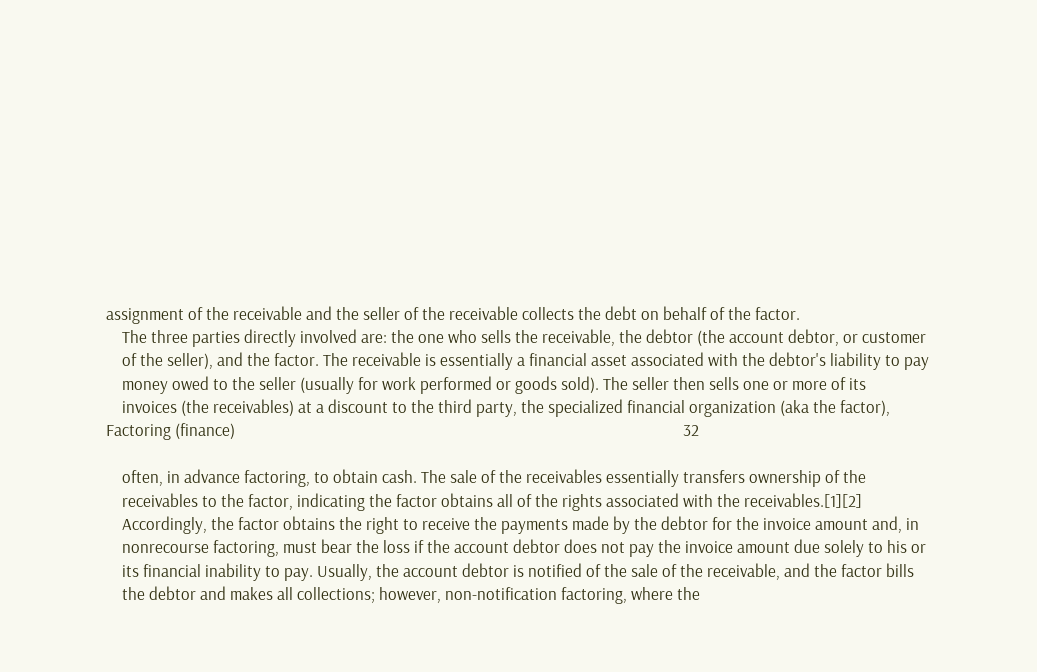assignment of the receivable and the seller of the receivable collects the debt on behalf of the factor.
    The three parties directly involved are: the one who sells the receivable, the debtor (the account debtor, or customer
    of the seller), and the factor. The receivable is essentially a financial asset associated with the debtor's liability to pay
    money owed to the seller (usually for work performed or goods sold). The seller then sells one or more of its
    invoices (the receivables) at a discount to the third party, the specialized financial organization (aka the factor),
Factoring (finance)                                                                                                                32

    often, in advance factoring, to obtain cash. The sale of the receivables essentially transfers ownership of the
    receivables to the factor, indicating the factor obtains all of the rights associated with the receivables.[1][2]
    Accordingly, the factor obtains the right to receive the payments made by the debtor for the invoice amount and, in
    nonrecourse factoring, must bear the loss if the account debtor does not pay the invoice amount due solely to his or
    its financial inability to pay. Usually, the account debtor is notified of the sale of the receivable, and the factor bills
    the debtor and makes all collections; however, non-notification factoring, where the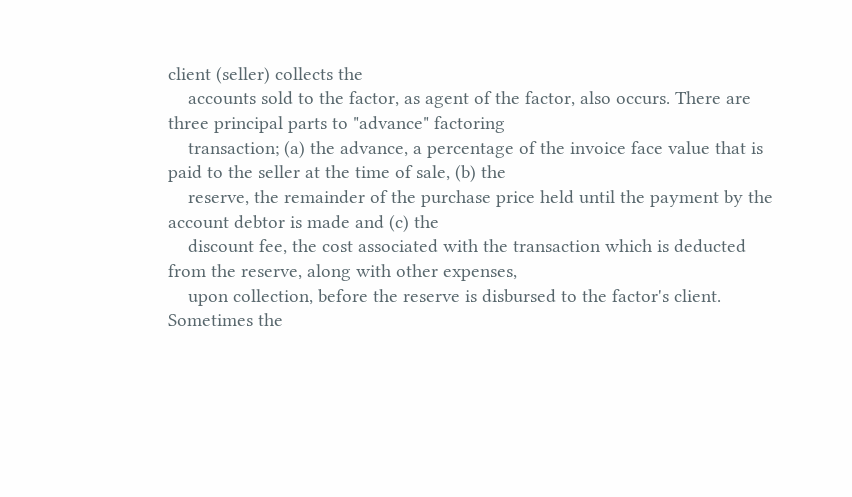client (seller) collects the
    accounts sold to the factor, as agent of the factor, also occurs. There are three principal parts to "advance" factoring
    transaction; (a) the advance, a percentage of the invoice face value that is paid to the seller at the time of sale, (b) the
    reserve, the remainder of the purchase price held until the payment by the account debtor is made and (c) the
    discount fee, the cost associated with the transaction which is deducted from the reserve, along with other expenses,
    upon collection, before the reserve is disbursed to the factor's client. Sometimes the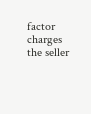factor charges the seller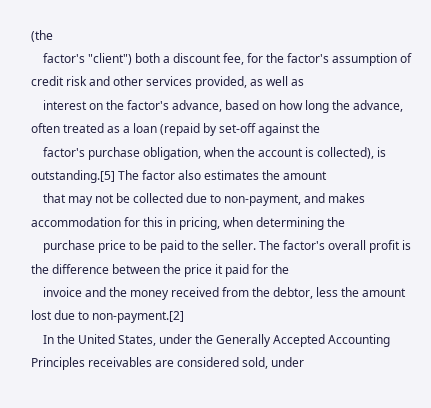(the
    factor's "client") both a discount fee, for the factor's assumption of credit risk and other services provided, as well as
    interest on the factor's advance, based on how long the advance, often treated as a loan (repaid by set-off against the
    factor's purchase obligation, when the account is collected), is outstanding.[5] The factor also estimates the amount
    that may not be collected due to non-payment, and makes accommodation for this in pricing, when determining the
    purchase price to be paid to the seller. The factor's overall profit is the difference between the price it paid for the
    invoice and the money received from the debtor, less the amount lost due to non-payment.[2]
    In the United States, under the Generally Accepted Accounting Principles receivables are considered sold, under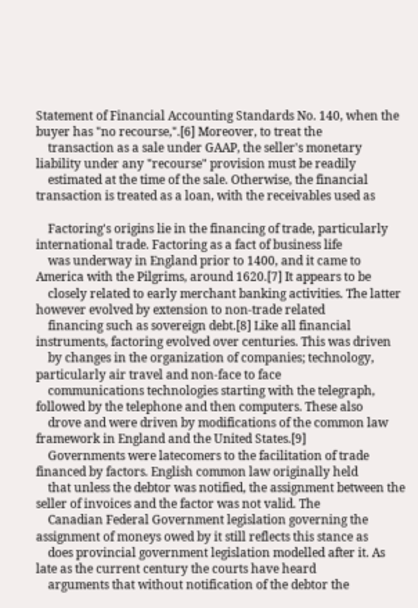Statement of Financial Accounting Standards No. 140, when the buyer has "no recourse,".[6] Moreover, to treat the
    transaction as a sale under GAAP, the seller's monetary liability under any "recourse" provision must be readily
    estimated at the time of the sale. Otherwise, the financial transaction is treated as a loan, with the receivables used as

    Factoring's origins lie in the financing of trade, particularly international trade. Factoring as a fact of business life
    was underway in England prior to 1400, and it came to America with the Pilgrims, around 1620.[7] It appears to be
    closely related to early merchant banking activities. The latter however evolved by extension to non-trade related
    financing such as sovereign debt.[8] Like all financial instruments, factoring evolved over centuries. This was driven
    by changes in the organization of companies; technology, particularly air travel and non-face to face
    communications technologies starting with the telegraph, followed by the telephone and then computers. These also
    drove and were driven by modifications of the common law framework in England and the United States.[9]
    Governments were latecomers to the facilitation of trade financed by factors. English common law originally held
    that unless the debtor was notified, the assignment between the seller of invoices and the factor was not valid. The
    Canadian Federal Government legislation governing the assignment of moneys owed by it still reflects this stance as
    does provincial government legislation modelled after it. As late as the current century the courts have heard
    arguments that without notification of the debtor the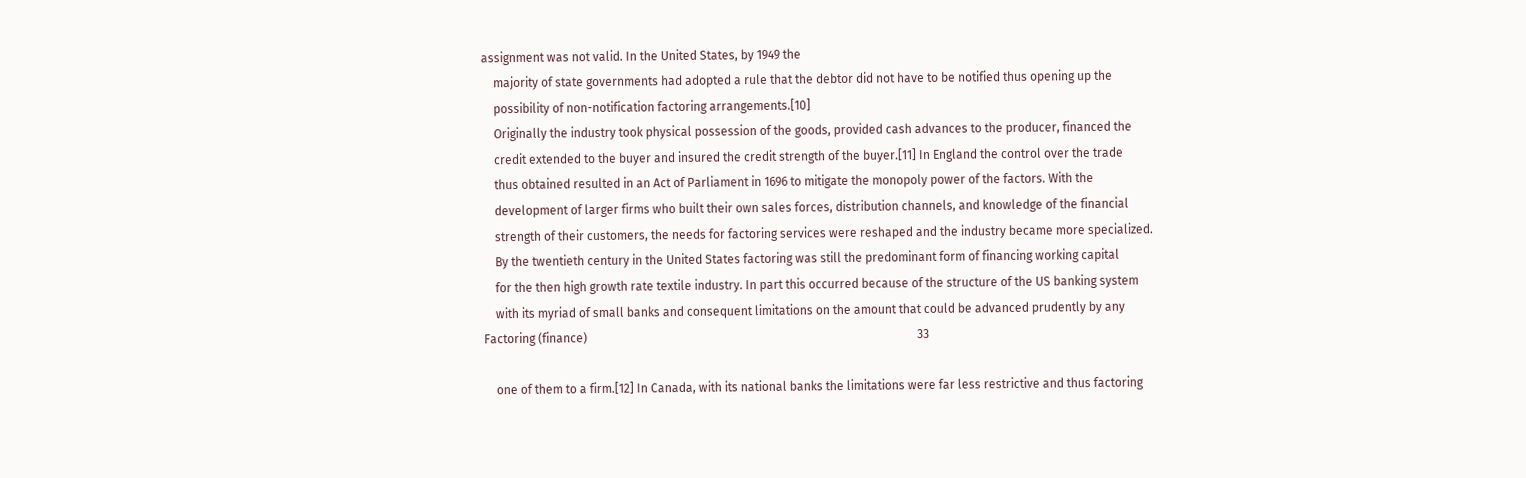assignment was not valid. In the United States, by 1949 the
    majority of state governments had adopted a rule that the debtor did not have to be notified thus opening up the
    possibility of non-notification factoring arrangements.[10]
    Originally the industry took physical possession of the goods, provided cash advances to the producer, financed the
    credit extended to the buyer and insured the credit strength of the buyer.[11] In England the control over the trade
    thus obtained resulted in an Act of Parliament in 1696 to mitigate the monopoly power of the factors. With the
    development of larger firms who built their own sales forces, distribution channels, and knowledge of the financial
    strength of their customers, the needs for factoring services were reshaped and the industry became more specialized.
    By the twentieth century in the United States factoring was still the predominant form of financing working capital
    for the then high growth rate textile industry. In part this occurred because of the structure of the US banking system
    with its myriad of small banks and consequent limitations on the amount that could be advanced prudently by any
Factoring (finance)                                                                                                              33

    one of them to a firm.[12] In Canada, with its national banks the limitations were far less restrictive and thus factoring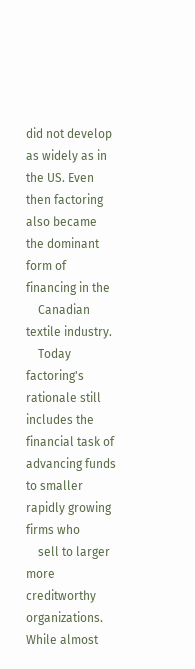did not develop as widely as in the US. Even then factoring also became the dominant form of financing in the
    Canadian textile industry.
    Today factoring's rationale still includes the financial task of advancing funds to smaller rapidly growing firms who
    sell to larger more creditworthy organizations. While almost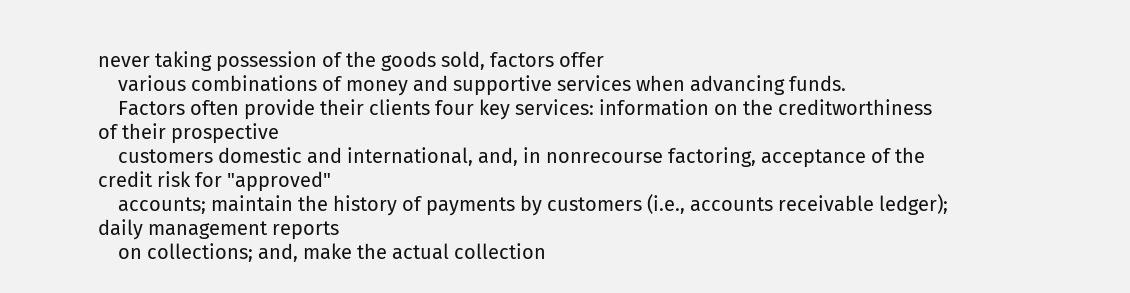never taking possession of the goods sold, factors offer
    various combinations of money and supportive services when advancing funds.
    Factors often provide their clients four key services: information on the creditworthiness of their prospective
    customers domestic and international, and, in nonrecourse factoring, acceptance of the credit risk for "approved"
    accounts; maintain the history of payments by customers (i.e., accounts receivable ledger); daily management reports
    on collections; and, make the actual collection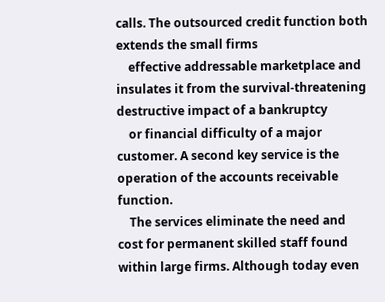calls. The outsourced credit function both extends the small firms
    effective addressable marketplace and insulates it from the survival-threatening destructive impact of a bankruptcy
    or financial difficulty of a major customer. A second key service is the operation of the accounts receivable function.
    The services eliminate the need and cost for permanent skilled staff found within large firms. Although today even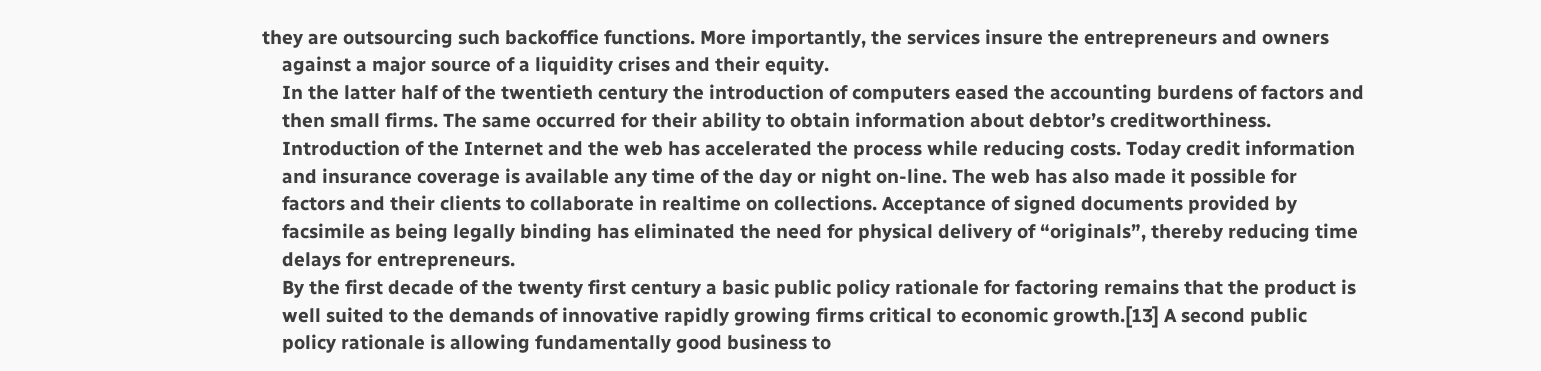they are outsourcing such backoffice functions. More importantly, the services insure the entrepreneurs and owners
    against a major source of a liquidity crises and their equity.
    In the latter half of the twentieth century the introduction of computers eased the accounting burdens of factors and
    then small firms. The same occurred for their ability to obtain information about debtor’s creditworthiness.
    Introduction of the Internet and the web has accelerated the process while reducing costs. Today credit information
    and insurance coverage is available any time of the day or night on-line. The web has also made it possible for
    factors and their clients to collaborate in realtime on collections. Acceptance of signed documents provided by
    facsimile as being legally binding has eliminated the need for physical delivery of “originals”, thereby reducing time
    delays for entrepreneurs.
    By the first decade of the twenty first century a basic public policy rationale for factoring remains that the product is
    well suited to the demands of innovative rapidly growing firms critical to economic growth.[13] A second public
    policy rationale is allowing fundamentally good business to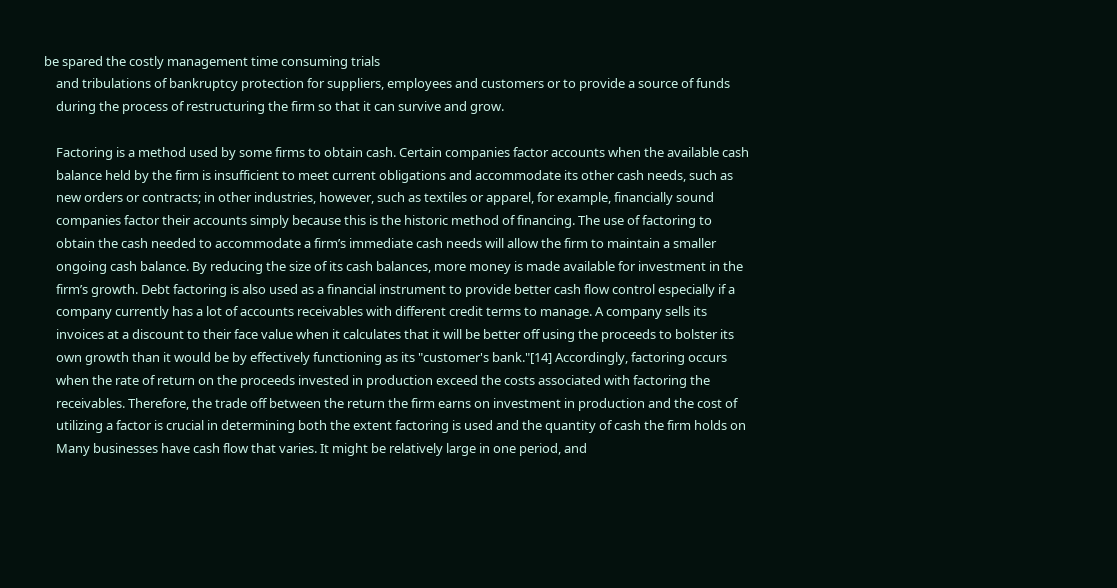be spared the costly management time consuming trials
    and tribulations of bankruptcy protection for suppliers, employees and customers or to provide a source of funds
    during the process of restructuring the firm so that it can survive and grow.

    Factoring is a method used by some firms to obtain cash. Certain companies factor accounts when the available cash
    balance held by the firm is insufficient to meet current obligations and accommodate its other cash needs, such as
    new orders or contracts; in other industries, however, such as textiles or apparel, for example, financially sound
    companies factor their accounts simply because this is the historic method of financing. The use of factoring to
    obtain the cash needed to accommodate a firm’s immediate cash needs will allow the firm to maintain a smaller
    ongoing cash balance. By reducing the size of its cash balances, more money is made available for investment in the
    firm’s growth. Debt factoring is also used as a financial instrument to provide better cash flow control especially if a
    company currently has a lot of accounts receivables with different credit terms to manage. A company sells its
    invoices at a discount to their face value when it calculates that it will be better off using the proceeds to bolster its
    own growth than it would be by effectively functioning as its "customer's bank."[14] Accordingly, factoring occurs
    when the rate of return on the proceeds invested in production exceed the costs associated with factoring the
    receivables. Therefore, the trade off between the return the firm earns on investment in production and the cost of
    utilizing a factor is crucial in determining both the extent factoring is used and the quantity of cash the firm holds on
    Many businesses have cash flow that varies. It might be relatively large in one period, and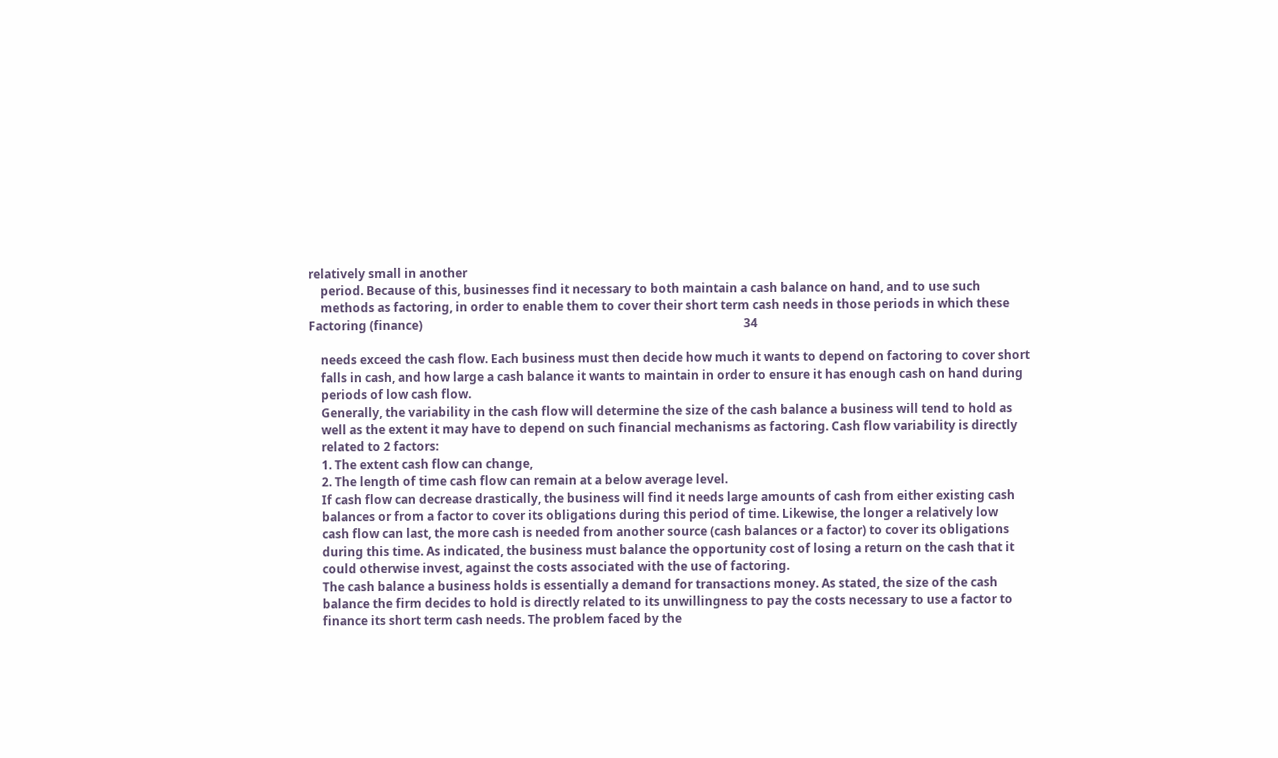relatively small in another
    period. Because of this, businesses find it necessary to both maintain a cash balance on hand, and to use such
    methods as factoring, in order to enable them to cover their short term cash needs in those periods in which these
Factoring (finance)                                                                                                           34

    needs exceed the cash flow. Each business must then decide how much it wants to depend on factoring to cover short
    falls in cash, and how large a cash balance it wants to maintain in order to ensure it has enough cash on hand during
    periods of low cash flow.
    Generally, the variability in the cash flow will determine the size of the cash balance a business will tend to hold as
    well as the extent it may have to depend on such financial mechanisms as factoring. Cash flow variability is directly
    related to 2 factors:
    1. The extent cash flow can change,
    2. The length of time cash flow can remain at a below average level.
    If cash flow can decrease drastically, the business will find it needs large amounts of cash from either existing cash
    balances or from a factor to cover its obligations during this period of time. Likewise, the longer a relatively low
    cash flow can last, the more cash is needed from another source (cash balances or a factor) to cover its obligations
    during this time. As indicated, the business must balance the opportunity cost of losing a return on the cash that it
    could otherwise invest, against the costs associated with the use of factoring.
    The cash balance a business holds is essentially a demand for transactions money. As stated, the size of the cash
    balance the firm decides to hold is directly related to its unwillingness to pay the costs necessary to use a factor to
    finance its short term cash needs. The problem faced by the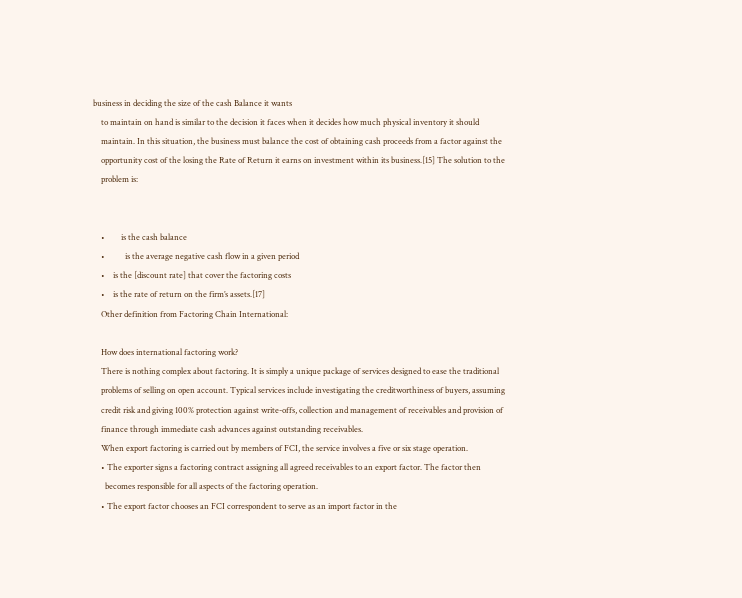business in deciding the size of the cash Balance it wants
    to maintain on hand is similar to the decision it faces when it decides how much physical inventory it should
    maintain. In this situation, the business must balance the cost of obtaining cash proceeds from a factor against the
    opportunity cost of the losing the Rate of Return it earns on investment within its business.[15] The solution to the
    problem is:


    •        is the cash balance
    •          is the average negative cash flow in a given period
    •    is the [discount rate] that cover the factoring costs
    •    is the rate of return on the firm’s assets.[17]
    Other definition from Factoring Chain International:

    How does international factoring work?
    There is nothing complex about factoring. It is simply a unique package of services designed to ease the traditional
    problems of selling on open account. Typical services include investigating the creditworthiness of buyers, assuming
    credit risk and giving 100% protection against write-offs, collection and management of receivables and provision of
    finance through immediate cash advances against outstanding receivables.
    When export factoring is carried out by members of FCI, the service involves a five or six stage operation.
    • The exporter signs a factoring contract assigning all agreed receivables to an export factor. The factor then
      becomes responsible for all aspects of the factoring operation.
    • The export factor chooses an FCI correspondent to serve as an import factor in the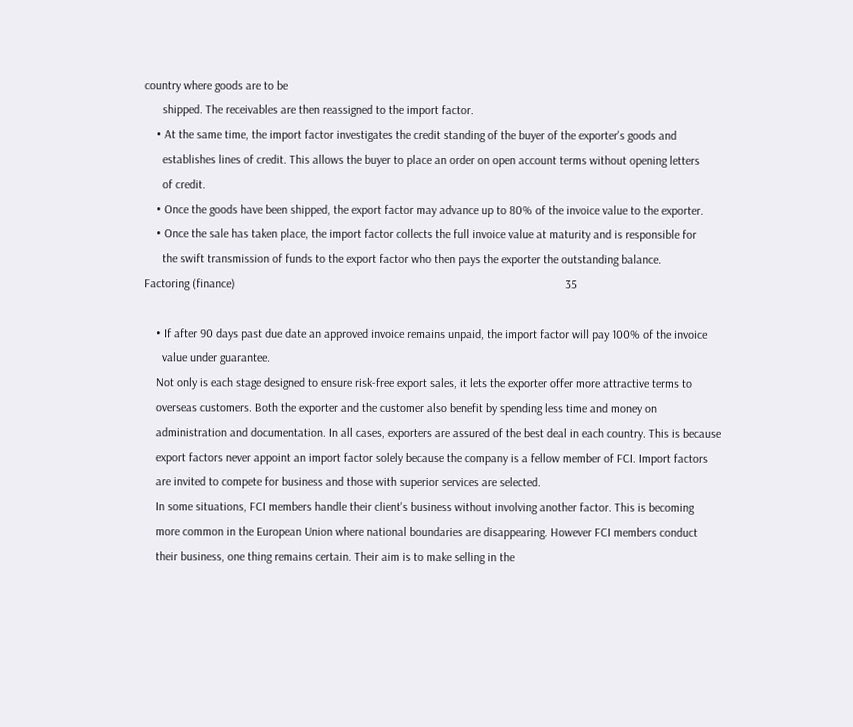country where goods are to be
      shipped. The receivables are then reassigned to the import factor.
    • At the same time, the import factor investigates the credit standing of the buyer of the exporter's goods and
      establishes lines of credit. This allows the buyer to place an order on open account terms without opening letters
      of credit.
    • Once the goods have been shipped, the export factor may advance up to 80% of the invoice value to the exporter.
    • Once the sale has taken place, the import factor collects the full invoice value at maturity and is responsible for
      the swift transmission of funds to the export factor who then pays the exporter the outstanding balance.
Factoring (finance)                                                                                                              35

    • If after 90 days past due date an approved invoice remains unpaid, the import factor will pay 100% of the invoice
      value under guarantee.
    Not only is each stage designed to ensure risk-free export sales, it lets the exporter offer more attractive terms to
    overseas customers. Both the exporter and the customer also benefit by spending less time and money on
    administration and documentation. In all cases, exporters are assured of the best deal in each country. This is because
    export factors never appoint an import factor solely because the company is a fellow member of FCI. Import factors
    are invited to compete for business and those with superior services are selected.
    In some situations, FCI members handle their client's business without involving another factor. This is becoming
    more common in the European Union where national boundaries are disappearing. However FCI members conduct
    their business, one thing remains certain. Their aim is to make selling in the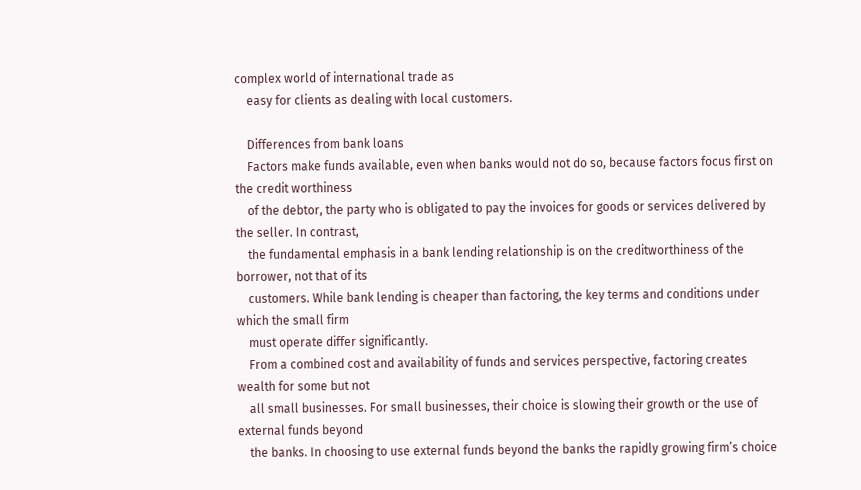complex world of international trade as
    easy for clients as dealing with local customers.

    Differences from bank loans
    Factors make funds available, even when banks would not do so, because factors focus first on the credit worthiness
    of the debtor, the party who is obligated to pay the invoices for goods or services delivered by the seller. In contrast,
    the fundamental emphasis in a bank lending relationship is on the creditworthiness of the borrower, not that of its
    customers. While bank lending is cheaper than factoring, the key terms and conditions under which the small firm
    must operate differ significantly.
    From a combined cost and availability of funds and services perspective, factoring creates wealth for some but not
    all small businesses. For small businesses, their choice is slowing their growth or the use of external funds beyond
    the banks. In choosing to use external funds beyond the banks the rapidly growing firm’s choice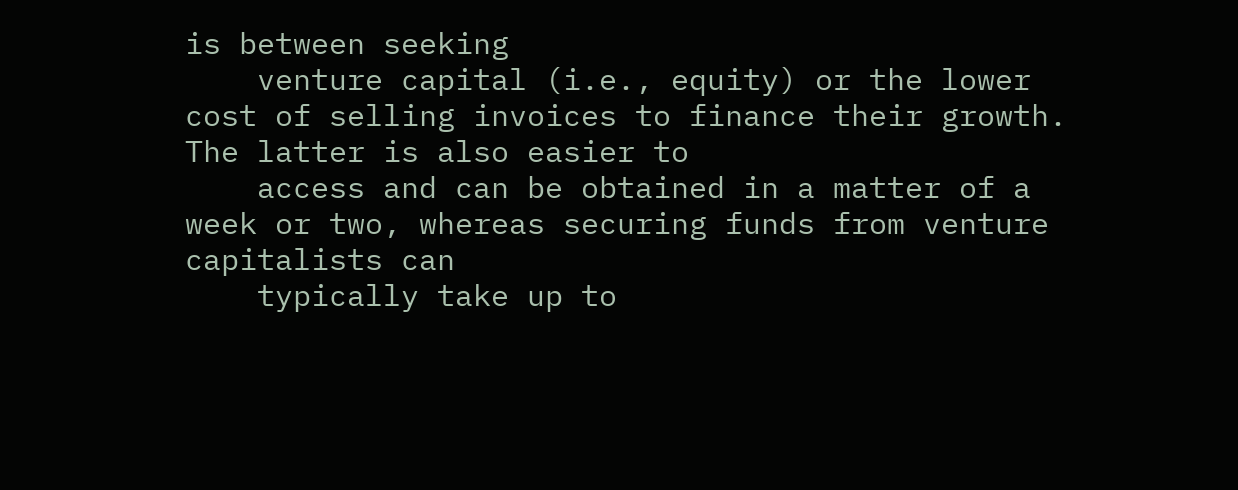is between seeking
    venture capital (i.e., equity) or the lower cost of selling invoices to finance their growth. The latter is also easier to
    access and can be obtained in a matter of a week or two, whereas securing funds from venture capitalists can
    typically take up to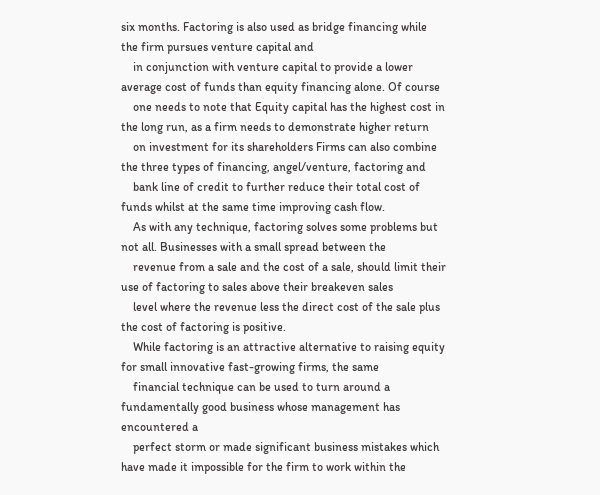six months. Factoring is also used as bridge financing while the firm pursues venture capital and
    in conjunction with venture capital to provide a lower average cost of funds than equity financing alone. Of course
    one needs to note that Equity capital has the highest cost in the long run, as a firm needs to demonstrate higher return
    on investment for its shareholders Firms can also combine the three types of financing, angel/venture, factoring and
    bank line of credit to further reduce their total cost of funds whilst at the same time improving cash flow.
    As with any technique, factoring solves some problems but not all. Businesses with a small spread between the
    revenue from a sale and the cost of a sale, should limit their use of factoring to sales above their breakeven sales
    level where the revenue less the direct cost of the sale plus the cost of factoring is positive.
    While factoring is an attractive alternative to raising equity for small innovative fast-growing firms, the same
    financial technique can be used to turn around a fundamentally good business whose management has encountered a
    perfect storm or made significant business mistakes which have made it impossible for the firm to work within the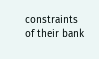constraints of their bank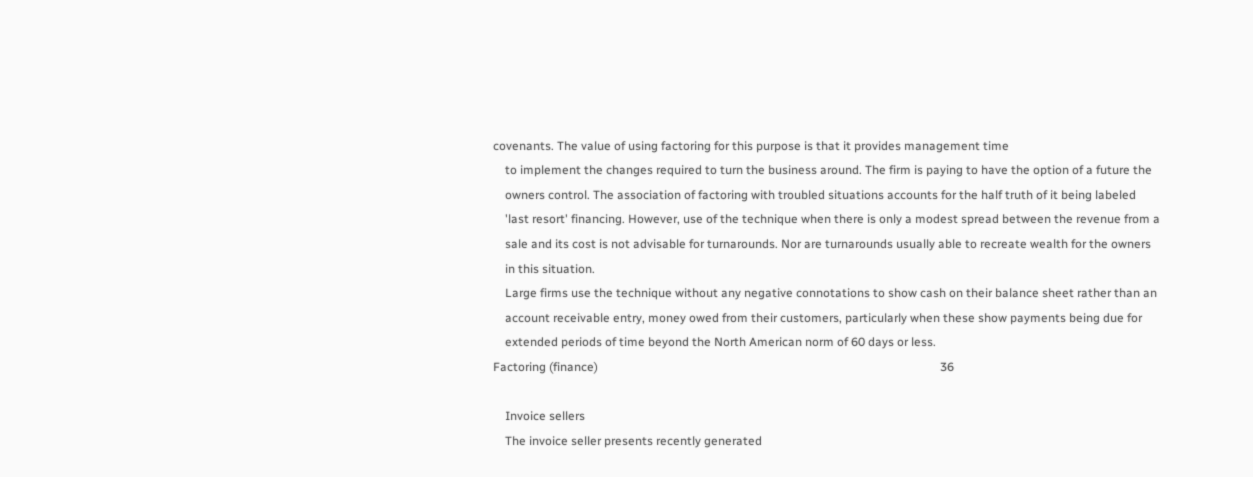covenants. The value of using factoring for this purpose is that it provides management time
    to implement the changes required to turn the business around. The firm is paying to have the option of a future the
    owners control. The association of factoring with troubled situations accounts for the half truth of it being labeled
    'last resort' financing. However, use of the technique when there is only a modest spread between the revenue from a
    sale and its cost is not advisable for turnarounds. Nor are turnarounds usually able to recreate wealth for the owners
    in this situation.
    Large firms use the technique without any negative connotations to show cash on their balance sheet rather than an
    account receivable entry, money owed from their customers, particularly when these show payments being due for
    extended periods of time beyond the North American norm of 60 days or less.
Factoring (finance)                                                                                                                  36

    Invoice sellers
    The invoice seller presents recently generated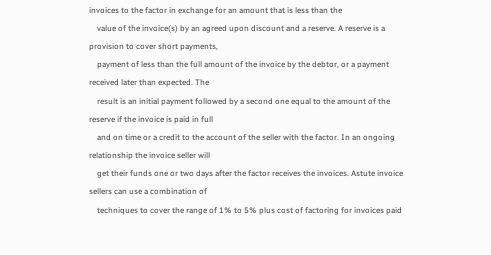invoices to the factor in exchange for an amount that is less than the
    value of the invoice(s) by an agreed upon discount and a reserve. A reserve is a provision to cover short payments,
    payment of less than the full amount of the invoice by the debtor, or a payment received later than expected. The
    result is an initial payment followed by a second one equal to the amount of the reserve if the invoice is paid in full
    and on time or a credit to the account of the seller with the factor. In an ongoing relationship the invoice seller will
    get their funds one or two days after the factor receives the invoices. Astute invoice sellers can use a combination of
    techniques to cover the range of 1% to 5% plus cost of factoring for invoices paid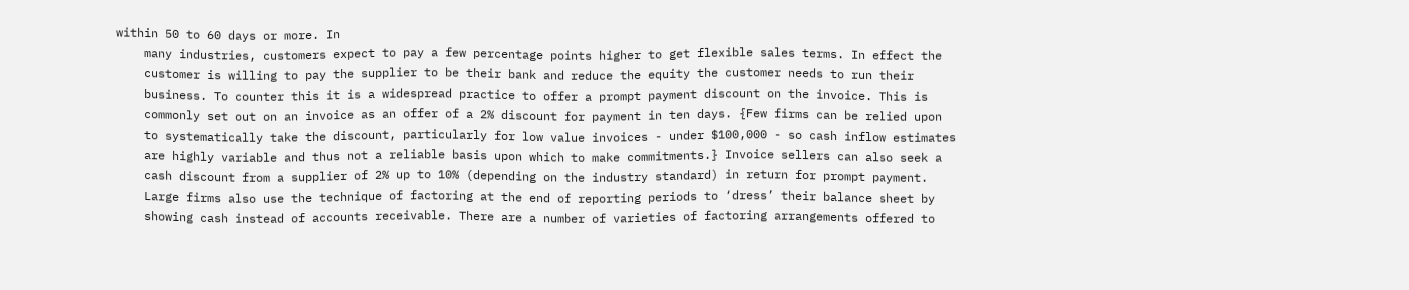within 50 to 60 days or more. In
    many industries, customers expect to pay a few percentage points higher to get flexible sales terms. In effect the
    customer is willing to pay the supplier to be their bank and reduce the equity the customer needs to run their
    business. To counter this it is a widespread practice to offer a prompt payment discount on the invoice. This is
    commonly set out on an invoice as an offer of a 2% discount for payment in ten days. {Few firms can be relied upon
    to systematically take the discount, particularly for low value invoices - under $100,000 - so cash inflow estimates
    are highly variable and thus not a reliable basis upon which to make commitments.} Invoice sellers can also seek a
    cash discount from a supplier of 2% up to 10% (depending on the industry standard) in return for prompt payment.
    Large firms also use the technique of factoring at the end of reporting periods to ‘dress’ their balance sheet by
    showing cash instead of accounts receivable. There are a number of varieties of factoring arrangements offered to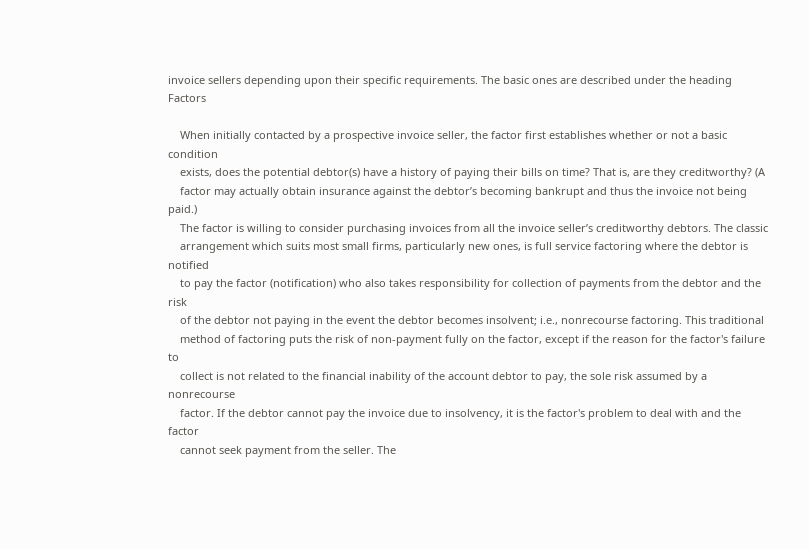invoice sellers depending upon their specific requirements. The basic ones are described under the heading Factors

    When initially contacted by a prospective invoice seller, the factor first establishes whether or not a basic condition
    exists, does the potential debtor(s) have a history of paying their bills on time? That is, are they creditworthy? (A
    factor may actually obtain insurance against the debtor’s becoming bankrupt and thus the invoice not being paid.)
    The factor is willing to consider purchasing invoices from all the invoice seller’s creditworthy debtors. The classic
    arrangement which suits most small firms, particularly new ones, is full service factoring where the debtor is notified
    to pay the factor (notification) who also takes responsibility for collection of payments from the debtor and the risk
    of the debtor not paying in the event the debtor becomes insolvent; i.e., nonrecourse factoring. This traditional
    method of factoring puts the risk of non-payment fully on the factor, except if the reason for the factor's failure to
    collect is not related to the financial inability of the account debtor to pay, the sole risk assumed by a nonrecourse
    factor. If the debtor cannot pay the invoice due to insolvency, it is the factor's problem to deal with and the factor
    cannot seek payment from the seller. The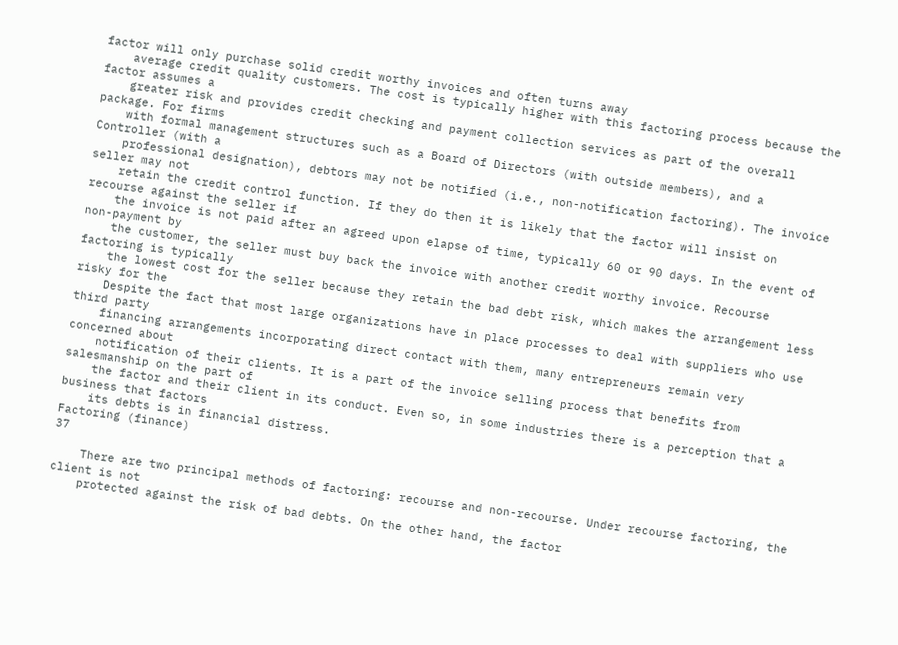factor will only purchase solid credit worthy invoices and often turns away
    average credit quality customers. The cost is typically higher with this factoring process because the factor assumes a
    greater risk and provides credit checking and payment collection services as part of the overall package. For firms
    with formal management structures such as a Board of Directors (with outside members), and a Controller (with a
    professional designation), debtors may not be notified (i.e., non-notification factoring). The invoice seller may not
    retain the credit control function. If they do then it is likely that the factor will insist on recourse against the seller if
    the invoice is not paid after an agreed upon elapse of time, typically 60 or 90 days. In the event of non-payment by
    the customer, the seller must buy back the invoice with another credit worthy invoice. Recourse factoring is typically
    the lowest cost for the seller because they retain the bad debt risk, which makes the arrangement less risky for the
    Despite the fact that most large organizations have in place processes to deal with suppliers who use third party
    financing arrangements incorporating direct contact with them, many entrepreneurs remain very concerned about
    notification of their clients. It is a part of the invoice selling process that benefits from salesmanship on the part of
    the factor and their client in its conduct. Even so, in some industries there is a perception that a business that factors
    its debts is in financial distress.
Factoring (finance)                                                                                                                37

    There are two principal methods of factoring: recourse and non-recourse. Under recourse factoring, the client is not
    protected against the risk of bad debts. On the other hand, the factor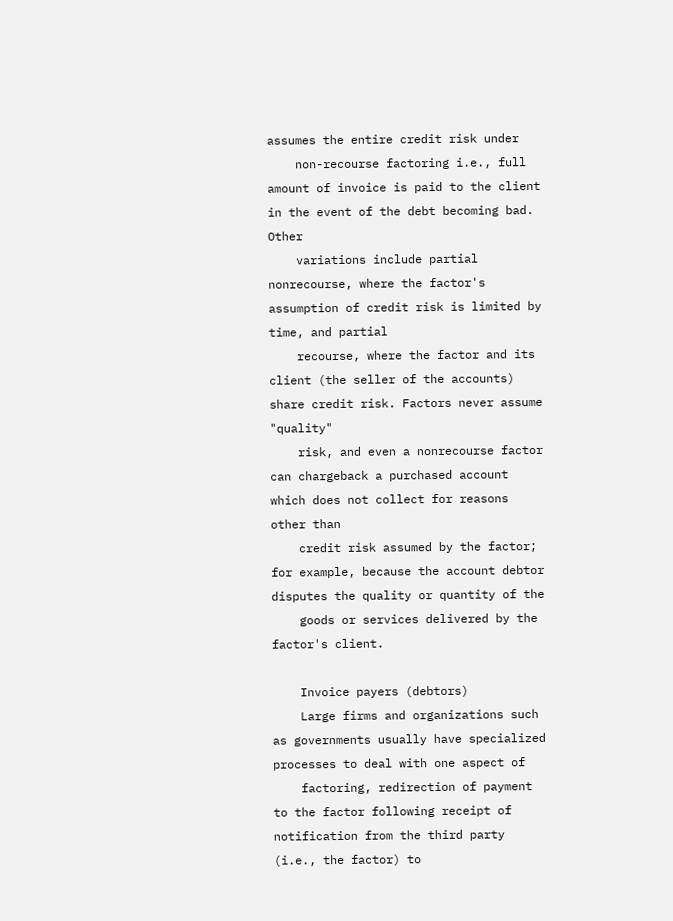assumes the entire credit risk under
    non-recourse factoring i.e., full amount of invoice is paid to the client in the event of the debt becoming bad. Other
    variations include partial nonrecourse, where the factor's assumption of credit risk is limited by time, and partial
    recourse, where the factor and its client (the seller of the accounts) share credit risk. Factors never assume "quality"
    risk, and even a nonrecourse factor can chargeback a purchased account which does not collect for reasons other than
    credit risk assumed by the factor; for example, because the account debtor disputes the quality or quantity of the
    goods or services delivered by the factor's client.

    Invoice payers (debtors)
    Large firms and organizations such as governments usually have specialized processes to deal with one aspect of
    factoring, redirection of payment to the factor following receipt of notification from the third party (i.e., the factor) to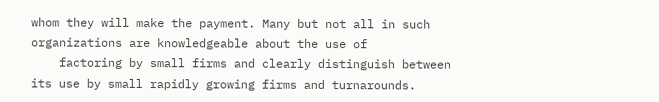whom they will make the payment. Many but not all in such organizations are knowledgeable about the use of
    factoring by small firms and clearly distinguish between its use by small rapidly growing firms and turnarounds.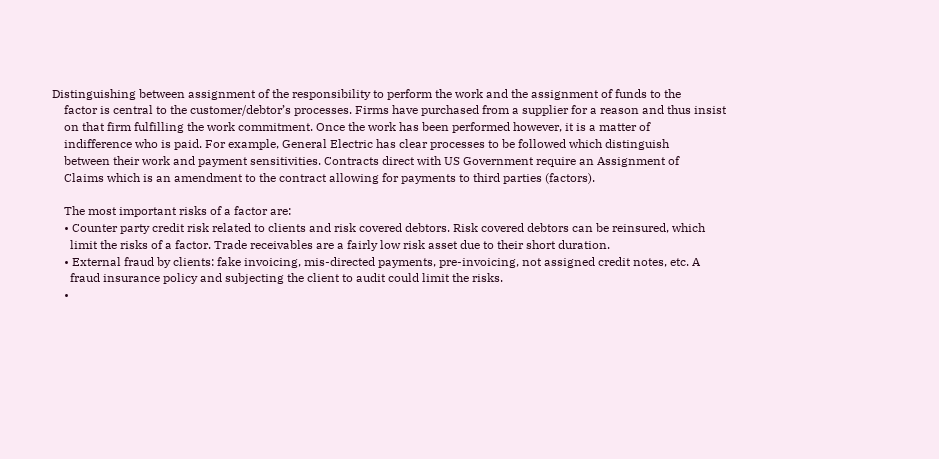Distinguishing between assignment of the responsibility to perform the work and the assignment of funds to the
    factor is central to the customer/debtor’s processes. Firms have purchased from a supplier for a reason and thus insist
    on that firm fulfilling the work commitment. Once the work has been performed however, it is a matter of
    indifference who is paid. For example, General Electric has clear processes to be followed which distinguish
    between their work and payment sensitivities. Contracts direct with US Government require an Assignment of
    Claims which is an amendment to the contract allowing for payments to third parties (factors).

    The most important risks of a factor are:
    • Counter party credit risk related to clients and risk covered debtors. Risk covered debtors can be reinsured, which
      limit the risks of a factor. Trade receivables are a fairly low risk asset due to their short duration.
    • External fraud by clients: fake invoicing, mis-directed payments, pre-invoicing, not assigned credit notes, etc. A
      fraud insurance policy and subjecting the client to audit could limit the risks.
    •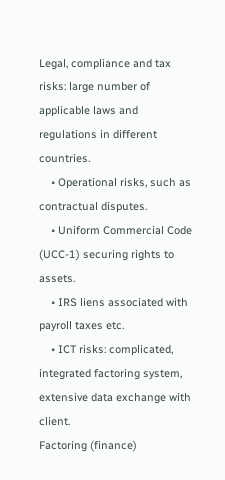Legal, compliance and tax risks: large number of applicable laws and regulations in different countries.
    • Operational risks, such as contractual disputes.
    • Uniform Commercial Code (UCC-1) securing rights to assets.
    • IRS liens associated with payroll taxes etc.
    • ICT risks: complicated, integrated factoring system, extensive data exchange with client.
Factoring (finance)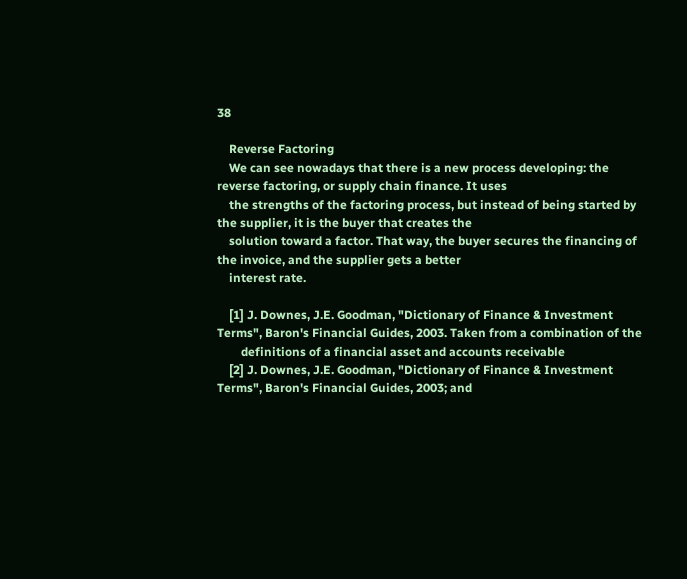38

    Reverse Factoring
    We can see nowadays that there is a new process developing: the reverse factoring, or supply chain finance. It uses
    the strengths of the factoring process, but instead of being started by the supplier, it is the buyer that creates the
    solution toward a factor. That way, the buyer secures the financing of the invoice, and the supplier gets a better
    interest rate.

    [1] J. Downes, J.E. Goodman, "Dictionary of Finance & Investment Terms", Baron's Financial Guides, 2003. Taken from a combination of the
        definitions of a financial asset and accounts receivable
    [2] J. Downes, J.E. Goodman, "Dictionary of Finance & Investment Terms", Baron's Financial Guides, 2003; and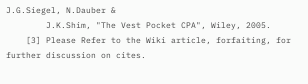J.G.Siegel, N.Dauber &
        J.K.Shim, "The Vest Pocket CPA", Wiley, 2005.
    [3] Please Refer to the Wiki article, forfaiting, for further discussion on cites.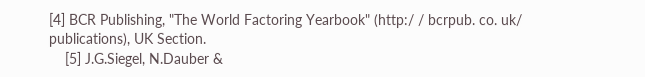[4] BCR Publishing, "The World Factoring Yearbook" (http:/ / bcrpub. co. uk/ publications), UK Section.
    [5] J.G.Siegel, N.Dauber &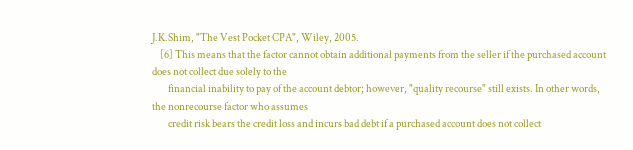J.K.Shim, "The Vest Pocket CPA", Wiley, 2005.
    [6] This means that the factor cannot obtain additional payments from the seller if the purchased account does not collect due solely to the
        financial inability to pay of the account debtor; however, "quality recourse" still exists. In other words, the nonrecourse factor who assumes
        credit risk bears the credit loss and incurs bad debt if a purchased account does not collect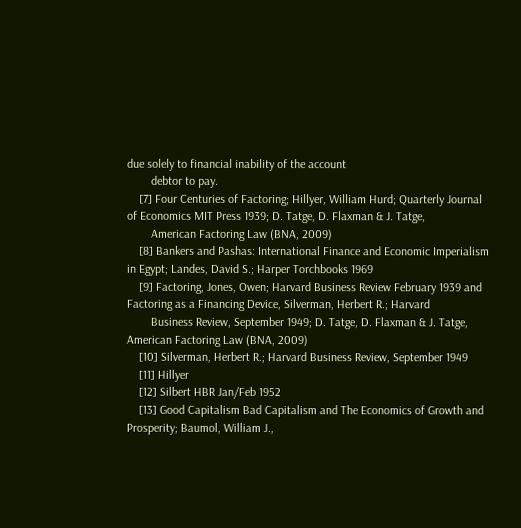due solely to financial inability of the account
        debtor to pay.
    [7] Four Centuries of Factoring; Hillyer, William Hurd; Quarterly Journal of Economics MIT Press 1939; D. Tatge, D. Flaxman & J. Tatge,
        American Factoring Law (BNA, 2009)
    [8] Bankers and Pashas: International Finance and Economic Imperialism in Egypt; Landes, David S.; Harper Torchbooks 1969
    [9] Factoring, Jones, Owen; Harvard Business Review February 1939 and Factoring as a Financing Device, Silverman, Herbert R.; Harvard
        Business Review, September 1949; D. Tatge, D. Flaxman & J. Tatge, American Factoring Law (BNA, 2009)
    [10] Silverman, Herbert R.; Harvard Business Review, September 1949
    [11] Hillyer
    [12] Silbert HBR Jan/Feb 1952
    [13] Good Capitalism Bad Capitalism and The Economics of Growth and Prosperity; Baumol, William J.,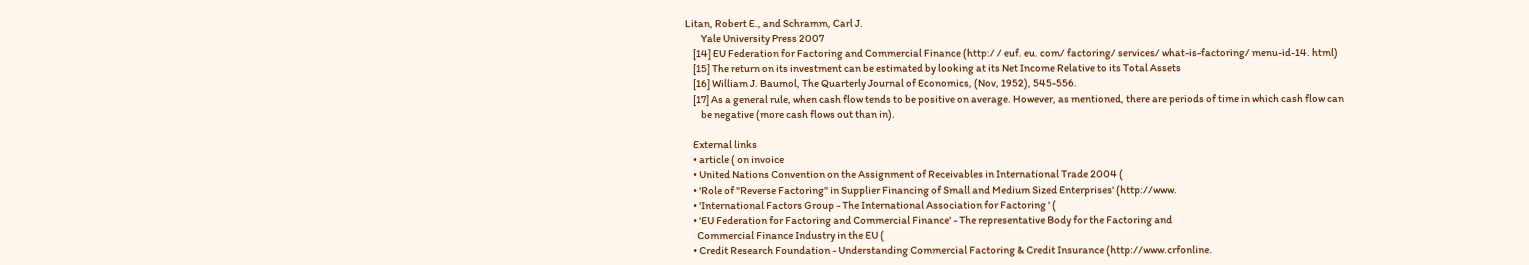Litan, Robert E., and Schramm, Carl J.
        Yale University Press 2007
    [14] EU Federation for Factoring and Commercial Finance (http:/ / euf. eu. com/ factoring/ services/ what-is-factoring/ menu-id-14. html)
    [15] The return on its investment can be estimated by looking at its Net Income Relative to its Total Assets
    [16] William J. Baumol, The Quarterly Journal of Economics, (Nov, 1952), 545-556.
    [17] As a general rule, when cash flow tends to be positive on average. However, as mentioned, there are periods of time in which cash flow can
        be negative (more cash flows out than in).

    External links
    • article ( on invoice
    • United Nations Convention on the Assignment of Receivables in International Trade 2004 (
    • 'Role of "Reverse Factoring" in Supplier Financing of Small and Medium Sized Enterprises' (http://www.
    • 'International Factors Group - The International Association for Factoring ' (
    • 'EU Federation for Factoring and Commercial Finance' - The representative Body for the Factoring and
      Commercial Finance Industry in the EU (
    • Credit Research Foundation - Understanding Commercial Factoring & Credit Insurance (http://www.crfonline.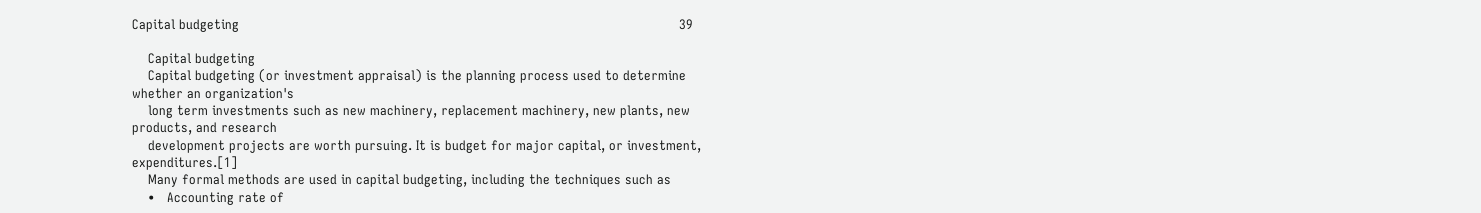Capital budgeting                                                                                                              39

    Capital budgeting
    Capital budgeting (or investment appraisal) is the planning process used to determine whether an organization's
    long term investments such as new machinery, replacement machinery, new plants, new products, and research
    development projects are worth pursuing. It is budget for major capital, or investment, expenditures.[1]
    Many formal methods are used in capital budgeting, including the techniques such as
    •   Accounting rate of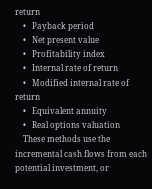return
    •   Payback period
    •   Net present value
    •   Profitability index
    •   Internal rate of return
    •   Modified internal rate of return
    •   Equivalent annuity
    •   Real options valuation
    These methods use the incremental cash flows from each potential investment, or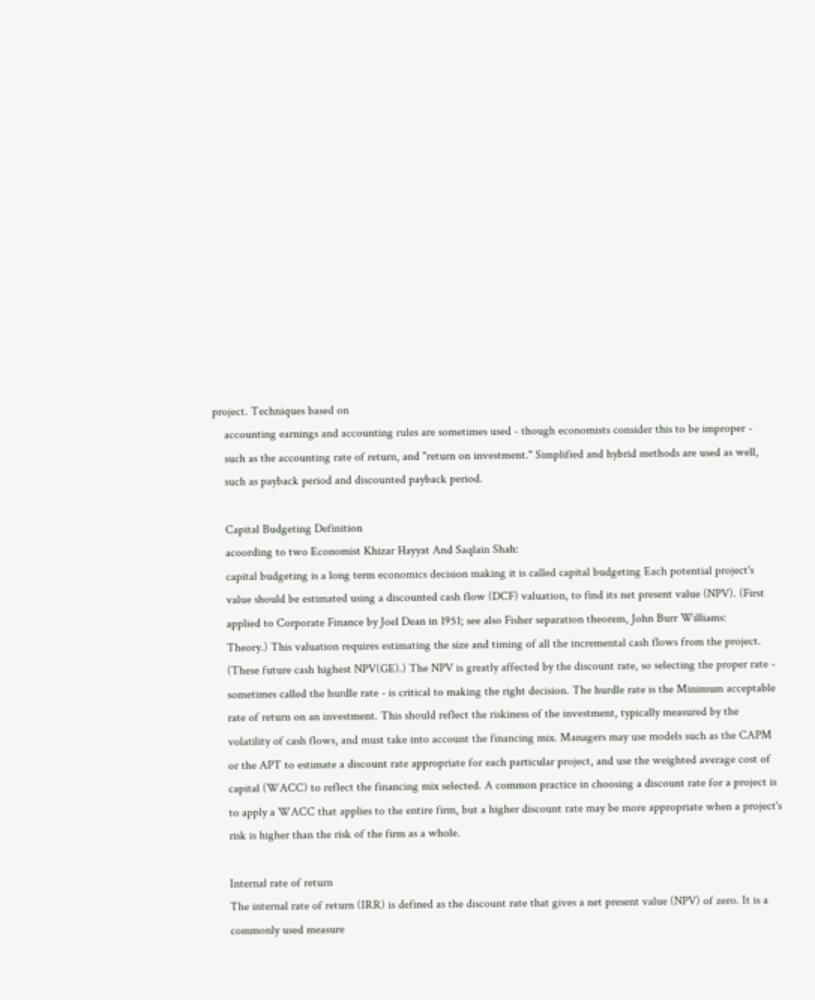project. Techniques based on
    accounting earnings and accounting rules are sometimes used - though economists consider this to be improper -
    such as the accounting rate of return, and "return on investment." Simplified and hybrid methods are used as well,
    such as payback period and discounted payback period.

    Capital Budgeting Definition
    acoording to two Economist Khizar Hayyat And Saqlain Shah:
    capital budgeting is a long term economics decision making it is called capital budgeting Each potential project's
    value should be estimated using a discounted cash flow (DCF) valuation, to find its net present value (NPV). (First
    applied to Corporate Finance by Joel Dean in 1951; see also Fisher separation theorem, John Burr Williams:
    Theory.) This valuation requires estimating the size and timing of all the incremental cash flows from the project.
    (These future cash highest NPV(GE).) The NPV is greatly affected by the discount rate, so selecting the proper rate -
    sometimes called the hurdle rate - is critical to making the right decision. The hurdle rate is the Minimum acceptable
    rate of return on an investment. This should reflect the riskiness of the investment, typically measured by the
    volatility of cash flows, and must take into account the financing mix. Managers may use models such as the CAPM
    or the APT to estimate a discount rate appropriate for each particular project, and use the weighted average cost of
    capital (WACC) to reflect the financing mix selected. A common practice in choosing a discount rate for a project is
    to apply a WACC that applies to the entire firm, but a higher discount rate may be more appropriate when a project's
    risk is higher than the risk of the firm as a whole.

    Internal rate of return
    The internal rate of return (IRR) is defined as the discount rate that gives a net present value (NPV) of zero. It is a
    commonly used measure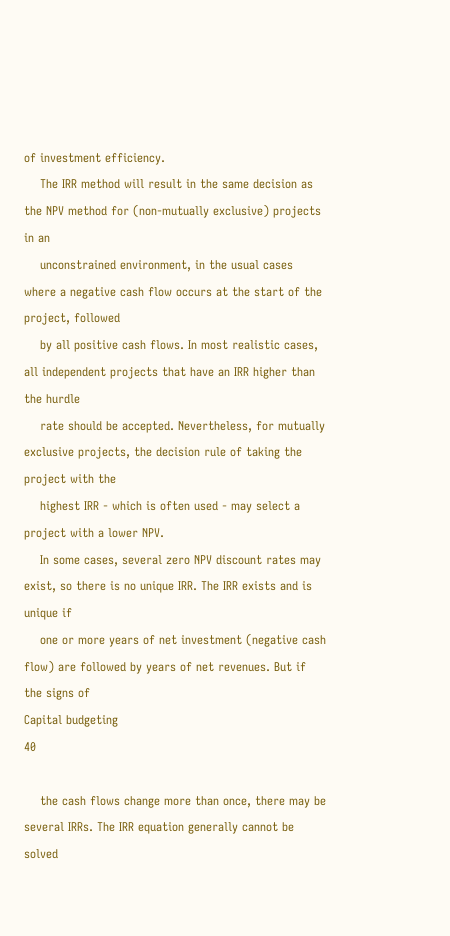of investment efficiency.
    The IRR method will result in the same decision as the NPV method for (non-mutually exclusive) projects in an
    unconstrained environment, in the usual cases where a negative cash flow occurs at the start of the project, followed
    by all positive cash flows. In most realistic cases, all independent projects that have an IRR higher than the hurdle
    rate should be accepted. Nevertheless, for mutually exclusive projects, the decision rule of taking the project with the
    highest IRR - which is often used - may select a project with a lower NPV.
    In some cases, several zero NPV discount rates may exist, so there is no unique IRR. The IRR exists and is unique if
    one or more years of net investment (negative cash flow) are followed by years of net revenues. But if the signs of
Capital budgeting                                                                                                               40

    the cash flows change more than once, there may be several IRRs. The IRR equation generally cannot be solved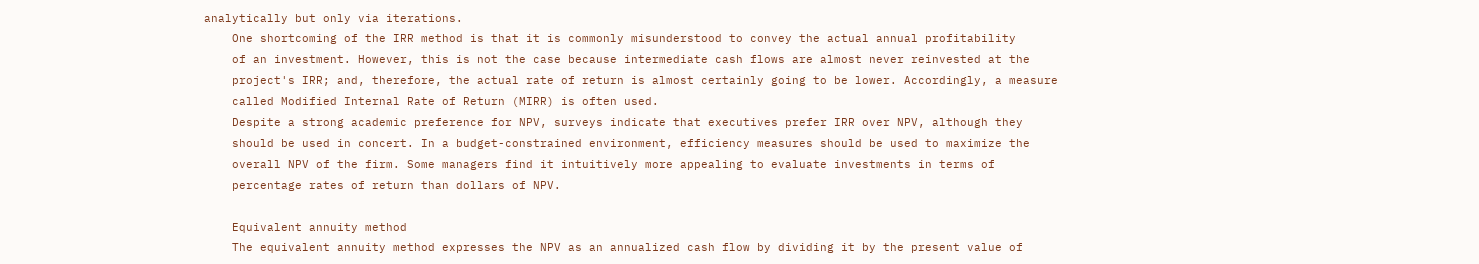analytically but only via iterations.
    One shortcoming of the IRR method is that it is commonly misunderstood to convey the actual annual profitability
    of an investment. However, this is not the case because intermediate cash flows are almost never reinvested at the
    project's IRR; and, therefore, the actual rate of return is almost certainly going to be lower. Accordingly, a measure
    called Modified Internal Rate of Return (MIRR) is often used.
    Despite a strong academic preference for NPV, surveys indicate that executives prefer IRR over NPV, although they
    should be used in concert. In a budget-constrained environment, efficiency measures should be used to maximize the
    overall NPV of the firm. Some managers find it intuitively more appealing to evaluate investments in terms of
    percentage rates of return than dollars of NPV.

    Equivalent annuity method
    The equivalent annuity method expresses the NPV as an annualized cash flow by dividing it by the present value of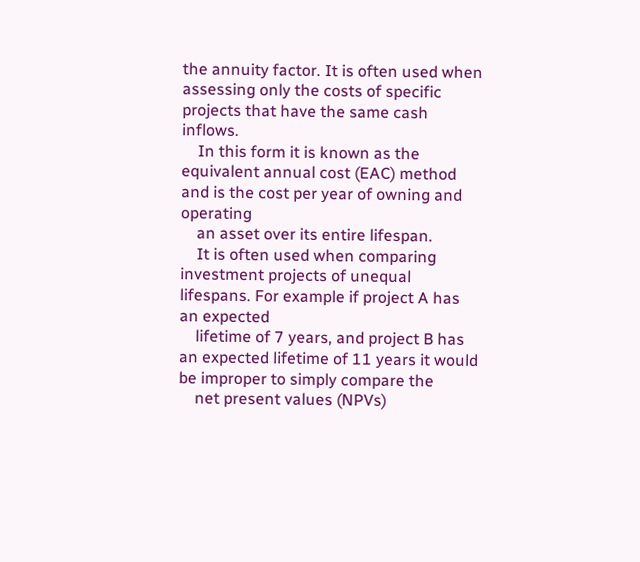the annuity factor. It is often used when assessing only the costs of specific projects that have the same cash inflows.
    In this form it is known as the equivalent annual cost (EAC) method and is the cost per year of owning and operating
    an asset over its entire lifespan.
    It is often used when comparing investment projects of unequal lifespans. For example if project A has an expected
    lifetime of 7 years, and project B has an expected lifetime of 11 years it would be improper to simply compare the
    net present values (NPVs)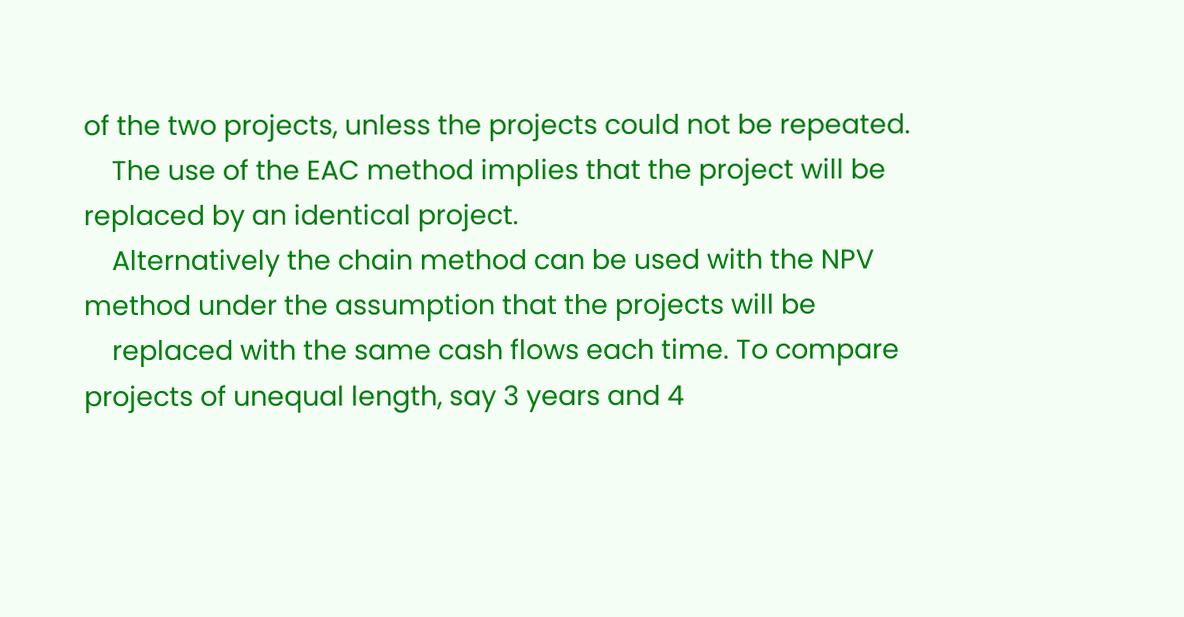of the two projects, unless the projects could not be repeated.
    The use of the EAC method implies that the project will be replaced by an identical project.
    Alternatively the chain method can be used with the NPV method under the assumption that the projects will be
    replaced with the same cash flows each time. To compare projects of unequal length, say 3 years and 4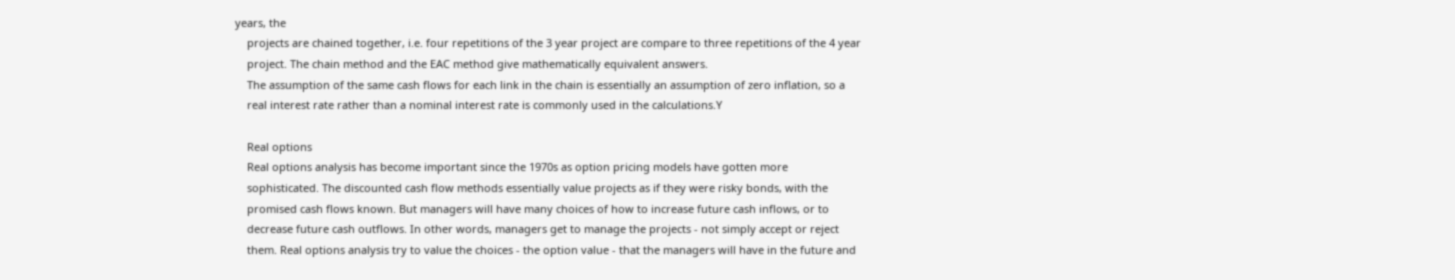years, the
    projects are chained together, i.e. four repetitions of the 3 year project are compare to three repetitions of the 4 year
    project. The chain method and the EAC method give mathematically equivalent answers.
    The assumption of the same cash flows for each link in the chain is essentially an assumption of zero inflation, so a
    real interest rate rather than a nominal interest rate is commonly used in the calculations.Y

    Real options
    Real options analysis has become important since the 1970s as option pricing models have gotten more
    sophisticated. The discounted cash flow methods essentially value projects as if they were risky bonds, with the
    promised cash flows known. But managers will have many choices of how to increase future cash inflows, or to
    decrease future cash outflows. In other words, managers get to manage the projects - not simply accept or reject
    them. Real options analysis try to value the choices - the option value - that the managers will have in the future and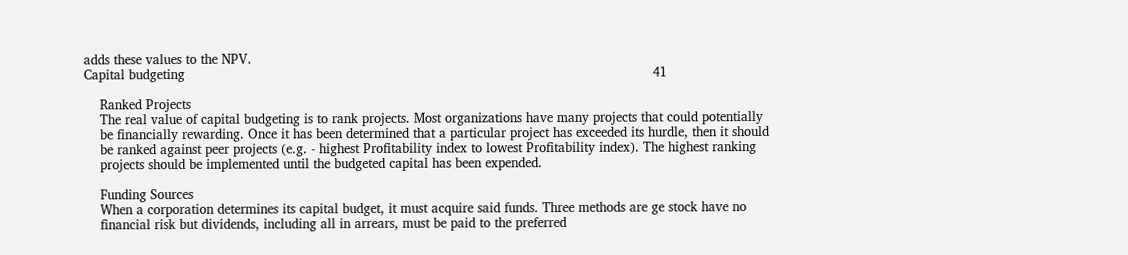adds these values to the NPV.
Capital budgeting                                                                                                                     41

    Ranked Projects
    The real value of capital budgeting is to rank projects. Most organizations have many projects that could potentially
    be financially rewarding. Once it has been determined that a particular project has exceeded its hurdle, then it should
    be ranked against peer projects (e.g. - highest Profitability index to lowest Profitability index). The highest ranking
    projects should be implemented until the budgeted capital has been expended.

    Funding Sources
    When a corporation determines its capital budget, it must acquire said funds. Three methods are ge stock have no
    financial risk but dividends, including all in arrears, must be paid to the preferred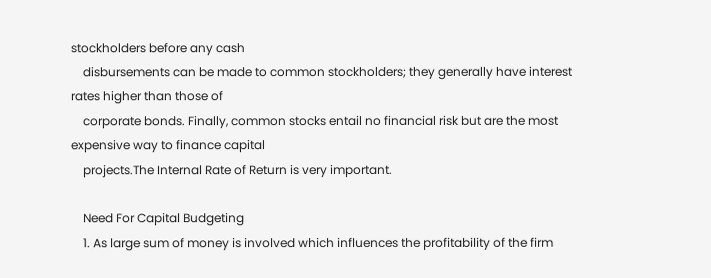stockholders before any cash
    disbursements can be made to common stockholders; they generally have interest rates higher than those of
    corporate bonds. Finally, common stocks entail no financial risk but are the most expensive way to finance capital
    projects.The Internal Rate of Return is very important.

    Need For Capital Budgeting
    1. As large sum of money is involved which influences the profitability of the firm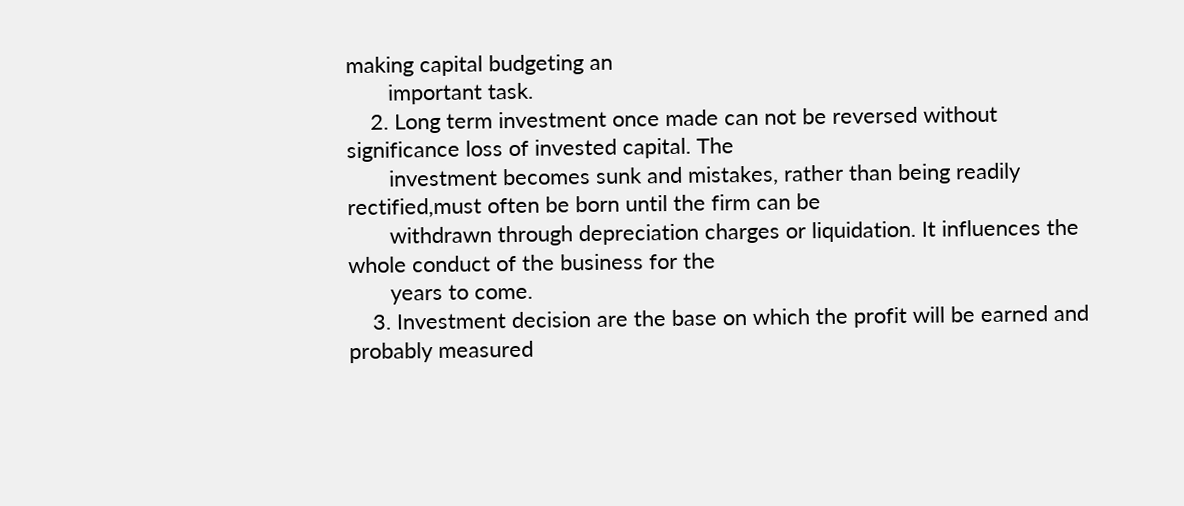making capital budgeting an
       important task.
    2. Long term investment once made can not be reversed without significance loss of invested capital. The
       investment becomes sunk and mistakes, rather than being readily rectified,must often be born until the firm can be
       withdrawn through depreciation charges or liquidation. It influences the whole conduct of the business for the
       years to come.
    3. Investment decision are the base on which the profit will be earned and probably measured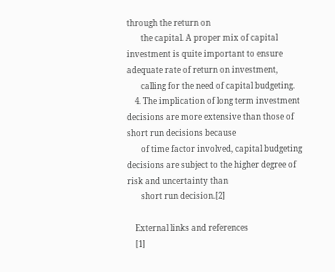through the return on
       the capital. A proper mix of capital investment is quite important to ensure adequate rate of return on investment,
       calling for the need of capital budgeting.
    4. The implication of long term investment decisions are more extensive than those of short run decisions because
       of time factor involved, capital budgeting decisions are subject to the higher degree of risk and uncertainty than
       short run decision.[2]

    External links and references
    [1]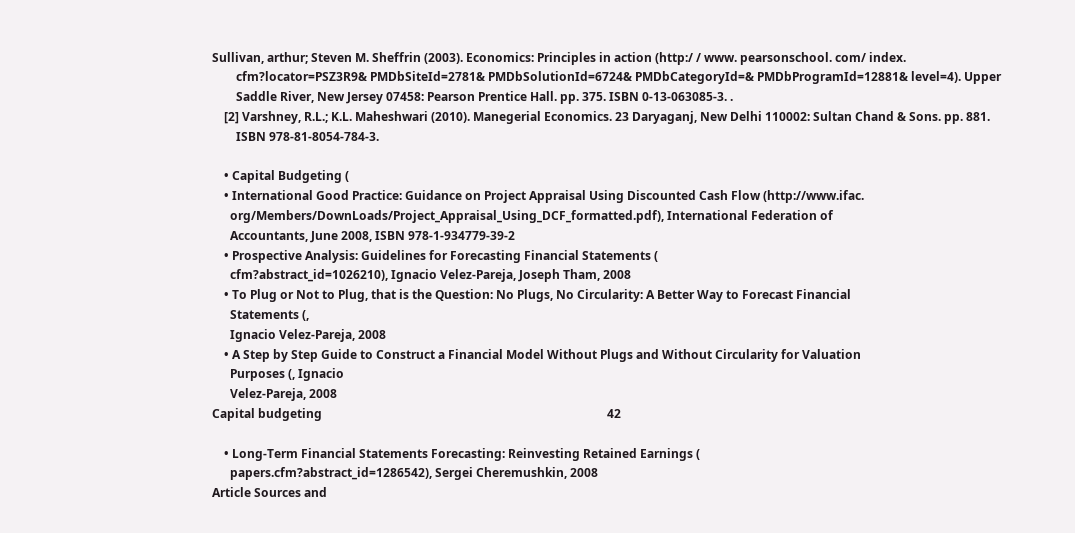Sullivan, arthur; Steven M. Sheffrin (2003). Economics: Principles in action (http:/ / www. pearsonschool. com/ index.
        cfm?locator=PSZ3R9& PMDbSiteId=2781& PMDbSolutionId=6724& PMDbCategoryId=& PMDbProgramId=12881& level=4). Upper
        Saddle River, New Jersey 07458: Pearson Prentice Hall. pp. 375. ISBN 0-13-063085-3. .
    [2] Varshney, R.L.; K.L. Maheshwari (2010). Manegerial Economics. 23 Daryaganj, New Delhi 110002: Sultan Chand & Sons. pp. 881.
        ISBN 978-81-8054-784-3.

    • Capital Budgeting (
    • International Good Practice: Guidance on Project Appraisal Using Discounted Cash Flow (http://www.ifac.
      org/Members/DownLoads/Project_Appraisal_Using_DCF_formatted.pdf), International Federation of
      Accountants, June 2008, ISBN 978-1-934779-39-2
    • Prospective Analysis: Guidelines for Forecasting Financial Statements (
      cfm?abstract_id=1026210), Ignacio Velez-Pareja, Joseph Tham, 2008
    • To Plug or Not to Plug, that is the Question: No Plugs, No Circularity: A Better Way to Forecast Financial
      Statements (,
      Ignacio Velez-Pareja, 2008
    • A Step by Step Guide to Construct a Financial Model Without Plugs and Without Circularity for Valuation
      Purposes (, Ignacio
      Velez-Pareja, 2008
Capital budgeting                                                                                               42

    • Long-Term Financial Statements Forecasting: Reinvesting Retained Earnings (
      papers.cfm?abstract_id=1286542), Sergei Cheremushkin, 2008
Article Sources and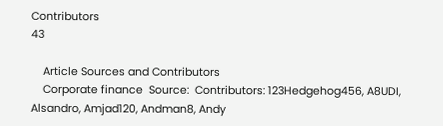Contributors                                                                                                                                                                   43

    Article Sources and Contributors
    Corporate finance  Source:  Contributors: 123Hedgehog456, A8UDI, Alsandro, Amjad120, Andman8, Andy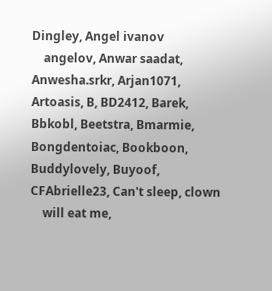Dingley, Angel ivanov
    angelov, Anwar saadat, Anwesha.srkr, Arjan1071, Artoasis, B, BD2412, Barek, Bbkobl, Beetstra, Bmarmie, Bongdentoiac, Bookboon, Buddylovely, Buyoof, CFAbrielle23, Can't sleep, clown
    will eat me,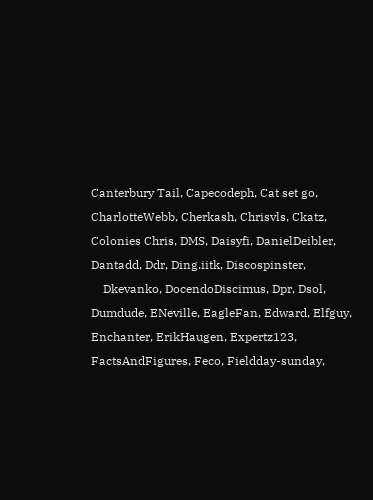Canterbury Tail, Capecodeph, Cat set go, CharlotteWebb, Cherkash, Chrisvls, Ckatz, Colonies Chris, DMS, Daisyfi, DanielDeibler, Dantadd, Ddr, Ding.iitk, Discospinster,
    Dkevanko, DocendoDiscimus, Dpr, Dsol, Dumdude, ENeville, EagleFan, Edward, Elfguy, Enchanter, ErikHaugen, Expertz123, FactsAndFigures, Feco, Fieldday-sunday,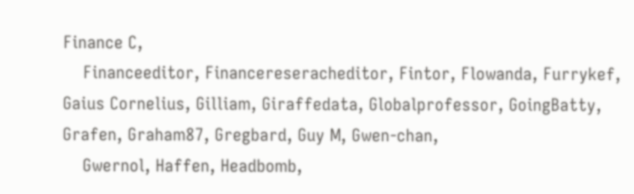Finance C,
    Financeeditor, Financereseracheditor, Fintor, Flowanda, Furrykef, Gaius Cornelius, Gilliam, Giraffedata, Globalprofessor, GoingBatty, Grafen, Graham87, Gregbard, Guy M, Gwen-chan,
    Gwernol, Haffen, Headbomb,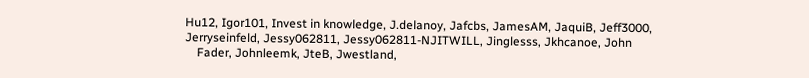Hu12, Igor101, Invest in knowledge, J.delanoy, Jafcbs, JamesAM, JaquiB, Jeff3000, Jerryseinfeld, Jessy062811, Jessy062811-NJITWILL, Jinglesss, Jkhcanoe, John
    Fader, Johnleemk, JteB, Jwestland,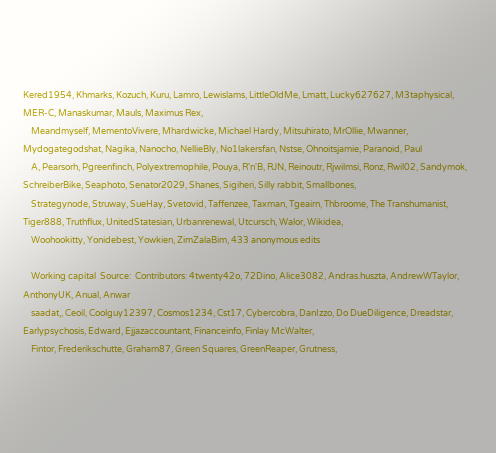Kered1954, Khmarks, Kozuch, Kuru, Lamro, Lewislams, LittleOldMe, Lmatt, Lucky627627, M3taphysical, MER-C, Manaskumar, Mauls, Maximus Rex,
    Meandmyself, MementoVivere, Mhardwicke, Michael Hardy, Mitsuhirato, MrOllie, Mwanner, Mydogategodshat, Nagika, Nanocho, NellieBly, No1lakersfan, Nstse, Ohnoitsjamie, Paranoid, Paul
    A, Pearsorh, Pgreenfinch, Polyextremophile, Pouya, R'n'B, RJN, Reinoutr, Rjwilmsi, Ronz, Rwil02, Sandymok, SchreiberBike, Seaphoto, Senator2029, Shanes, Sigiheri, Silly rabbit, Smallbones,
    Strategynode, Struway, SueHay, Svetovid, Taffenzee, Taxman, Tgeairn, Thbroome, The Transhumanist, Tiger888, Truthflux, UnitedStatesian, Urbanrenewal, Utcursch, Walor, Wikidea,
    Woohookitty, Yonidebest, Yowkien, ZimZalaBim, 433 anonymous edits

    Working capital  Source:  Contributors: 4twenty42o, 72Dino, Alice3082, Andras.huszta, AndrewWTaylor, AnthonyUK, Anual, Anwar
    saadat,, Ceoil, Coolguy12397, Cosmos1234, Cst17, Cybercobra, DanIzzo, Do DueDiligence, Dreadstar, Earlypsychosis, Edward, Ejjazaccountant, Financeinfo, Finlay McWalter,
    Fintor, Frederikschutte, Graham87, Green Squares, GreenReaper, Grutness,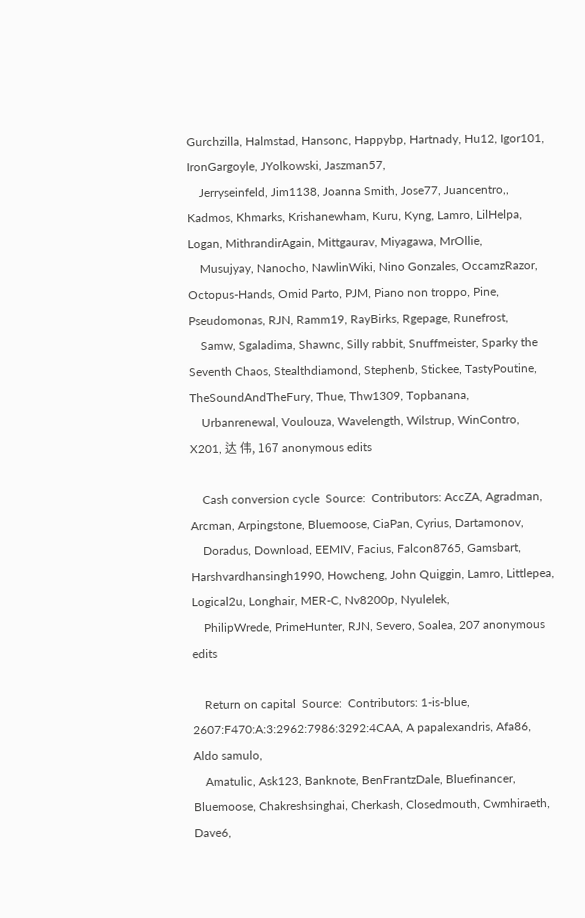Gurchzilla, Halmstad, Hansonc, Happybp, Hartnady, Hu12, Igor101, IronGargoyle, JYolkowski, Jaszman57,
    Jerryseinfeld, Jim1138, Joanna Smith, Jose77, Juancentro,, Kadmos, Khmarks, Krishanewham, Kuru, Kyng, Lamro, LilHelpa, Logan, MithrandirAgain, Mittgaurav, Miyagawa, MrOllie,
    Musujyay, Nanocho, NawlinWiki, Nino Gonzales, OccamzRazor, Octopus-Hands, Omid Parto, PJM, Piano non troppo, Pine, Pseudomonas, RJN, Ramm19, RayBirks, Rgepage, Runefrost,
    Samw, Sgaladima, Shawnc, Silly rabbit, Snuffmeister, Sparky the Seventh Chaos, Stealthdiamond, Stephenb, Stickee, TastyPoutine, TheSoundAndTheFury, Thue, Thw1309, Topbanana,
    Urbanrenewal, Voulouza, Wavelength, Wilstrup, WinContro, X201, 达 伟, 167 anonymous edits

    Cash conversion cycle  Source:  Contributors: AccZA, Agradman, Arcman, Arpingstone, Bluemoose, CiaPan, Cyrius, Dartamonov,
    Doradus, Download, EEMIV, Facius, Falcon8765, Gamsbart, Harshvardhansingh1990, Howcheng, John Quiggin, Lamro, Littlepea, Logical2u, Longhair, MER-C, Nv8200p, Nyulelek,
    PhilipWrede, PrimeHunter, RJN, Severo, Soalea, 207 anonymous edits

    Return on capital  Source:  Contributors: 1-is-blue, 2607:F470:A:3:2962:7986:3292:4CAA, A papalexandris, Afa86, Aldo samulo,
    Amatulic, Ask123, Banknote, BenFrantzDale, Bluefinancer, Bluemoose, Chakreshsinghai, Cherkash, Closedmouth, Cwmhiraeth, Dave6,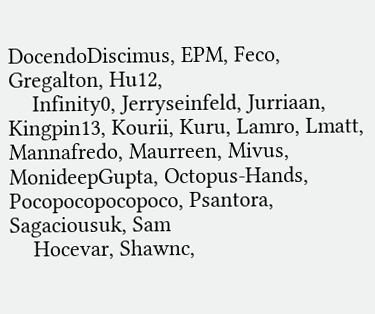DocendoDiscimus, EPM, Feco, Gregalton, Hu12,
    Infinity0, Jerryseinfeld, Jurriaan, Kingpin13, Kourii, Kuru, Lamro, Lmatt, Mannafredo, Maurreen, Mivus, MonideepGupta, Octopus-Hands, Pocopocopocopoco, Psantora, Sagaciousuk, Sam
    Hocevar, Shawnc,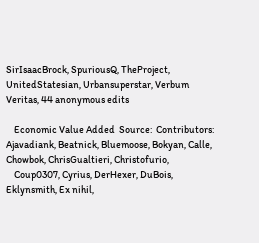SirIsaacBrock, SpuriousQ, TheProject, UnitedStatesian, Urbansuperstar, Verbum Veritas, 44 anonymous edits

    Economic Value Added  Source:  Contributors: Ajavadiank, Beatnick, Bluemoose, Bokyan, Calle, Chowbok, ChrisGualtieri, Christofurio,
    Coup0307, Cyrius, DerHexer, DuBois, Eklynsmith, Ex nihil,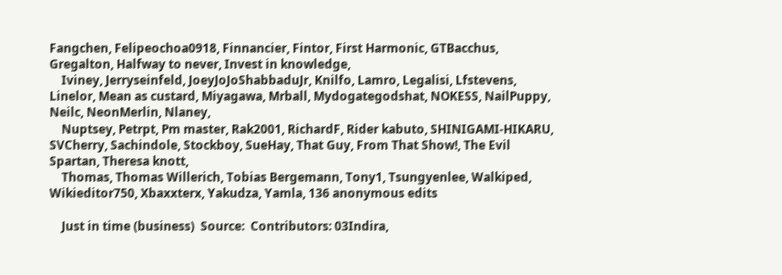Fangchen, Felipeochoa0918, Finnancier, Fintor, First Harmonic, GTBacchus, Gregalton, Halfway to never, Invest in knowledge,
    Iviney, Jerryseinfeld, JoeyJoJoShabbaduJr, Knilfo, Lamro, Legalisi, Lfstevens, Linelor, Mean as custard, Miyagawa, Mrball, Mydogategodshat, NOKESS, NailPuppy, Neilc, NeonMerlin, Nlaney,
    Nuptsey, Petrpt, Pm master, Rak2001, RichardF, Rider kabuto, SHINIGAMI-HIKARU, SVCherry, Sachindole, Stockboy, SueHay, That Guy, From That Show!, The Evil Spartan, Theresa knott,
    Thomas, Thomas Willerich, Tobias Bergemann, Tony1, Tsungyenlee, Walkiped, Wikieditor750, Xbaxxterx, Yakudza, Yamla, 136 anonymous edits

    Just in time (business)  Source:  Contributors: 03Indira,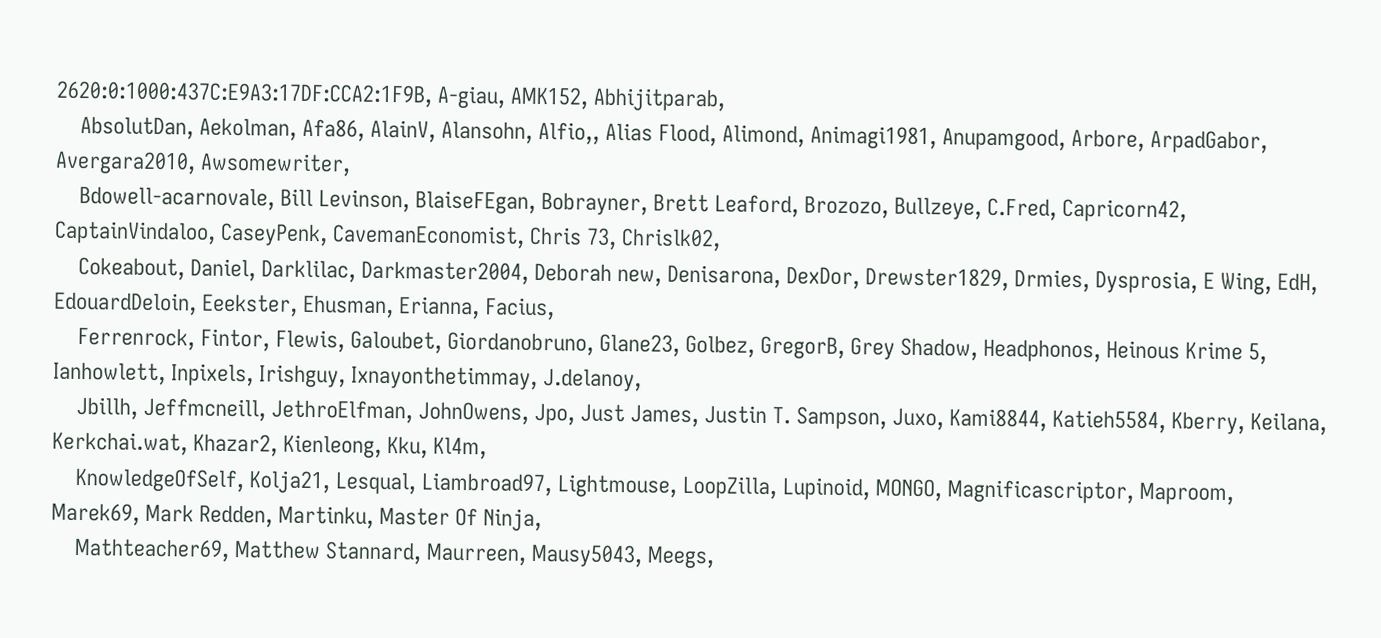2620:0:1000:437C:E9A3:17DF:CCA2:1F9B, A-giau, AMK152, Abhijitparab,
    AbsolutDan, Aekolman, Afa86, AlainV, Alansohn, Alfio,, Alias Flood, Alimond, Animagi1981, Anupamgood, Arbore, ArpadGabor, Avergara2010, Awsomewriter,
    Bdowell-acarnovale, Bill Levinson, BlaiseFEgan, Bobrayner, Brett Leaford, Brozozo, Bullzeye, C.Fred, Capricorn42, CaptainVindaloo, CaseyPenk, CavemanEconomist, Chris 73, Chrislk02,
    Cokeabout, Daniel, Darklilac, Darkmaster2004, Deborah new, Denisarona, DexDor, Drewster1829, Drmies, Dysprosia, E Wing, EdH, EdouardDeloin, Eeekster, Ehusman, Erianna, Facius,
    Ferrenrock, Fintor, Flewis, Galoubet, Giordanobruno, Glane23, Golbez, GregorB, Grey Shadow, Headphonos, Heinous Krime 5, Ianhowlett, Inpixels, Irishguy, Ixnayonthetimmay, J.delanoy,
    Jbillh, Jeffmcneill, JethroElfman, JohnOwens, Jpo, Just James, Justin T. Sampson, Juxo, Kami8844, Katieh5584, Kberry, Keilana, Kerkchai.wat, Khazar2, Kienleong, Kku, Kl4m,
    KnowledgeOfSelf, Kolja21, Lesqual, Liambroad97, Lightmouse, LoopZilla, Lupinoid, MONGO, Magnificascriptor, Maproom, Marek69, Mark Redden, Martinku, Master Of Ninja,
    Mathteacher69, Matthew Stannard, Maurreen, Mausy5043, Meegs,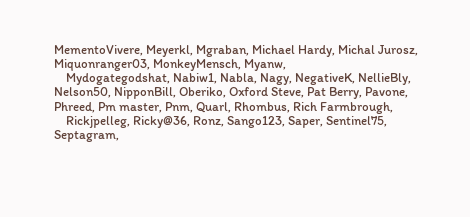MementoVivere, Meyerkl, Mgraban, Michael Hardy, Michal Jurosz, Miquonranger03, MonkeyMensch, Myanw,
    Mydogategodshat, Nabiw1, Nabla, Nagy, NegativeK, NellieBly, Nelson50, NipponBill, Oberiko, Oxford Steve, Pat Berry, Pavone, Phreed, Pm master, Pnm, Quarl, Rhombus, Rich Farmbrough,
    Rickjpelleg, Ricky@36, Ronz, Sango123, Saper, Sentinel75, Septagram,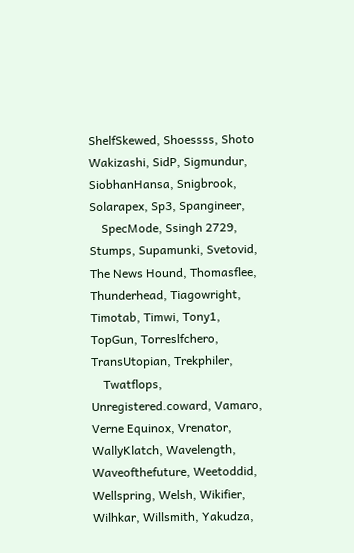ShelfSkewed, Shoessss, Shoto Wakizashi, SidP, Sigmundur, SiobhanHansa, Snigbrook, Solarapex, Sp3, Spangineer,
    SpecMode, Ssingh 2729, Stumps, Supamunki, Svetovid, The News Hound, Thomasflee, Thunderhead, Tiagowright, Timotab, Timwi, Tony1, TopGun, Torreslfchero, TransUtopian, Trekphiler,
    Twatflops, Unregistered.coward, Vamaro, Verne Equinox, Vrenator, WallyKlatch, Wavelength, Waveofthefuture, Weetoddid, Wellspring, Welsh, Wikifier, Wilhkar, Willsmith, Yakudza,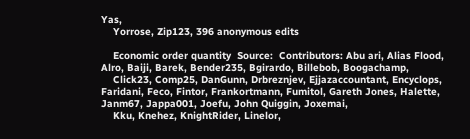Yas,
    Yorrose, Zip123, 396 anonymous edits

    Economic order quantity  Source:  Contributors: Abu ari, Alias Flood, Alro, Baiji, Barek, Bender235, Bgirardo, Billebob, Boogachamp,
    Click23, Comp25, DanGunn, Drbreznjev, Ejjazaccountant, Encyclops, Faridani, Feco, Fintor, Frankortmann, Fumitol, Gareth Jones, Halette, Janm67, Jappa001, Joefu, John Quiggin, Joxemai,
    Kku, Knehez, KnightRider, Linelor,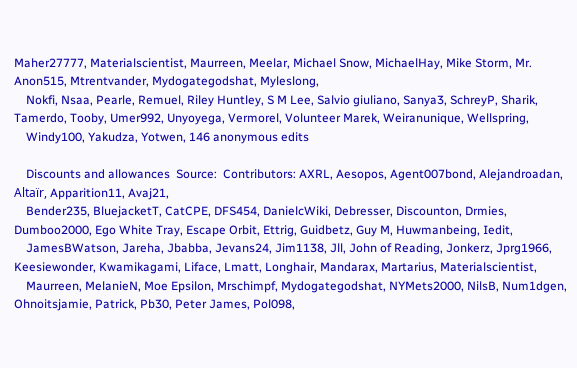Maher27777, Materialscientist, Maurreen, Meelar, Michael Snow, MichaelHay, Mike Storm, Mr. Anon515, Mtrentvander, Mydogategodshat, Myleslong,
    Nokfi, Nsaa, Pearle, Remuel, Riley Huntley, S M Lee, Salvio giuliano, Sanya3, SchreyP, Sharik, Tamerdo, Tooby, Umer992, Unyoyega, Vermorel, Volunteer Marek, Weiranunique, Wellspring,
    Windy100, Yakudza, Yotwen, 146 anonymous edits

    Discounts and allowances  Source:  Contributors: AXRL, Aesopos, Agent007bond, Alejandroadan, Altaïr, Apparition11, Avaj21,
    Bender235, BluejacketT, CatCPE, DFS454, DanielcWiki, Debresser, Discounton, Drmies, Dumboo2000, Ego White Tray, Escape Orbit, Ettrig, Guidbetz, Guy M, Huwmanbeing, Iedit,
    JamesBWatson, Jareha, Jbabba, Jevans24, Jim1138, Jll, John of Reading, Jonkerz, Jprg1966, Keesiewonder, Kwamikagami, Liface, Lmatt, Longhair, Mandarax, Martarius, Materialscientist,
    Maurreen, MelanieN, Moe Epsilon, Mrschimpf, Mydogategodshat, NYMets2000, NilsB, Num1dgen, Ohnoitsjamie, Patrick, Pb30, Peter James, Pol098,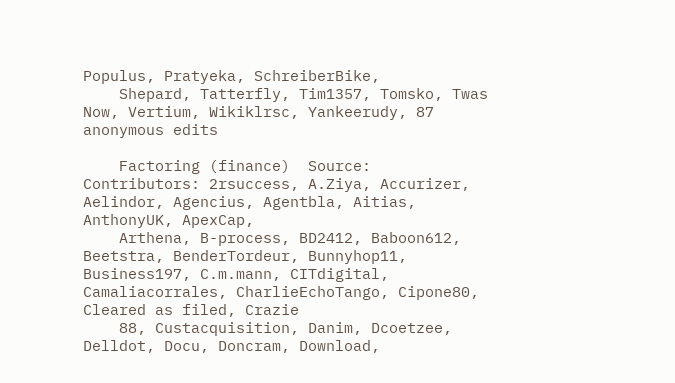Populus, Pratyeka, SchreiberBike,
    Shepard, Tatterfly, Tim1357, Tomsko, Twas Now, Vertium, Wikiklrsc, Yankeerudy, 87 anonymous edits

    Factoring (finance)  Source:  Contributors: 2rsuccess, A.Ziya, Accurizer, Aelindor, Agencius, Agentbla, Aitias, AnthonyUK, ApexCap,
    Arthena, B-process, BD2412, Baboon612, Beetstra, BenderTordeur, Bunnyhop11, Business197, C.m.mann, CITdigital, Camaliacorrales, CharlieEchoTango, Cipone80, Cleared as filed, Crazie
    88, Custacquisition, Danim, Dcoetzee, Delldot, Docu, Doncram, Download,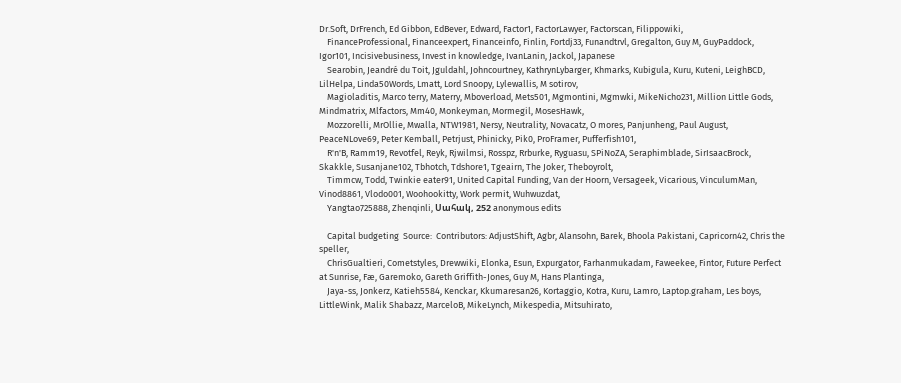Dr.Soft, DrFrench, Ed Gibbon, EdBever, Edward, Factor1, FactorLawyer, Factorscan, Filippowiki,
    FinanceProfessional, Financeexpert, Financeinfo, Finlin, Fortdj33, Funandtrvl, Gregalton, Guy M, GuyPaddock, Igor101, Incisivebusiness, Invest in knowledge, IvanLanin, Jackol, Japanese
    Searobin, Jeandré du Toit, Jguldahl, Johncourtney, KathrynLybarger, Khmarks, Kubigula, Kuru, Kuteni, LeighBCD, LilHelpa, Linda50Words, Lmatt, Lord Snoopy, Lylewallis, M sotirov,
    Magioladitis, Marco terry, Materry, Mboverload, Mets501, Mgmontini, Mgmwki, MikeNicho231, Million Little Gods, Mindmatrix, Mlfactors, Mm40, Monkeyman, Mormegil, MosesHawk,
    Mozzorelli, MrOllie, Mwalla, NTW1981, Nersy, Neutrality, Novacatz, O mores, Panjunheng, Paul August, PeaceNLove69, Peter Kemball, Petrjust, Phinicky, Pik0, ProFramer, Pufferfish101,
    R'n'B, Ramm19, Revotfel, Reyk, Rjwilmsi, Rosspz, Rrburke, Ryguasu, SPiNoZA, Seraphimblade, SirIsaacBrock, Skakkle, Susanjane102, Tbhotch, Tdshore1, Tgeairn, The Joker, Theboyrolt,
    Timmcw, Todd, Twinkie eater91, United Capital Funding, Van der Hoorn, Versageek, Vicarious, VinculumMan, Vinod8861, Vlodo001, Woohookitty, Work permit, Wuhwuzdat,
    Yangtao725888, Zhenqinli, Սահակ, 252 anonymous edits

    Capital budgeting  Source:  Contributors: AdjustShift, Agbr, Alansohn, Barek, Bhoola Pakistani, Capricorn42, Chris the speller,
    ChrisGualtieri, Cometstyles, Drewwiki, Elonka, Esun, Expurgator, Farhanmukadam, Faweekee, Fintor, Future Perfect at Sunrise, Fæ, Garemoko, Gareth Griffith-Jones, Guy M, Hans Plantinga,
    Jaya-ss, Jonkerz, Katieh5584, Kenckar, Kkumaresan26, Kortaggio, Kotra, Kuru, Lamro, Laptop.graham, Les boys, LittleWink, Malik Shabazz, MarceloB, MikeLynch, Mikespedia, Mitsuhirato,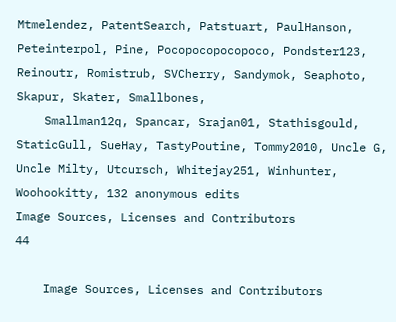Mtmelendez, PatentSearch, Patstuart, PaulHanson, Peteinterpol, Pine, Pocopocopocopoco, Pondster123, Reinoutr, Romistrub, SVCherry, Sandymok, Seaphoto, Skapur, Skater, Smallbones,
    Smallman12q, Spancar, Srajan01, Stathisgould, StaticGull, SueHay, TastyPoutine, Tommy2010, Uncle G, Uncle Milty, Utcursch, Whitejay251, Winhunter, Woohookitty, 132 anonymous edits
Image Sources, Licenses and Contributors                                                                                                                                              44

    Image Sources, Licenses and Contributors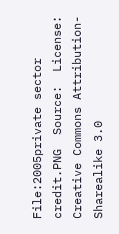File:2005private sector credit.PNG  Source:  License: Creative Commons Attribution-Sharealike 3.0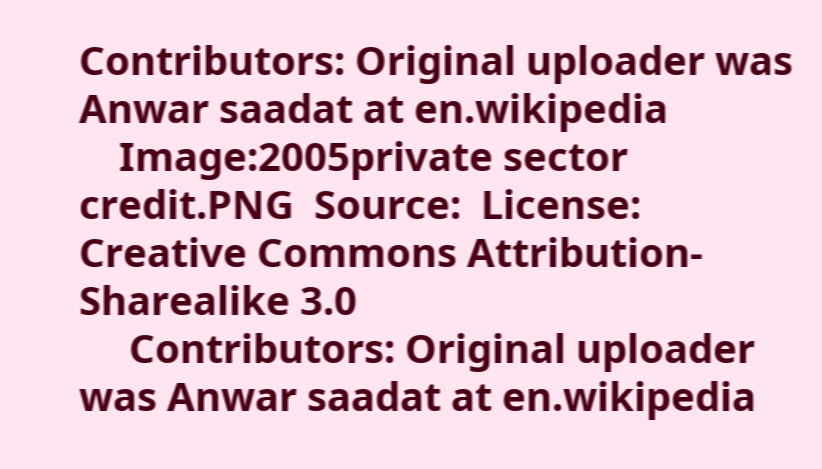Contributors: Original uploader was Anwar saadat at en.wikipedia
    Image:2005private sector credit.PNG  Source:  License: Creative Commons Attribution-Sharealike 3.0
     Contributors: Original uploader was Anwar saadat at en.wikipedia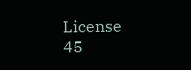License                                                     45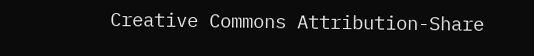Creative Commons Attribution-Share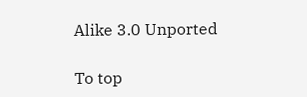Alike 3.0 Unported

To top